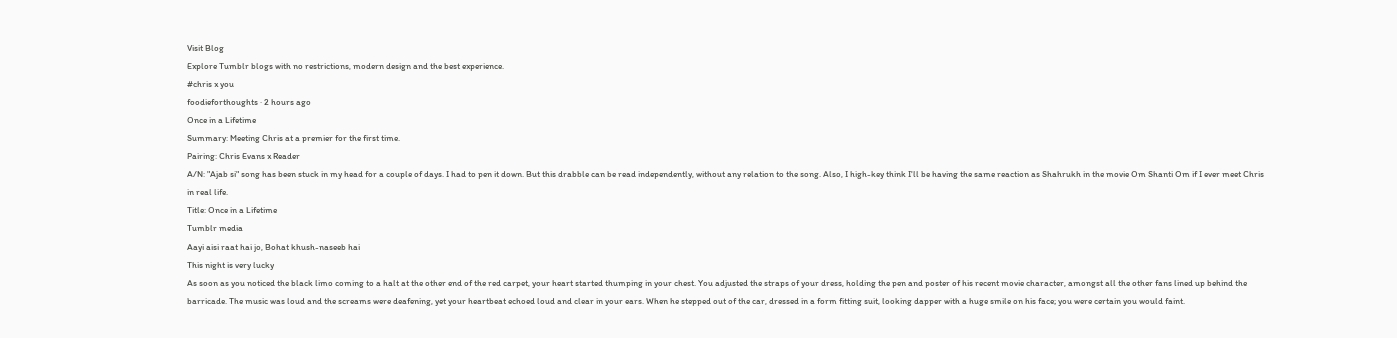Visit Blog
Explore Tumblr blogs with no restrictions, modern design and the best experience.
#chris x you
foodieforthoughts · 2 hours ago
Once in a Lifetime
Summary: Meeting Chris at a premier for the first time.
Pairing: Chris Evans x Reader
A/N: "Ajab si" song has been stuck in my head for a couple of days. I had to pen it down. But this drabble can be read independently, without any relation to the song. Also, I high-key think I'll be having the same reaction as Shahrukh in the movie Om Shanti Om if I ever meet Chris in real life.
Title: Once in a Lifetime
Tumblr media
Aayi aisi raat hai jo, Bohat khush-naseeb hai
This night is very lucky
As soon as you noticed the black limo coming to a halt at the other end of the red carpet, your heart started thumping in your chest. You adjusted the straps of your dress, holding the pen and poster of his recent movie character, amongst all the other fans lined up behind the barricade. The music was loud and the screams were deafening, yet your heartbeat echoed loud and clear in your ears. When he stepped out of the car, dressed in a form fitting suit, looking dapper with a huge smile on his face; you were certain you would faint.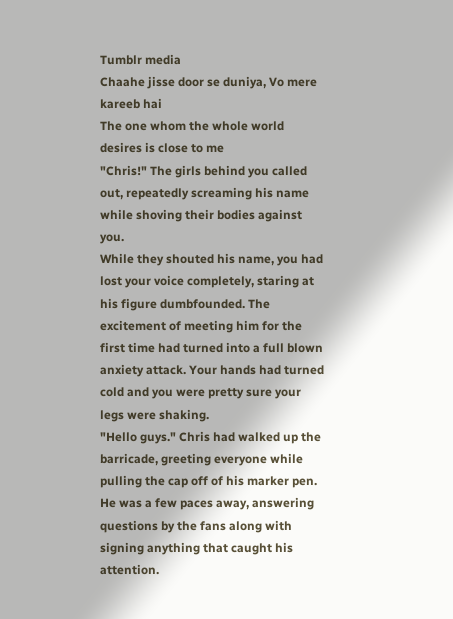Tumblr media
Chaahe jisse door se duniya, Vo mere kareeb hai
The one whom the whole world desires is close to me
"Chris!" The girls behind you called out, repeatedly screaming his name while shoving their bodies against you.
While they shouted his name, you had lost your voice completely, staring at his figure dumbfounded. The excitement of meeting him for the first time had turned into a full blown anxiety attack. Your hands had turned cold and you were pretty sure your legs were shaking.
"Hello guys." Chris had walked up the barricade, greeting everyone while pulling the cap off of his marker pen. He was a few paces away, answering questions by the fans along with signing anything that caught his attention.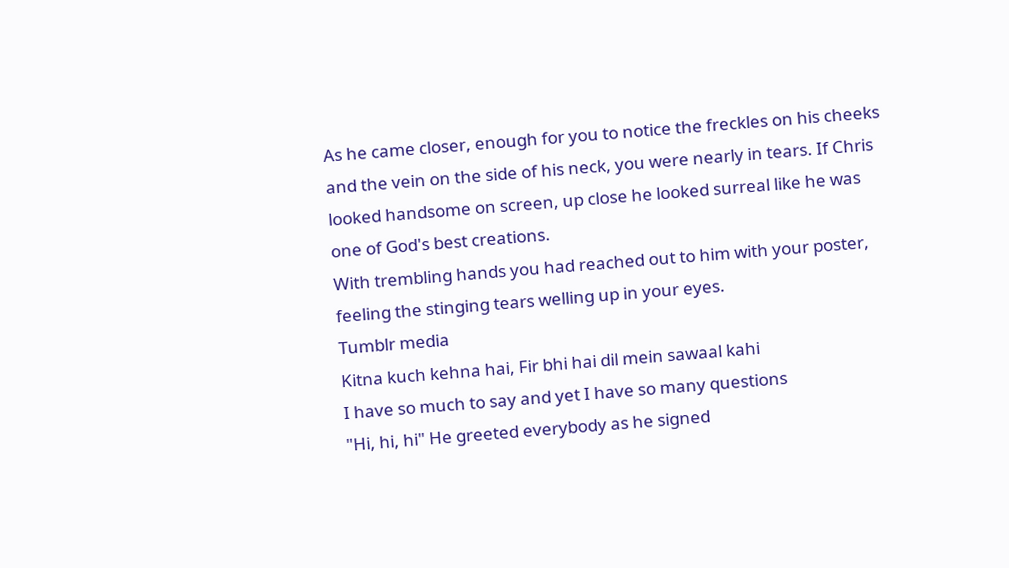As he came closer, enough for you to notice the freckles on his cheeks and the vein on the side of his neck, you were nearly in tears. If Chris looked handsome on screen, up close he looked surreal like he was one of God's best creations.
With trembling hands you had reached out to him with your poster, feeling the stinging tears welling up in your eyes.
Tumblr media
Kitna kuch kehna hai, Fir bhi hai dil mein sawaal kahi
I have so much to say and yet I have so many questions
"Hi, hi, hi" He greeted everybody as he signed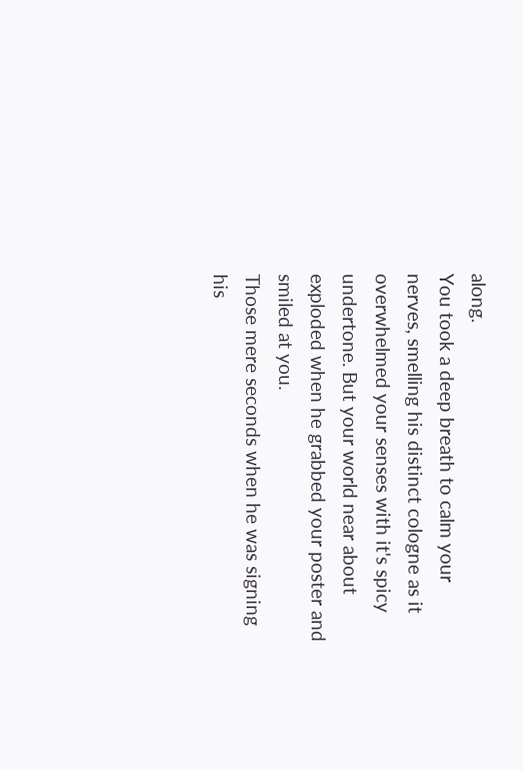along.
You took a deep breath to calm your nerves, smelling his distinct cologne as it overwhelmed your senses with it's spicy undertone. But your world near about exploded when he grabbed your poster and smiled at you.
Those mere seconds when he was signing his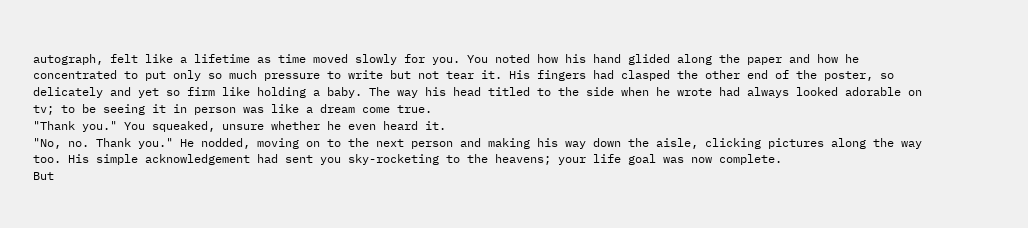autograph, felt like a lifetime as time moved slowly for you. You noted how his hand glided along the paper and how he concentrated to put only so much pressure to write but not tear it. His fingers had clasped the other end of the poster, so delicately and yet so firm like holding a baby. The way his head titled to the side when he wrote had always looked adorable on tv; to be seeing it in person was like a dream come true.
"Thank you." You squeaked, unsure whether he even heard it.
"No, no. Thank you." He nodded, moving on to the next person and making his way down the aisle, clicking pictures along the way too. His simple acknowledgement had sent you sky-rocketing to the heavens; your life goal was now complete.
But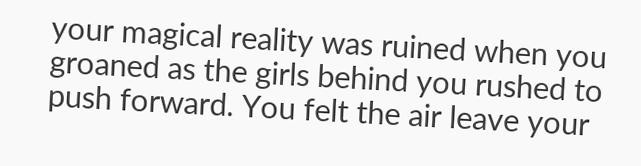your magical reality was ruined when you groaned as the girls behind you rushed to push forward. You felt the air leave your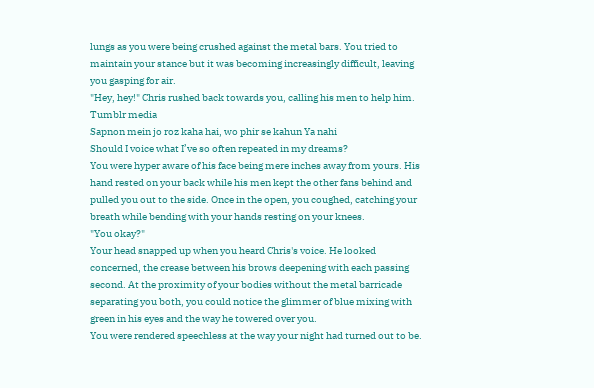lungs as you were being crushed against the metal bars. You tried to maintain your stance but it was becoming increasingly difficult, leaving you gasping for air.
"Hey, hey!" Chris rushed back towards you, calling his men to help him.
Tumblr media
Sapnon mein jo roz kaha hai, wo phir se kahun Ya nahi
Should I voice what I’ve so often repeated in my dreams?
You were hyper aware of his face being mere inches away from yours. His hand rested on your back while his men kept the other fans behind and pulled you out to the side. Once in the open, you coughed, catching your breath while bending with your hands resting on your knees.
"You okay?"
Your head snapped up when you heard Chris's voice. He looked concerned, the crease between his brows deepening with each passing second. At the proximity of your bodies without the metal barricade separating you both, you could notice the glimmer of blue mixing with green in his eyes and the way he towered over you.
You were rendered speechless at the way your night had turned out to be.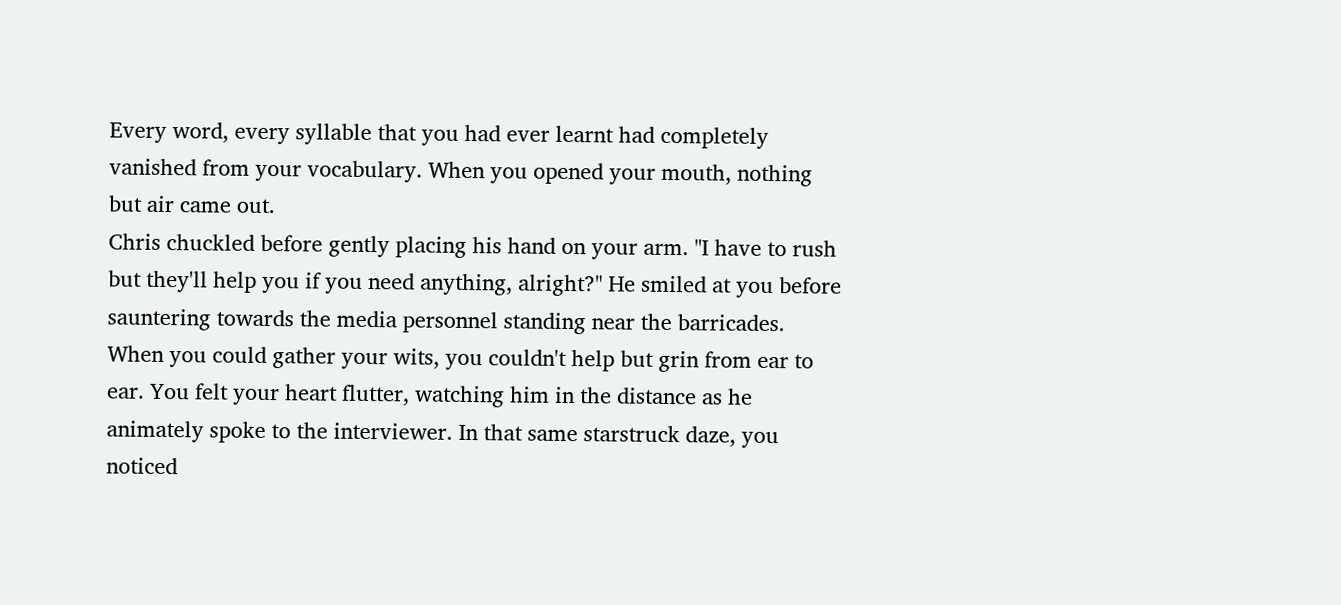Every word, every syllable that you had ever learnt had completely vanished from your vocabulary. When you opened your mouth, nothing but air came out.
Chris chuckled before gently placing his hand on your arm. "I have to rush but they'll help you if you need anything, alright?" He smiled at you before sauntering towards the media personnel standing near the barricades.
When you could gather your wits, you couldn't help but grin from ear to ear. You felt your heart flutter, watching him in the distance as he animately spoke to the interviewer. In that same starstruck daze, you noticed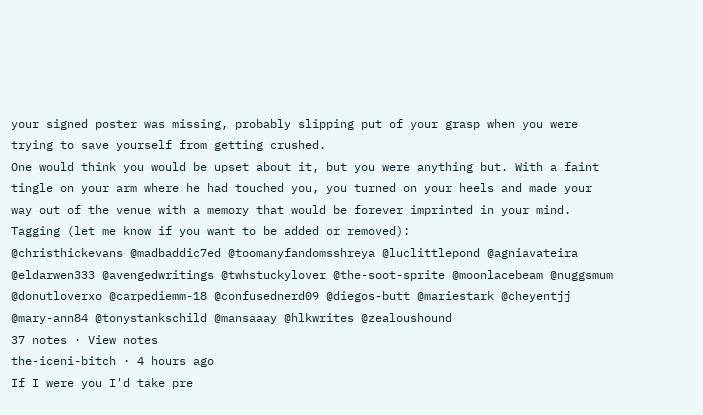your signed poster was missing, probably slipping put of your grasp when you were trying to save yourself from getting crushed.
One would think you would be upset about it, but you were anything but. With a faint tingle on your arm where he had touched you, you turned on your heels and made your way out of the venue with a memory that would be forever imprinted in your mind.
Tagging (let me know if you want to be added or removed):
@christhickevans @madbaddic7ed @toomanyfandomsshreya @luclittlepond @agniavateira @eldarwen333 @avengedwritings @twhstuckylover @the-soot-sprite @moonlacebeam @nuggsmum @donutloverxo @carpediemm-18 @confusednerd09 @diegos-butt @mariestark @cheyentjj @mary-ann84 @tonystankschild @mansaaay @hlkwrites @zealoushound
37 notes · View notes
the-iceni-bitch · 4 hours ago
If I were you I'd take pre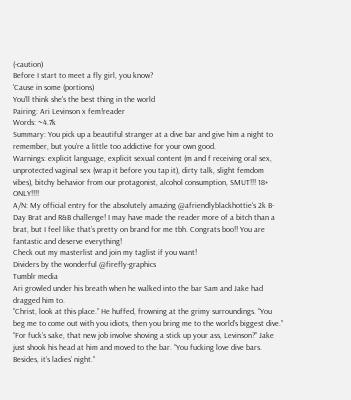(-caution)
Before I start to meet a fly girl, you know?
'Cause in some (portions)
You'll think she's the best thing in the world
Pairing: Ari Levinson x fem!reader
Words: ~4.7k
Summary: You pick up a beautiful stranger at a dive bar and give him a night to remember, but you’re a little too addictive for your own good.
Warnings: explicit language, explicit sexual content (m and f receiving oral sex, unprotected vaginal sex (wrap it before you tap it), dirty talk, slight femdom vibes), bitchy behavior from our protagonist, alcohol consumption, SMUT!!! 18+ ONLY!!!!
A/N: My official entry for the absolutely amazing @afriendlyblackhottie‘s 2k B-Day Brat and R&B challenge! I may have made the reader more of a bitch than a brat, but I feel like that’s pretty on brand for me tbh. Congrats boo!! You are fantastic and deserve everything!
Check out my masterlist and join my taglist if you want!
Dividers by the wonderful @firefly-graphics
Tumblr media
Ari growled under his breath when he walked into the bar Sam and Jake had dragged him to.
“Christ, look at this place.” He huffed, frowning at the grimy surroundings. “You beg me to come out with you idiots, then you bring me to the world’s biggest dive.”
“For fuck’s sake, that new job involve shoving a stick up your ass, Levinson?” Jake just shook his head at him and moved to the bar. “You fucking love dive bars. Besides, it’s ladies’ night.”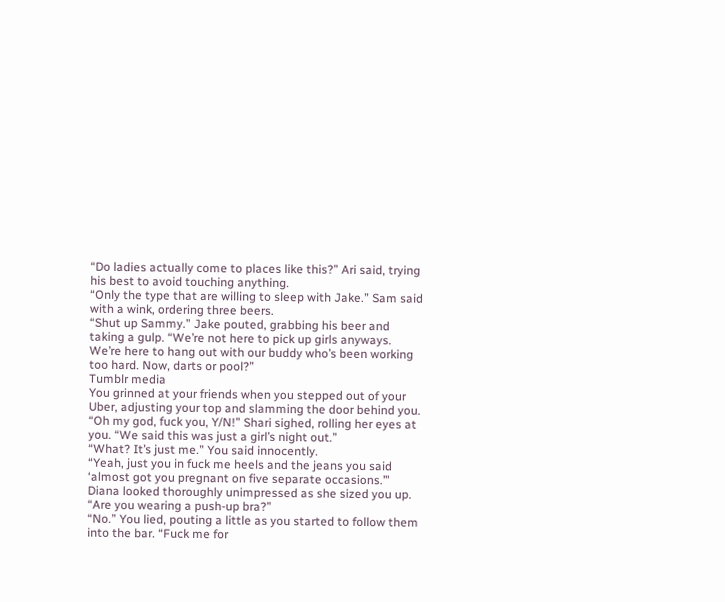“Do ladies actually come to places like this?” Ari said, trying his best to avoid touching anything.
“Only the type that are willing to sleep with Jake.” Sam said with a wink, ordering three beers.
“Shut up Sammy.” Jake pouted, grabbing his beer and taking a gulp. “We’re not here to pick up girls anyways. We’re here to hang out with our buddy who’s been working too hard. Now, darts or pool?”
Tumblr media
You grinned at your friends when you stepped out of your Uber, adjusting your top and slamming the door behind you.
“Oh my god, fuck you, Y/N!” Shari sighed, rolling her eyes at you. “We said this was just a girl’s night out.”
“What? It’s just me.” You said innocently.
“Yeah, just you in fuck me heels and the jeans you said ‘almost got you pregnant on five separate occasions.’” Diana looked thoroughly unimpressed as she sized you up. “Are you wearing a push-up bra?”
“No.” You lied, pouting a little as you started to follow them into the bar. “Fuck me for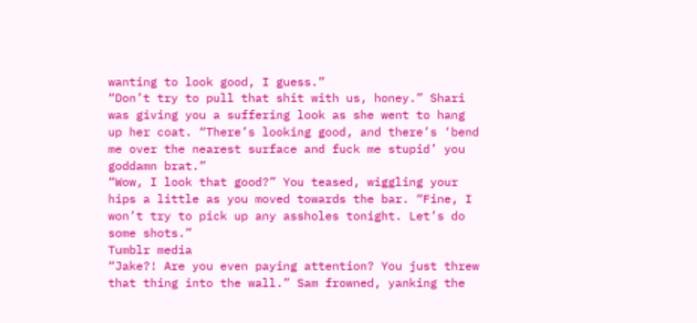wanting to look good, I guess.”
“Don’t try to pull that shit with us, honey.” Shari was giving you a suffering look as she went to hang up her coat. “There’s looking good, and there’s ‘bend me over the nearest surface and fuck me stupid’ you goddamn brat.”
“Wow, I look that good?” You teased, wiggling your hips a little as you moved towards the bar. “Fine, I won’t try to pick up any assholes tonight. Let’s do some shots.”
Tumblr media
“Jake?! Are you even paying attention? You just threw that thing into the wall.” Sam frowned, yanking the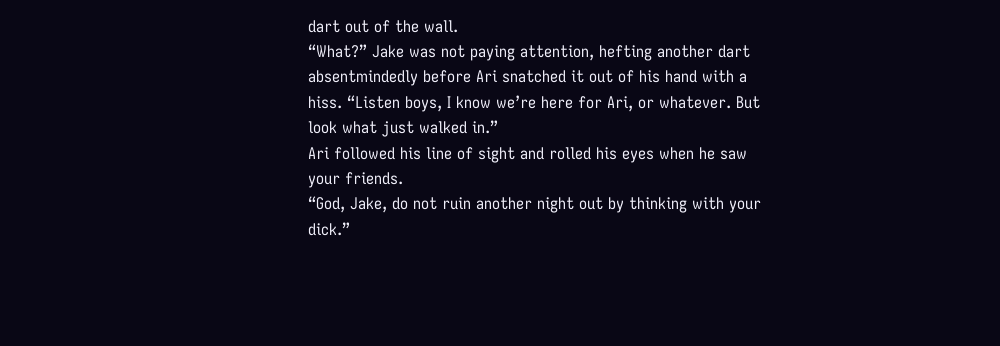dart out of the wall.
“What?” Jake was not paying attention, hefting another dart absentmindedly before Ari snatched it out of his hand with a hiss. “Listen boys, I know we’re here for Ari, or whatever. But look what just walked in.”
Ari followed his line of sight and rolled his eyes when he saw your friends.
“God, Jake, do not ruin another night out by thinking with your dick.”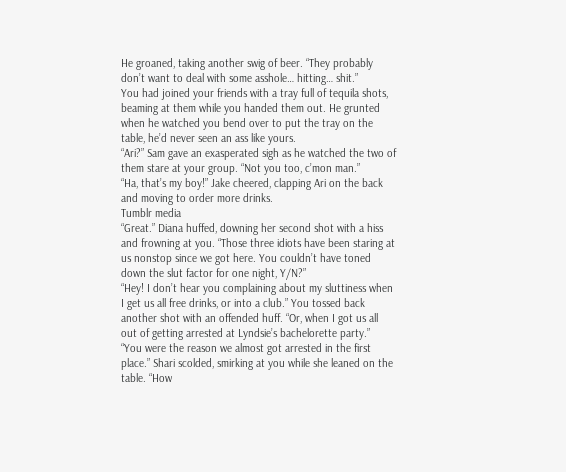He groaned, taking another swig of beer. “They probably don’t want to deal with some asshole… hitting… shit.”
You had joined your friends with a tray full of tequila shots, beaming at them while you handed them out. He grunted when he watched you bend over to put the tray on the table, he’d never seen an ass like yours.
“Ari?” Sam gave an exasperated sigh as he watched the two of them stare at your group. “Not you too, c’mon man.”
“Ha, that’s my boy!” Jake cheered, clapping Ari on the back and moving to order more drinks.
Tumblr media
“Great.” Diana huffed, downing her second shot with a hiss and frowning at you. “Those three idiots have been staring at us nonstop since we got here. You couldn’t have toned down the slut factor for one night, Y/N?”
“Hey! I don’t hear you complaining about my sluttiness when I get us all free drinks, or into a club.” You tossed back another shot with an offended huff. “Or, when I got us all out of getting arrested at Lyndsie’s bachelorette party.”
“You were the reason we almost got arrested in the first place.” Shari scolded, smirking at you while she leaned on the table. “How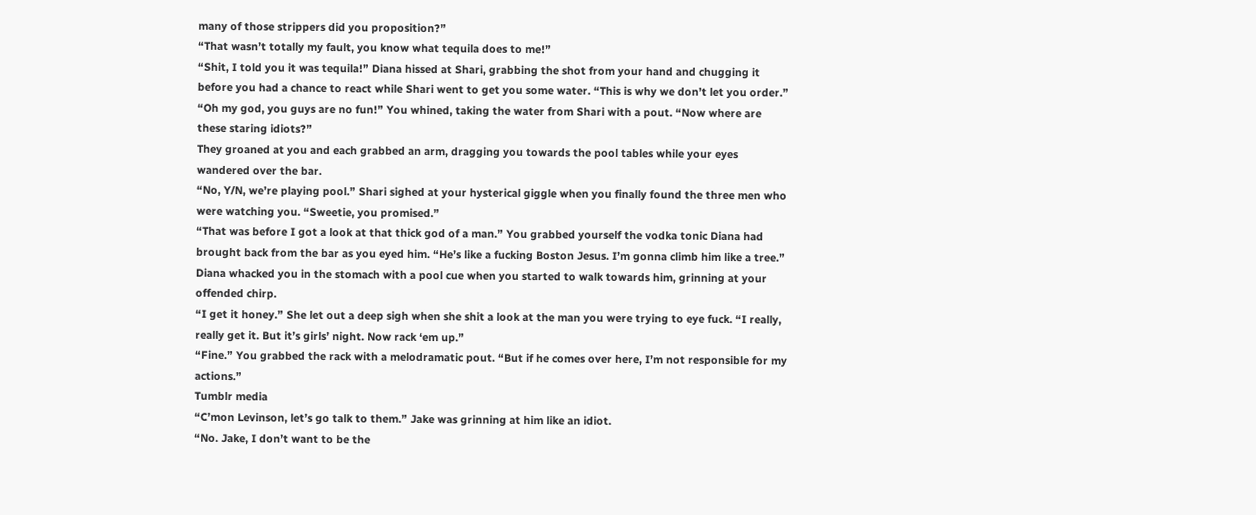many of those strippers did you proposition?”
“That wasn’t totally my fault, you know what tequila does to me!”
“Shit, I told you it was tequila!” Diana hissed at Shari, grabbing the shot from your hand and chugging it before you had a chance to react while Shari went to get you some water. “This is why we don’t let you order.”
“Oh my god, you guys are no fun!” You whined, taking the water from Shari with a pout. “Now where are these staring idiots?”
They groaned at you and each grabbed an arm, dragging you towards the pool tables while your eyes wandered over the bar.
“No, Y/N, we’re playing pool.” Shari sighed at your hysterical giggle when you finally found the three men who were watching you. “Sweetie, you promised.”
“That was before I got a look at that thick god of a man.” You grabbed yourself the vodka tonic Diana had brought back from the bar as you eyed him. “He’s like a fucking Boston Jesus. I’m gonna climb him like a tree.”
Diana whacked you in the stomach with a pool cue when you started to walk towards him, grinning at your offended chirp.
“I get it honey.” She let out a deep sigh when she shit a look at the man you were trying to eye fuck. “I really, really get it. But it’s girls’ night. Now rack ‘em up.”
“Fine.” You grabbed the rack with a melodramatic pout. “But if he comes over here, I’m not responsible for my actions.”
Tumblr media
“C’mon Levinson, let’s go talk to them.” Jake was grinning at him like an idiot.
“No. Jake, I don’t want to be the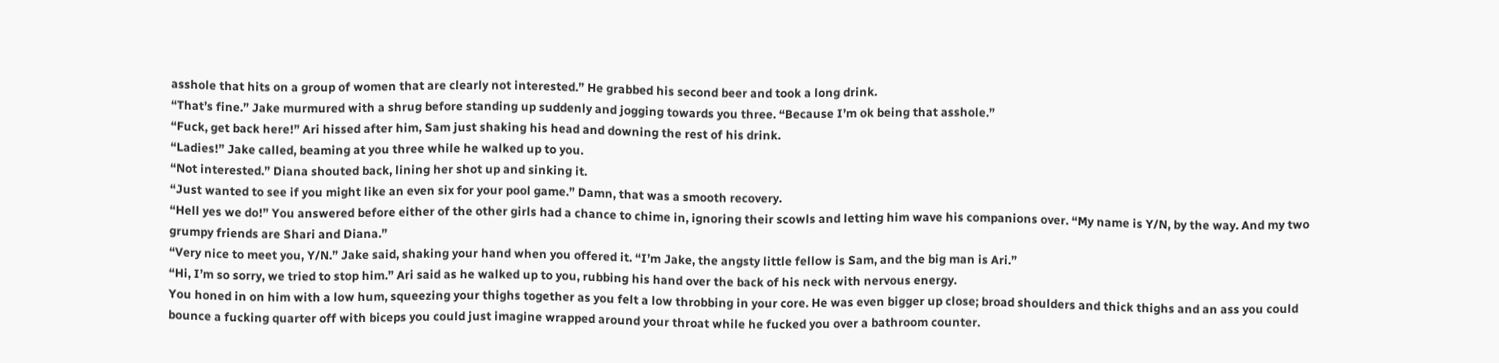asshole that hits on a group of women that are clearly not interested.” He grabbed his second beer and took a long drink.
“That’s fine.” Jake murmured with a shrug before standing up suddenly and jogging towards you three. “Because I’m ok being that asshole.”
“Fuck, get back here!” Ari hissed after him, Sam just shaking his head and downing the rest of his drink.
“Ladies!” Jake called, beaming at you three while he walked up to you.
“Not interested.” Diana shouted back, lining her shot up and sinking it.
“Just wanted to see if you might like an even six for your pool game.” Damn, that was a smooth recovery.
“Hell yes we do!” You answered before either of the other girls had a chance to chime in, ignoring their scowls and letting him wave his companions over. “My name is Y/N, by the way. And my two grumpy friends are Shari and Diana.”
“Very nice to meet you, Y/N.” Jake said, shaking your hand when you offered it. “I’m Jake, the angsty little fellow is Sam, and the big man is Ari.”
“Hi, I’m so sorry, we tried to stop him.” Ari said as he walked up to you, rubbing his hand over the back of his neck with nervous energy.
You honed in on him with a low hum, squeezing your thighs together as you felt a low throbbing in your core. He was even bigger up close; broad shoulders and thick thighs and an ass you could bounce a fucking quarter off with biceps you could just imagine wrapped around your throat while he fucked you over a bathroom counter.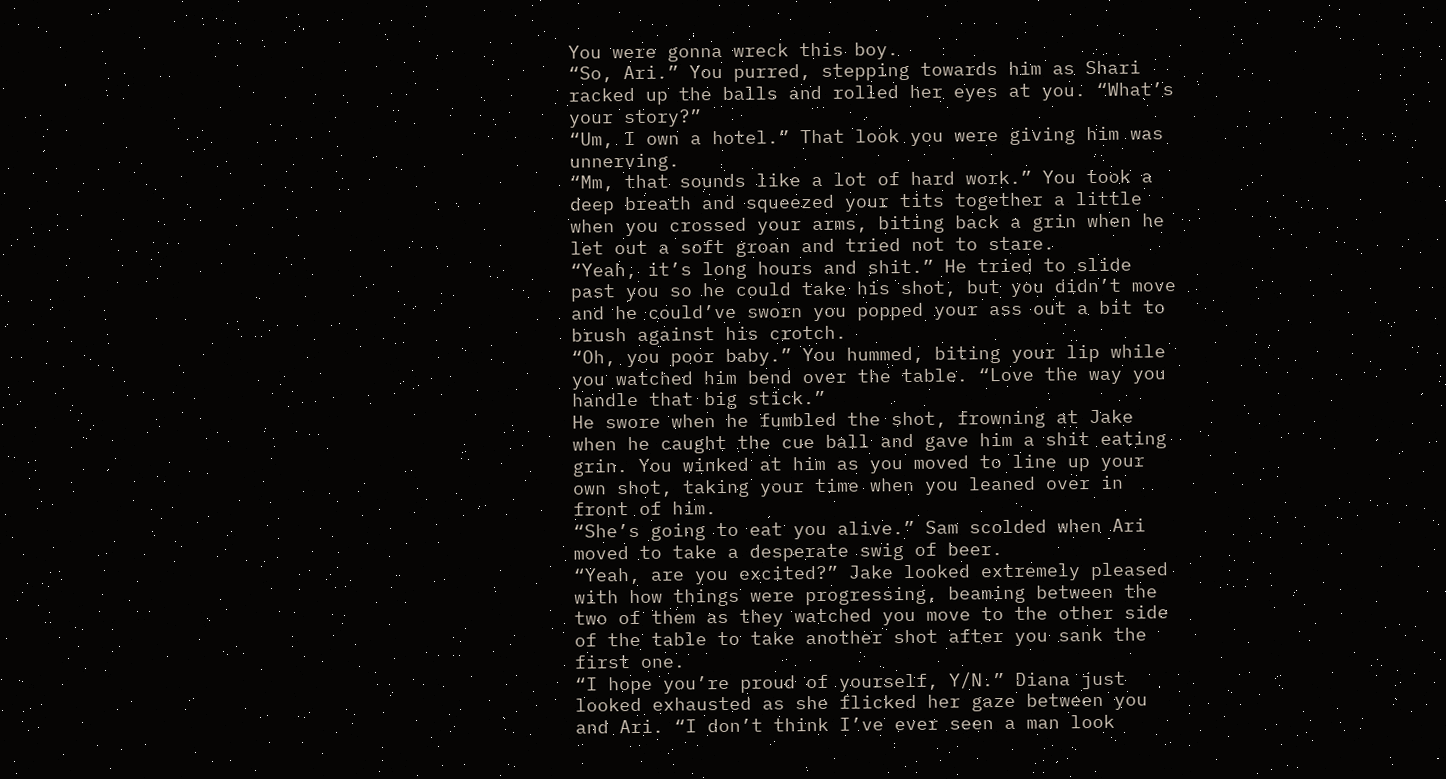You were gonna wreck this boy.
“So, Ari.” You purred, stepping towards him as Shari racked up the balls and rolled her eyes at you. “What’s your story?”
“Um, I own a hotel.” That look you were giving him was unnerving.
“Mm, that sounds like a lot of hard work.” You took a deep breath and squeezed your tits together a little when you crossed your arms, biting back a grin when he let out a soft groan and tried not to stare.
“Yeah, it’s long hours and shit.” He tried to slide past you so he could take his shot, but you didn’t move and he could’ve sworn you popped your ass out a bit to brush against his crotch.
“Oh, you poor baby.” You hummed, biting your lip while you watched him bend over the table. “Love the way you handle that big stick.”
He swore when he fumbled the shot, frowning at Jake when he caught the cue ball and gave him a shit eating grin. You winked at him as you moved to line up your own shot, taking your time when you leaned over in front of him.
“She’s going to eat you alive.” Sam scolded when Ari moved to take a desperate swig of beer.
“Yeah, are you excited?” Jake looked extremely pleased with how things were progressing, beaming between the two of them as they watched you move to the other side of the table to take another shot after you sank the first one.
“I hope you’re proud of yourself, Y/N.” Diana just looked exhausted as she flicked her gaze between you and Ari. “I don’t think I’ve ever seen a man look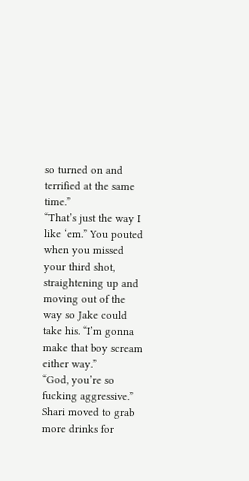so turned on and terrified at the same time.”
“That’s just the way I like ‘em.” You pouted when you missed your third shot, straightening up and moving out of the way so Jake could take his. “I’m gonna make that boy scream either way.”
“God, you’re so fucking aggressive.” Shari moved to grab more drinks for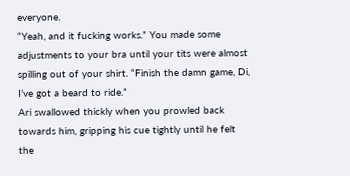everyone.
“Yeah, and it fucking works.” You made some adjustments to your bra until your tits were almost spilling out of your shirt. “Finish the damn game, Di, I’ve got a beard to ride.”
Ari swallowed thickly when you prowled back towards him, gripping his cue tightly until he felt the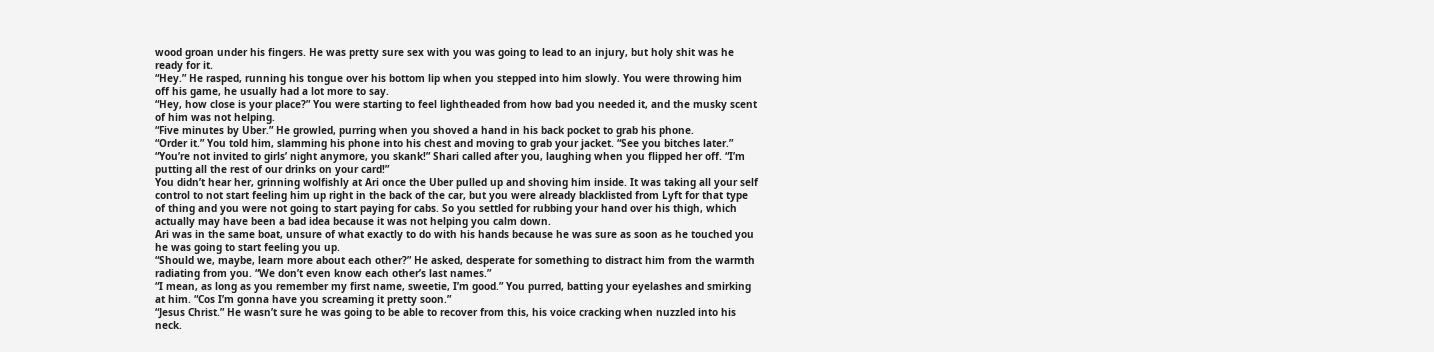wood groan under his fingers. He was pretty sure sex with you was going to lead to an injury, but holy shit was he ready for it.
“Hey.” He rasped, running his tongue over his bottom lip when you stepped into him slowly. You were throwing him off his game, he usually had a lot more to say.
“Hey, how close is your place?” You were starting to feel lightheaded from how bad you needed it, and the musky scent of him was not helping.
“Five minutes by Uber.” He growled, purring when you shoved a hand in his back pocket to grab his phone.
“Order it.” You told him, slamming his phone into his chest and moving to grab your jacket. “See you bitches later.”
“You’re not invited to girls’ night anymore, you skank!” Shari called after you, laughing when you flipped her off. “I’m putting all the rest of our drinks on your card!”
You didn’t hear her, grinning wolfishly at Ari once the Uber pulled up and shoving him inside. It was taking all your self control to not start feeling him up right in the back of the car, but you were already blacklisted from Lyft for that type of thing and you were not going to start paying for cabs. So you settled for rubbing your hand over his thigh, which actually may have been a bad idea because it was not helping you calm down.
Ari was in the same boat, unsure of what exactly to do with his hands because he was sure as soon as he touched you he was going to start feeling you up.
“Should we, maybe, learn more about each other?” He asked, desperate for something to distract him from the warmth radiating from you. “We don’t even know each other’s last names.”
“I mean, as long as you remember my first name, sweetie, I’m good.” You purred, batting your eyelashes and smirking at him. “Cos I’m gonna have you screaming it pretty soon.”
“Jesus Christ.” He wasn’t sure he was going to be able to recover from this, his voice cracking when nuzzled into his neck.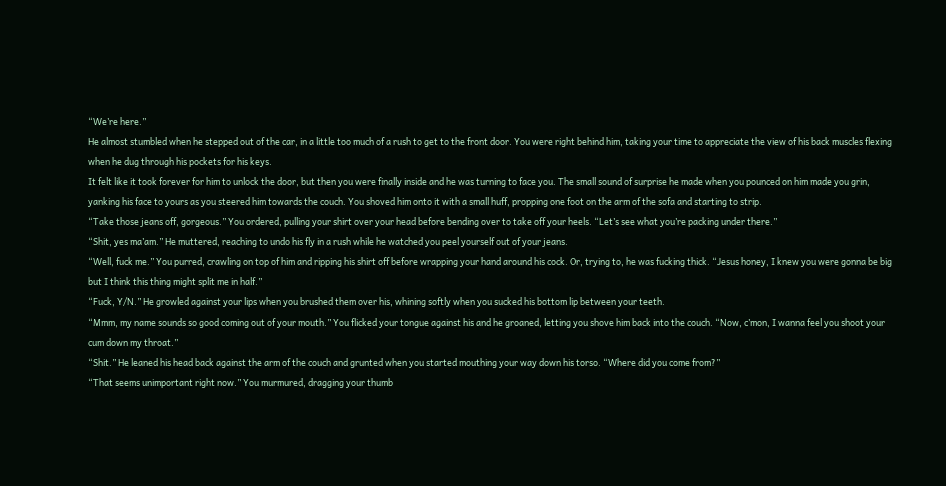“We’re here.”
He almost stumbled when he stepped out of the car, in a little too much of a rush to get to the front door. You were right behind him, taking your time to appreciate the view of his back muscles flexing when he dug through his pockets for his keys.
It felt like it took forever for him to unlock the door, but then you were finally inside and he was turning to face you. The small sound of surprise he made when you pounced on him made you grin, yanking his face to yours as you steered him towards the couch. You shoved him onto it with a small huff, propping one foot on the arm of the sofa and starting to strip.
“Take those jeans off, gorgeous.” You ordered, pulling your shirt over your head before bending over to take off your heels. “Let’s see what you’re packing under there.”
“Shit, yes ma’am.” He muttered, reaching to undo his fly in a rush while he watched you peel yourself out of your jeans.
“Well, fuck me.” You purred, crawling on top of him and ripping his shirt off before wrapping your hand around his cock. Or, trying to, he was fucking thick. “Jesus honey, I knew you were gonna be big but I think this thing might split me in half.”
“Fuck, Y/N.” He growled against your lips when you brushed them over his, whining softly when you sucked his bottom lip between your teeth.
“Mmm, my name sounds so good coming out of your mouth.” You flicked your tongue against his and he groaned, letting you shove him back into the couch. “Now, c’mon, I wanna feel you shoot your cum down my throat.”
“Shit.” He leaned his head back against the arm of the couch and grunted when you started mouthing your way down his torso. “Where did you come from?”
“That seems unimportant right now.” You murmured, dragging your thumb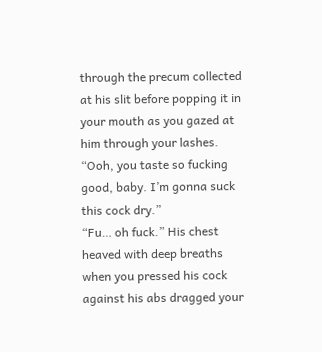through the precum collected at his slit before popping it in your mouth as you gazed at him through your lashes. “Ooh, you taste so fucking good, baby. I’m gonna suck this cock dry.”
“Fu… oh fuck.” His chest heaved with deep breaths when you pressed his cock against his abs dragged your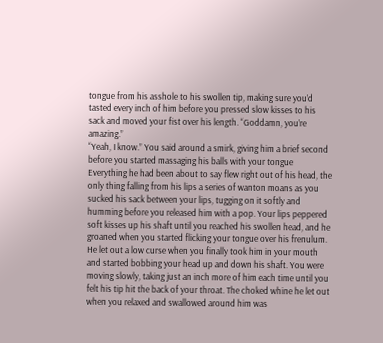tongue from his asshole to his swollen tip, making sure you’d tasted every inch of him before you pressed slow kisses to his sack and moved your fist over his length. “Goddamn, you’re amazing.”
“Yeah, I know.” You said around a smirk, giving him a brief second before you started massaging his balls with your tongue
Everything he had been about to say flew right out of his head, the only thing falling from his lips a series of wanton moans as you sucked his sack between your lips, tugging on it softly and humming before you released him with a pop. Your lips peppered soft kisses up his shaft until you reached his swollen head, and he groaned when you started flicking your tongue over his frenulum.
He let out a low curse when you finally took him in your mouth and started bobbing your head up and down his shaft. You were moving slowly, taking just an inch more of him each time until you felt his tip hit the back of your throat. The choked whine he let out when you relaxed and swallowed around him was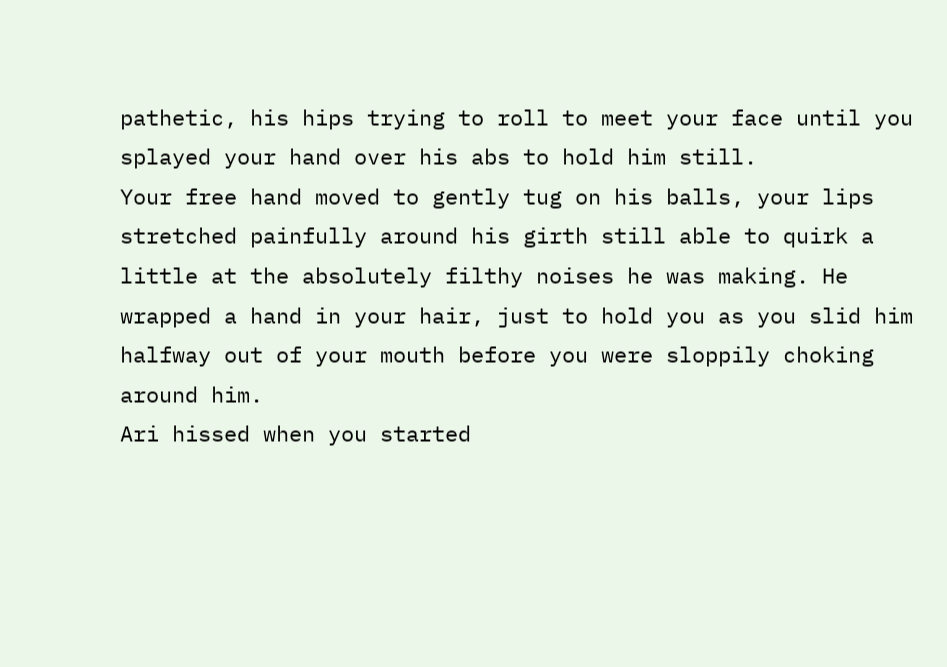pathetic, his hips trying to roll to meet your face until you splayed your hand over his abs to hold him still.
Your free hand moved to gently tug on his balls, your lips stretched painfully around his girth still able to quirk a little at the absolutely filthy noises he was making. He wrapped a hand in your hair, just to hold you as you slid him halfway out of your mouth before you were sloppily choking around him.
Ari hissed when you started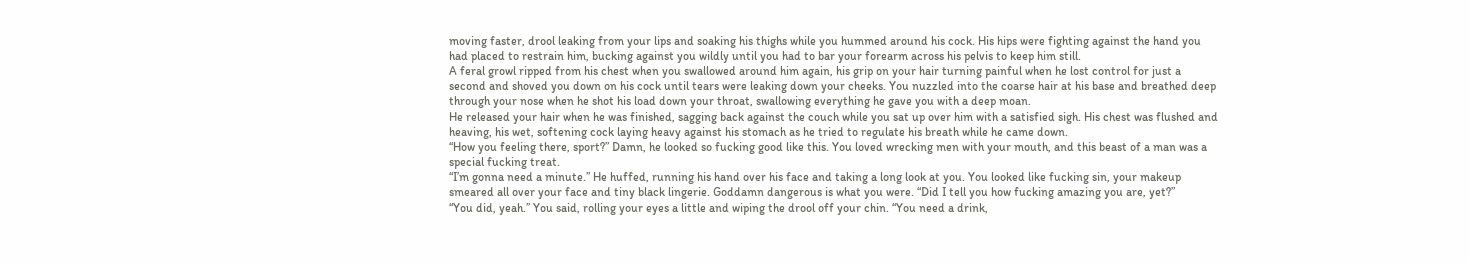moving faster, drool leaking from your lips and soaking his thighs while you hummed around his cock. His hips were fighting against the hand you had placed to restrain him, bucking against you wildly until you had to bar your forearm across his pelvis to keep him still.
A feral growl ripped from his chest when you swallowed around him again, his grip on your hair turning painful when he lost control for just a second and shoved you down on his cock until tears were leaking down your cheeks. You nuzzled into the coarse hair at his base and breathed deep through your nose when he shot his load down your throat, swallowing everything he gave you with a deep moan.
He released your hair when he was finished, sagging back against the couch while you sat up over him with a satisfied sigh. His chest was flushed and heaving, his wet, softening cock laying heavy against his stomach as he tried to regulate his breath while he came down.
“How you feeling there, sport?” Damn, he looked so fucking good like this. You loved wrecking men with your mouth, and this beast of a man was a special fucking treat.
“I’m gonna need a minute.” He huffed, running his hand over his face and taking a long look at you. You looked like fucking sin, your makeup smeared all over your face and tiny black lingerie. Goddamn dangerous is what you were. “Did I tell you how fucking amazing you are, yet?”
“You did, yeah.” You said, rolling your eyes a little and wiping the drool off your chin. “You need a drink,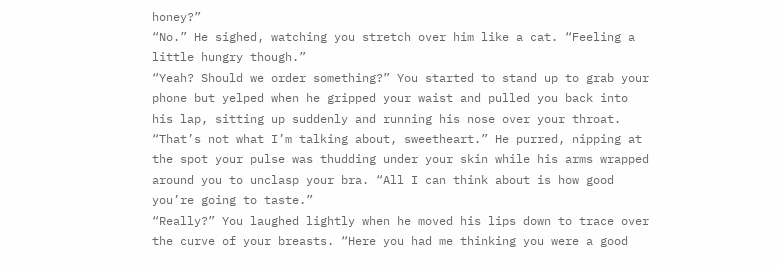honey?”
“No.” He sighed, watching you stretch over him like a cat. “Feeling a little hungry though.”
“Yeah? Should we order something?” You started to stand up to grab your phone but yelped when he gripped your waist and pulled you back into his lap, sitting up suddenly and running his nose over your throat.
“That’s not what I’m talking about, sweetheart.” He purred, nipping at the spot your pulse was thudding under your skin while his arms wrapped around you to unclasp your bra. “All I can think about is how good you’re going to taste.”
“Really?” You laughed lightly when he moved his lips down to trace over the curve of your breasts. “Here you had me thinking you were a good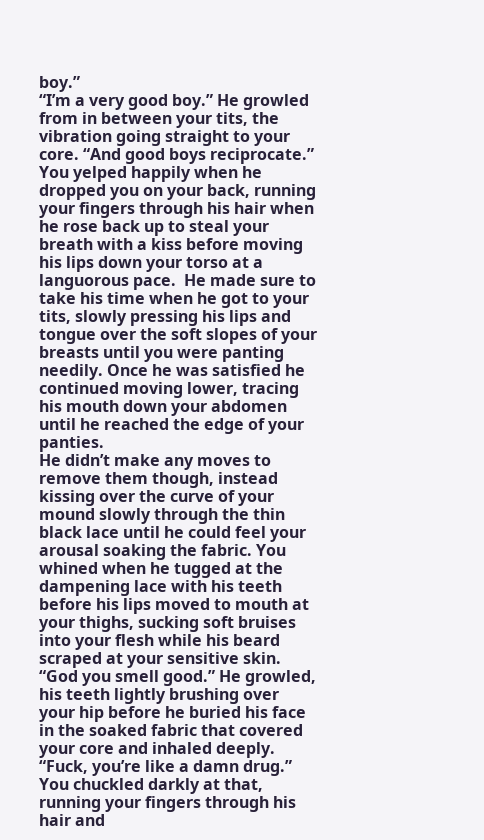boy.”
“I’m a very good boy.” He growled from in between your tits, the vibration going straight to your core. “And good boys reciprocate.”
You yelped happily when he dropped you on your back, running your fingers through his hair when he rose back up to steal your breath with a kiss before moving his lips down your torso at a languorous pace.  He made sure to take his time when he got to your tits, slowly pressing his lips and tongue over the soft slopes of your breasts until you were panting needily. Once he was satisfied he continued moving lower, tracing his mouth down your abdomen until he reached the edge of your panties.
He didn’t make any moves to remove them though, instead kissing over the curve of your mound slowly through the thin black lace until he could feel your arousal soaking the fabric. You whined when he tugged at the dampening lace with his teeth before his lips moved to mouth at your thighs, sucking soft bruises into your flesh while his beard scraped at your sensitive skin.
“God you smell good.” He growled, his teeth lightly brushing over your hip before he buried his face in the soaked fabric that covered your core and inhaled deeply. “Fuck, you’re like a damn drug.”
You chuckled darkly at that, running your fingers through his hair and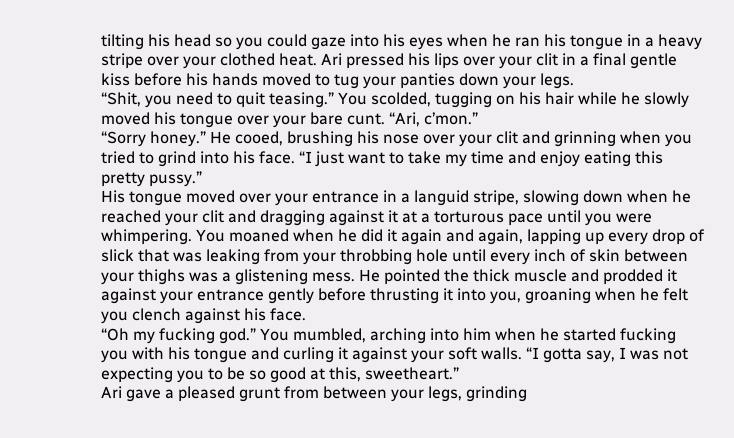tilting his head so you could gaze into his eyes when he ran his tongue in a heavy stripe over your clothed heat. Ari pressed his lips over your clit in a final gentle kiss before his hands moved to tug your panties down your legs.
“Shit, you need to quit teasing.” You scolded, tugging on his hair while he slowly moved his tongue over your bare cunt. “Ari, c’mon.”
“Sorry honey.” He cooed, brushing his nose over your clit and grinning when you tried to grind into his face. “I just want to take my time and enjoy eating this pretty pussy.”
His tongue moved over your entrance in a languid stripe, slowing down when he reached your clit and dragging against it at a torturous pace until you were whimpering. You moaned when he did it again and again, lapping up every drop of slick that was leaking from your throbbing hole until every inch of skin between your thighs was a glistening mess. He pointed the thick muscle and prodded it against your entrance gently before thrusting it into you, groaning when he felt you clench against his face.
“Oh my fucking god.” You mumbled, arching into him when he started fucking you with his tongue and curling it against your soft walls. “I gotta say, I was not expecting you to be so good at this, sweetheart.”
Ari gave a pleased grunt from between your legs, grinding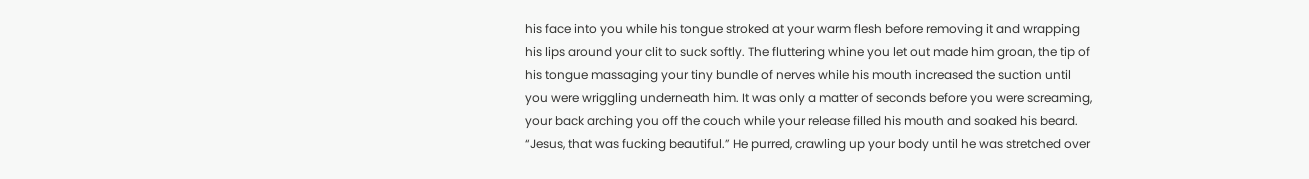his face into you while his tongue stroked at your warm flesh before removing it and wrapping his lips around your clit to suck softly. The fluttering whine you let out made him groan, the tip of his tongue massaging your tiny bundle of nerves while his mouth increased the suction until you were wriggling underneath him. It was only a matter of seconds before you were screaming, your back arching you off the couch while your release filled his mouth and soaked his beard.
“Jesus, that was fucking beautiful.” He purred, crawling up your body until he was stretched over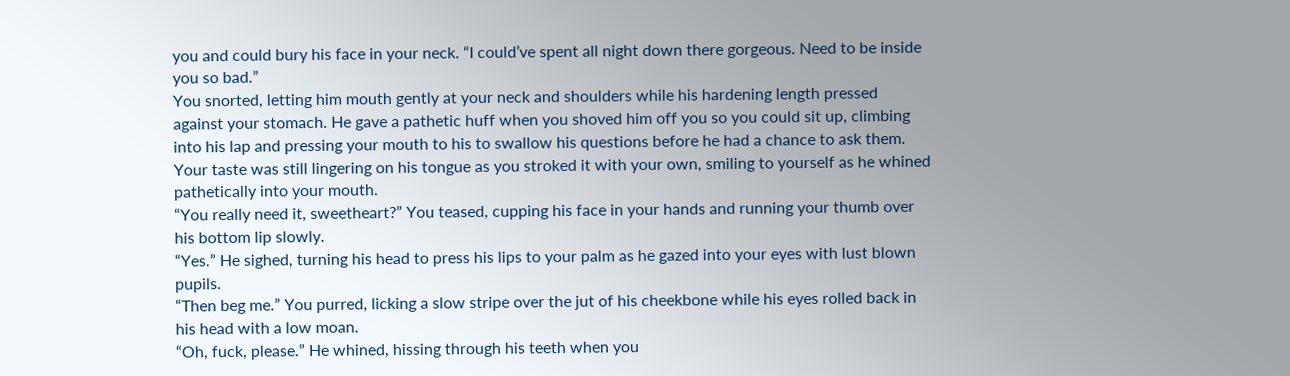you and could bury his face in your neck. “I could’ve spent all night down there gorgeous. Need to be inside you so bad.”
You snorted, letting him mouth gently at your neck and shoulders while his hardening length pressed against your stomach. He gave a pathetic huff when you shoved him off you so you could sit up, climbing into his lap and pressing your mouth to his to swallow his questions before he had a chance to ask them. Your taste was still lingering on his tongue as you stroked it with your own, smiling to yourself as he whined pathetically into your mouth.
“You really need it, sweetheart?” You teased, cupping his face in your hands and running your thumb over his bottom lip slowly.
“Yes.” He sighed, turning his head to press his lips to your palm as he gazed into your eyes with lust blown pupils.
“Then beg me.” You purred, licking a slow stripe over the jut of his cheekbone while his eyes rolled back in his head with a low moan.
“Oh, fuck, please.” He whined, hissing through his teeth when you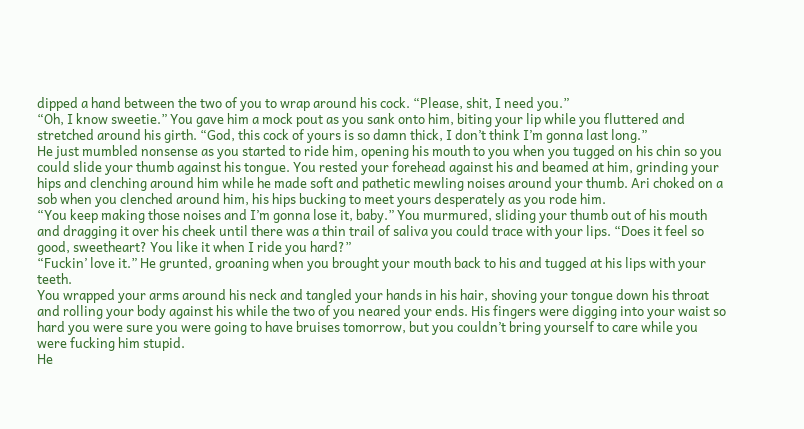dipped a hand between the two of you to wrap around his cock. “Please, shit, I need you.”
“Oh, I know sweetie.” You gave him a mock pout as you sank onto him, biting your lip while you fluttered and stretched around his girth. “God, this cock of yours is so damn thick, I don’t think I’m gonna last long.”
He just mumbled nonsense as you started to ride him, opening his mouth to you when you tugged on his chin so you could slide your thumb against his tongue. You rested your forehead against his and beamed at him, grinding your hips and clenching around him while he made soft and pathetic mewling noises around your thumb. Ari choked on a sob when you clenched around him, his hips bucking to meet yours desperately as you rode him.
“You keep making those noises and I’m gonna lose it, baby.” You murmured, sliding your thumb out of his mouth and dragging it over his cheek until there was a thin trail of saliva you could trace with your lips. “Does it feel so good, sweetheart? You like it when I ride you hard?”
“Fuckin’ love it.” He grunted, groaning when you brought your mouth back to his and tugged at his lips with your teeth.
You wrapped your arms around his neck and tangled your hands in his hair, shoving your tongue down his throat and rolling your body against his while the two of you neared your ends. His fingers were digging into your waist so hard you were sure you were going to have bruises tomorrow, but you couldn’t bring yourself to care while you were fucking him stupid.
He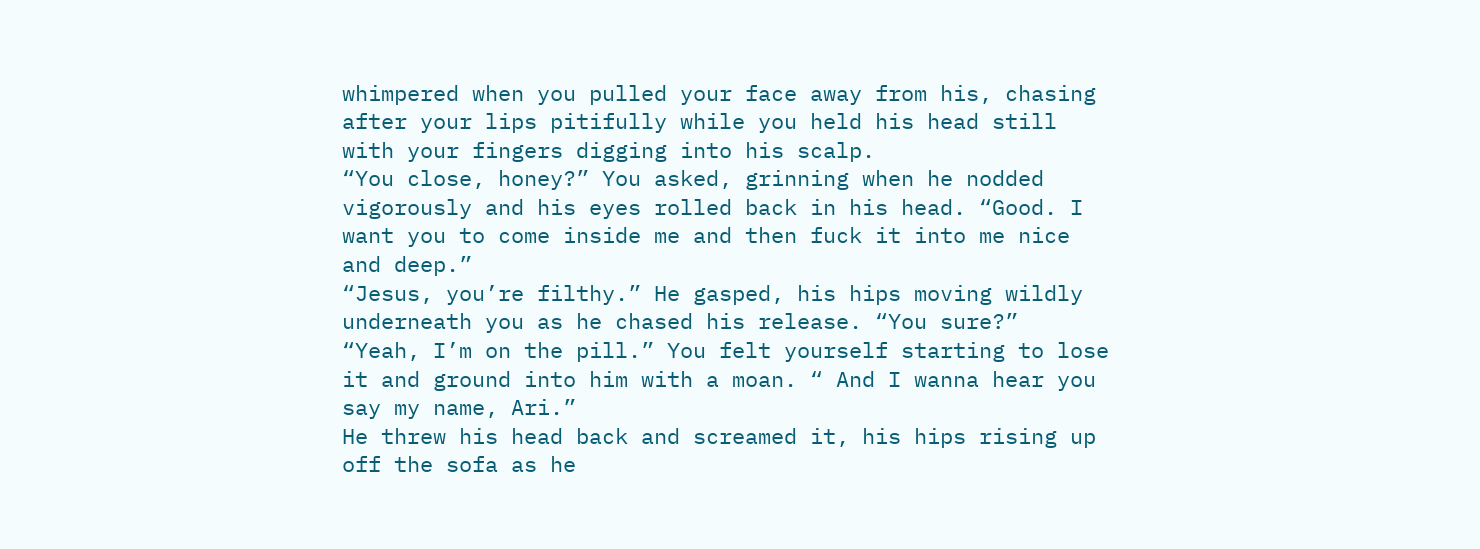whimpered when you pulled your face away from his, chasing after your lips pitifully while you held his head still with your fingers digging into his scalp.
“You close, honey?” You asked, grinning when he nodded vigorously and his eyes rolled back in his head. “Good. I want you to come inside me and then fuck it into me nice and deep.”
“Jesus, you’re filthy.” He gasped, his hips moving wildly underneath you as he chased his release. “You sure?”
“Yeah, I’m on the pill.” You felt yourself starting to lose it and ground into him with a moan. “ And I wanna hear you say my name, Ari.”
He threw his head back and screamed it, his hips rising up off the sofa as he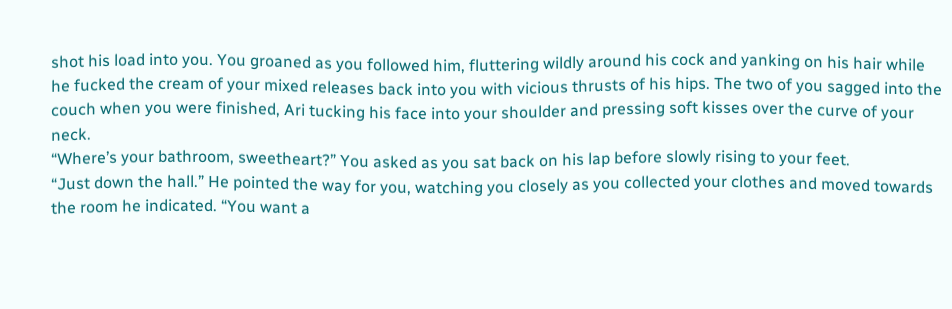shot his load into you. You groaned as you followed him, fluttering wildly around his cock and yanking on his hair while he fucked the cream of your mixed releases back into you with vicious thrusts of his hips. The two of you sagged into the couch when you were finished, Ari tucking his face into your shoulder and pressing soft kisses over the curve of your neck.
“Where’s your bathroom, sweetheart?” You asked as you sat back on his lap before slowly rising to your feet.
“Just down the hall.” He pointed the way for you, watching you closely as you collected your clothes and moved towards the room he indicated. “You want a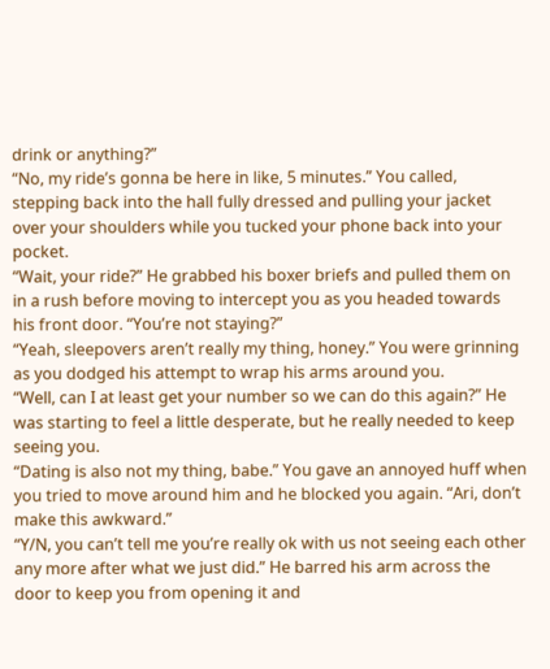drink or anything?”
“No, my ride’s gonna be here in like, 5 minutes.” You called, stepping back into the hall fully dressed and pulling your jacket over your shoulders while you tucked your phone back into your pocket.
“Wait, your ride?” He grabbed his boxer briefs and pulled them on in a rush before moving to intercept you as you headed towards his front door. “You’re not staying?”
“Yeah, sleepovers aren’t really my thing, honey.” You were grinning as you dodged his attempt to wrap his arms around you.
“Well, can I at least get your number so we can do this again?” He was starting to feel a little desperate, but he really needed to keep seeing you.
“Dating is also not my thing, babe.” You gave an annoyed huff when you tried to move around him and he blocked you again. “Ari, don’t make this awkward.”
“Y/N, you can’t tell me you’re really ok with us not seeing each other any more after what we just did.” He barred his arm across the door to keep you from opening it and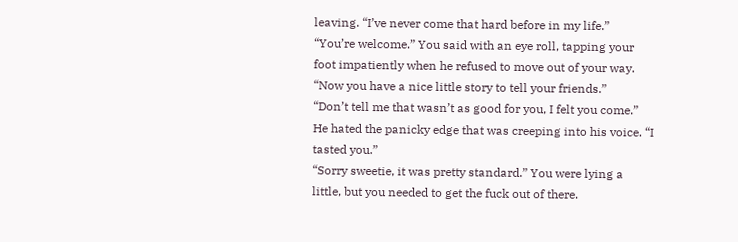leaving. “I’ve never come that hard before in my life.”
“You’re welcome.” You said with an eye roll, tapping your foot impatiently when he refused to move out of your way. “Now you have a nice little story to tell your friends.”
“Don’t tell me that wasn’t as good for you, I felt you come.” He hated the panicky edge that was creeping into his voice. “I tasted you.”
“Sorry sweetie, it was pretty standard.” You were lying a little, but you needed to get the fuck out of there.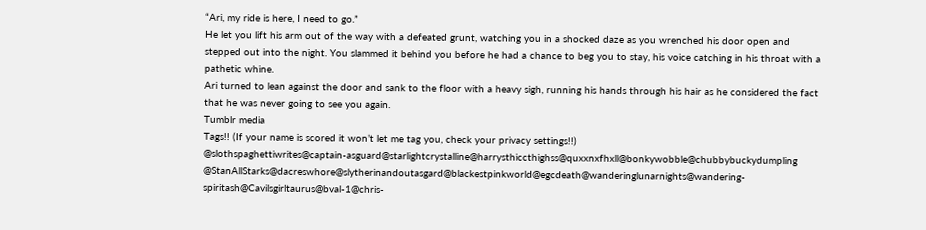“Ari, my ride is here, I need to go.”
He let you lift his arm out of the way with a defeated grunt, watching you in a shocked daze as you wrenched his door open and stepped out into the night. You slammed it behind you before he had a chance to beg you to stay, his voice catching in his throat with a pathetic whine.
Ari turned to lean against the door and sank to the floor with a heavy sigh, running his hands through his hair as he considered the fact that he was never going to see you again.
Tumblr media
Tags!! (If your name is scored it won’t let me tag you, check your privacy settings!!)
@slothspaghettiwrites@captain-asguard@starlightcrystalline@harrysthiccthighss@quxxnxfhxll@bonkywobble@chubbybuckydumpling @StanAllStarks@dacreswhore@slytherinandoutasgard@blackestpinkworld@egcdeath@wanderinglunarnights@wandering-spiritash@Cavilsgirltaurus@bval-1@chris-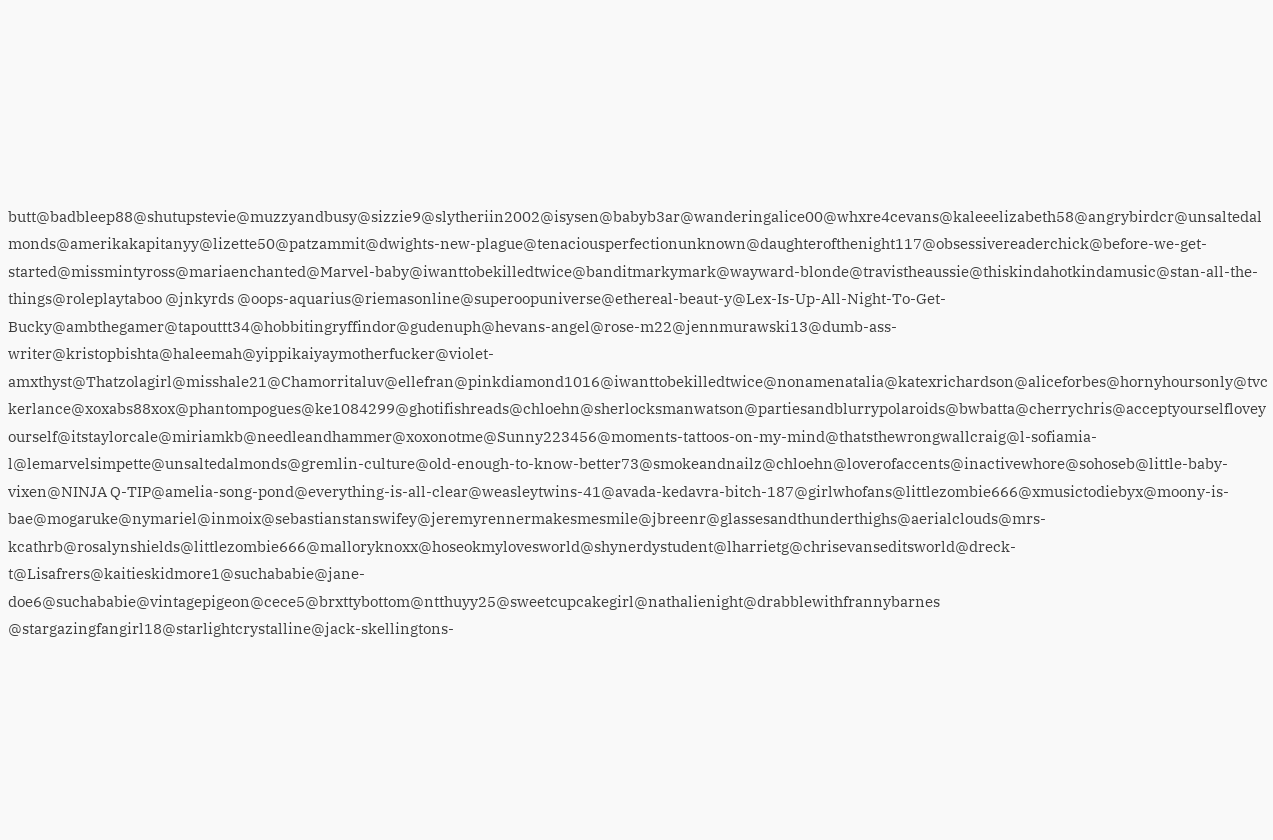butt@badbleep88@shutupstevie@muzzyandbusy@sizzie9@slytheriin2002@isysen@babyb3ar@wanderingalice00@whxre4cevans@kaleeelizabeth58@angrybirdcr@unsaltedalmonds@amerikakapitanyy@lizette50@patzammit@dwights-new-plague@tenaciousperfectionunknown@daughterofthenight117@obsessivereaderchick@before-we-get-started@missmintyross@mariaenchanted@Marvel-baby@iwanttobekilledtwice@banditmarkymark@wayward-blonde@travistheaussie@thiskindahotkindamusic@stan-all-the-things@roleplaytaboo @jnkyrds @oops-aquarius@riemasonline@superoopuniverse@ethereal-beaut-y@Lex-Is-Up-All-Night-To-Get-Bucky@ambthegamer@tapouttt34@hobbitingryffindor@gudenuph@hevans-angel@rose-m22@jennmurawski13@dumb-ass-writer@kristopbishta@haleemah@yippikaiyaymotherfucker@violet-amxthyst@Thatzolagirl@misshale21@Chamorritaluv@ellefran@pinkdiamond1016@iwanttobekilledtwice@nonamenatalia@katexrichardson@aliceforbes@hornyhoursonly@tvckerlance@xoxabs88xox@phantompogues@ke1084299@ghotifishreads@chloehn@sherlocksmanwatson@partiesandblurrypolaroids@bwbatta@cherrychris@acceptyourselfloveyourself@itstaylorcale@miriamkb@needleandhammer@xoxonotme@Sunny223456@moments-tattoos-on-my-mind@thatsthewrongwallcraig@l-sofiamia-l@lemarvelsimpette@unsaltedalmonds@gremlin-culture@old-enough-to-know-better73@smokeandnailz@chloehn@loverofaccents@inactivewhore@sohoseb@little-baby-vixen@NINJA Q-TIP@amelia-song-pond@everything-is-all-clear@weasleytwins-41@avada-kedavra-bitch-187@girlwhofans@littlezombie666@xmusictodiebyx@moony-is-bae@mogaruke@nymariel@inmoix@sebastianstanswifey@jeremyrennermakesmesmile@jbreenr@glassesandthunderthighs@aerialclouds@mrs-kcathrb@rosalynshields@littlezombie666@malloryknoxx@hoseokmylovesworld@shynerdystudent@lharrietg@chrisevanseditsworld@dreck-t@Lisafrers@kaitieskidmore1@suchababie@jane-doe6@suchababie@vintagepigeon@cece5@brxttybottom@ntthuyy25@sweetcupcakegirl@nathalienight@drabblewithfrannybarnes @stargazingfangirl18@starlightcrystalline@jack-skellingtons-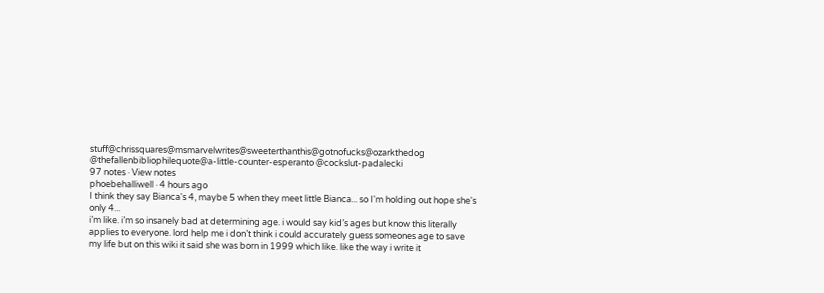stuff@chrissquares@msmarvelwrites@sweeterthanthis@gotnofucks@ozarkthedog @thefallenbibliophilequote@a-little-counter-esperanto @cockslut-padalecki
97 notes · View notes
phoebehalliwell · 4 hours ago
I think they say Bianca's 4, maybe 5 when they meet little Bianca... so I'm holding out hope she's only 4...
i’m like. i’m so insanely bad at determining age. i would say kid’s ages but know this literally applies to everyone. lord help me i don’t think i could accurately guess someones age to save my life but on this wiki it said she was born in 1999 which like. like the way i write it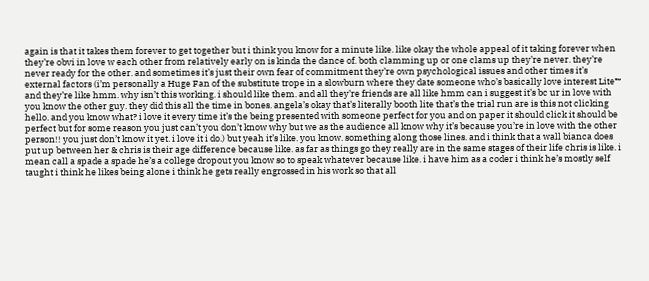again is that it takes them forever to get together but i think you know for a minute like. like okay the whole appeal of it taking forever when they’re obvi in love w each other from relatively early on is kinda the dance of. both clamming up or one clams up they’re never. they’re never ready for the other. and sometimes it’s just their own fear of commitment they’re own psychological issues and other times it’s external factors (i’m personally a Huge Fan of the substitute trope in a slowburn where they date someone who’s basically love interest Lite™ and they’re like hmm. why isn’t this working. i should like them. and all they’re friends are all like hmm can i suggest it’s bc ur in love with you know the other guy. they did this all the time in bones. angela’s okay that’s literally booth lite that’s the trial run are is this not clicking hello. and you know what? i love it every time it’s the being presented with someone perfect for you and on paper it should click it should be perfect but for some reason you just can’t you don’t know why but we as the audience all know why it’s because you’re in love with the other person!! you just don’t know it yet. i love it i do.) but yeah it’s like. you know. something along those lines. and i think that a wall bianca does put up between her & chris is their age difference because like. as far as things go they really are in the same stages of their life chris is like. i mean call a spade a spade he’s a college dropout you know so to speak whatever because like. i have him as a coder i think he’s mostly self taught i think he likes being alone i think he gets really engrossed in his work so that all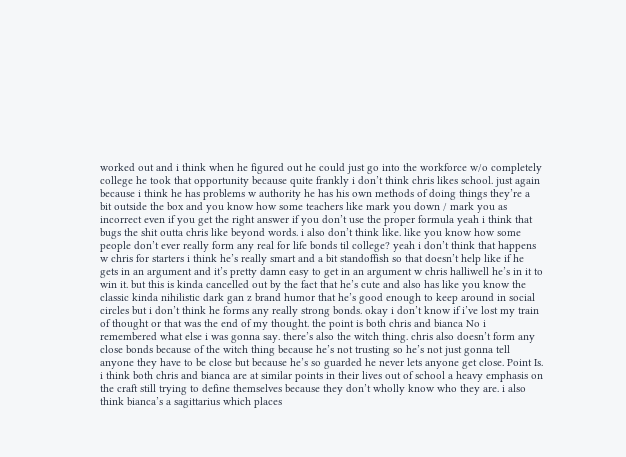worked out and i think when he figured out he could just go into the workforce w/o completely college he took that opportunity because quite frankly i don’t think chris likes school. just again because i think he has problems w authority he has his own methods of doing things they’re a bit outside the box and you know how some teachers like mark you down / mark you as incorrect even if you get the right answer if you don’t use the proper formula yeah i think that bugs the shit outta chris like beyond words. i also don’t think like. like you know how some people don’t ever really form any real for life bonds til college? yeah i don’t think that happens w chris for starters i think he’s really smart and a bit standoffish so that doesn’t help like if he gets in an argument and it’s pretty damn easy to get in an argument w chris halliwell he’s in it to win it. but this is kinda cancelled out by the fact that he’s cute and also has like you know the classic kinda nihilistic dark gan z brand humor that he’s good enough to keep around in social circles but i don’t think he forms any really strong bonds. okay i don’t know if i’ve lost my train of thought or that was the end of my thought. the point is both chris and bianca No i remembered what else i was gonna say. there’s also the witch thing. chris also doesn’t form any close bonds because of the witch thing because he’s not trusting so he’s not just gonna tell anyone they have to be close but because he’s so guarded he never lets anyone get close. Point Is. i think both chris and bianca are at similar points in their lives out of school a heavy emphasis on the craft still trying to define themselves because they don’t wholly know who they are. i also think bianca’s a sagittarius which places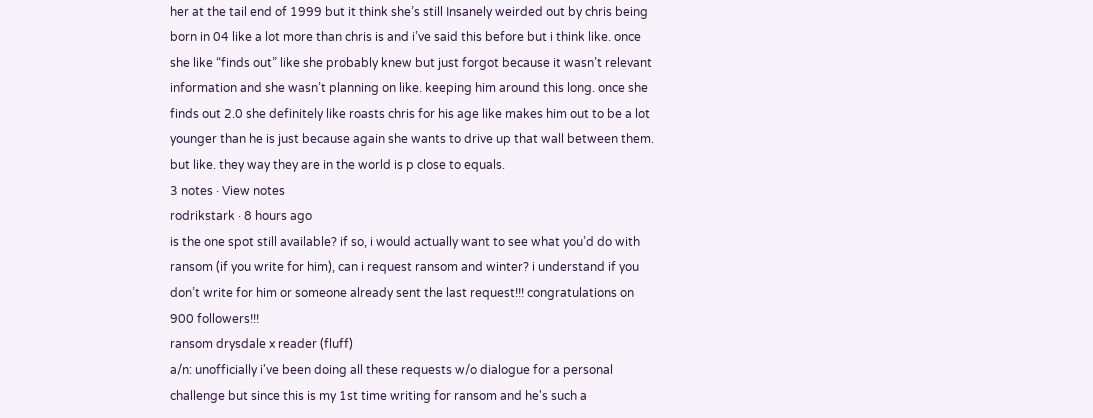her at the tail end of 1999 but it think she’s still Insanely weirded out by chris being born in 04 like a lot more than chris is and i’ve said this before but i think like. once she like “finds out” like she probably knew but just forgot because it wasn’t relevant information and she wasn’t planning on like. keeping him around this long. once she finds out 2.0 she definitely like roasts chris for his age like makes him out to be a lot younger than he is just because again she wants to drive up that wall between them. but like. they way they are in the world is p close to equals.
3 notes · View notes
rodrikstark · 8 hours ago
is the one spot still available? if so, i would actually want to see what you’d do with ransom (if you write for him), can i request ransom and winter? i understand if you don’t write for him or someone already sent the last request!!! congratulations on 900 followers!!!
ransom drysdale x reader (fluff)
a/n: unofficially i've been doing all these requests w/o dialogue for a personal challenge but since this is my 1st time writing for ransom and he's such a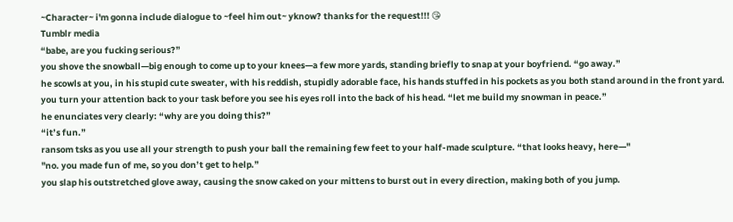~Character~ i'm gonna include dialogue to ~feel him out~ yknow? thanks for the request!!! 😘
Tumblr media
“babe, are you fucking serious?”
you shove the snowball—big enough to come up to your knees—a few more yards, standing briefly to snap at your boyfriend. “go away.”
he scowls at you, in his stupid cute sweater, with his reddish, stupidly adorable face, his hands stuffed in his pockets as you both stand around in the front yard.
you turn your attention back to your task before you see his eyes roll into the back of his head. “let me build my snowman in peace.”
he enunciates very clearly: “why are you doing this?”
“it’s fun.”
ransom tsks as you use all your strength to push your ball the remaining few feet to your half-made sculpture. “that looks heavy, here—"
"no. you made fun of me, so you don’t get to help.”
you slap his outstretched glove away, causing the snow caked on your mittens to burst out in every direction, making both of you jump.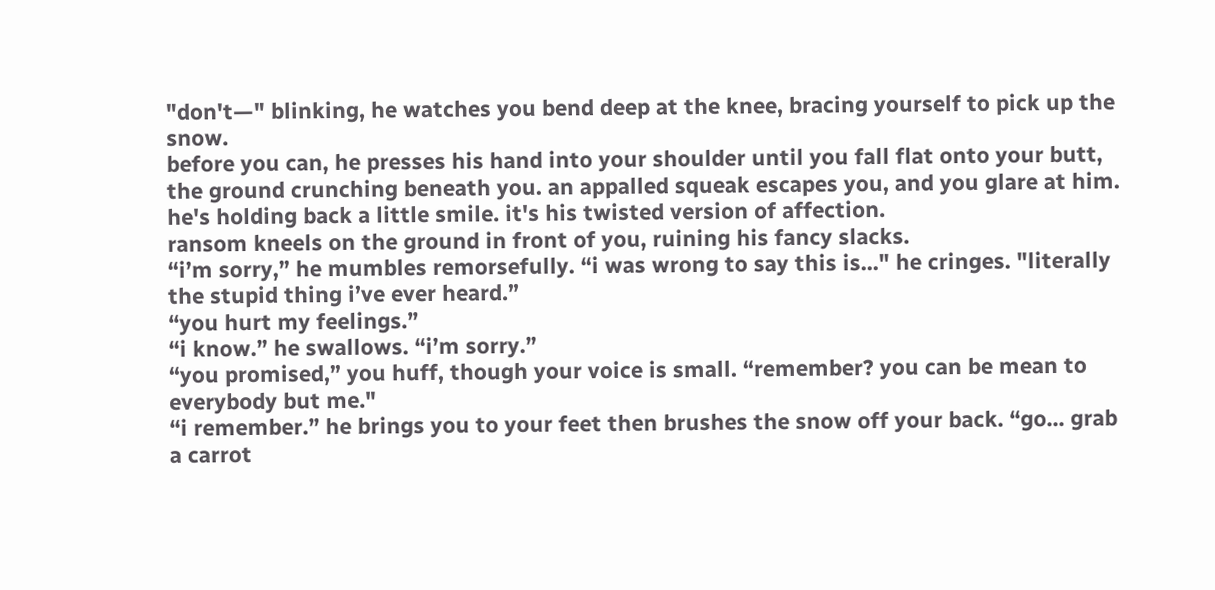"don't—" blinking, he watches you bend deep at the knee, bracing yourself to pick up the snow.
before you can, he presses his hand into your shoulder until you fall flat onto your butt, the ground crunching beneath you. an appalled squeak escapes you, and you glare at him.
he's holding back a little smile. it's his twisted version of affection.
ransom kneels on the ground in front of you, ruining his fancy slacks.
“i’m sorry,” he mumbles remorsefully. “i was wrong to say this is..." he cringes. "literally the stupid thing i’ve ever heard.”
“you hurt my feelings.”
“i know.” he swallows. “i’m sorry.”
“you promised,” you huff, though your voice is small. “remember? you can be mean to everybody but me."
“i remember.” he brings you to your feet then brushes the snow off your back. “go... grab a carrot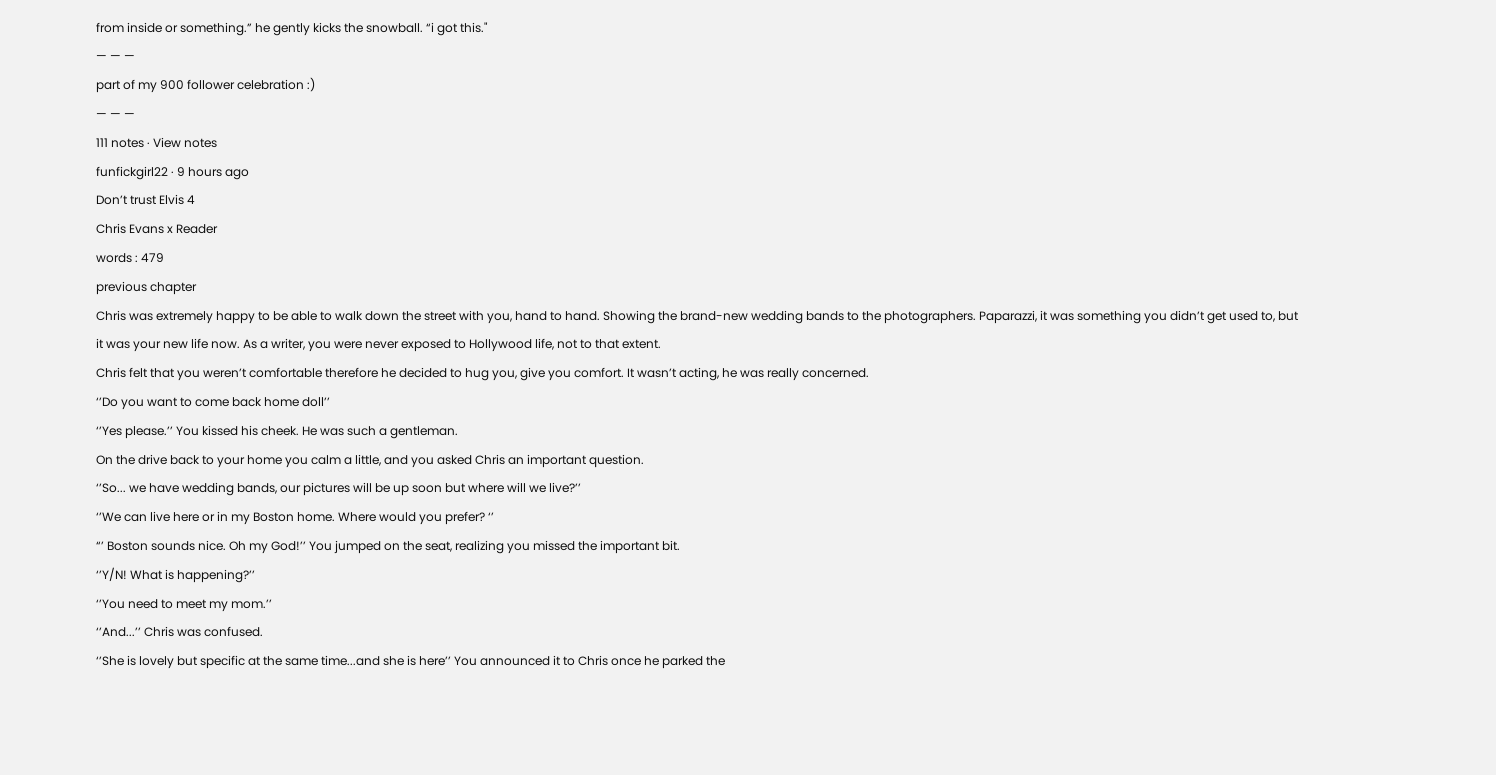from inside or something.” he gently kicks the snowball. “i got this."
— — —
part of my 900 follower celebration :)
— — —
111 notes · View notes
funfickgirl22 · 9 hours ago
Don’t trust Elvis 4
Chris Evans x Reader
words : 479
previous chapter
Chris was extremely happy to be able to walk down the street with you, hand to hand. Showing the brand-new wedding bands to the photographers. Paparazzi, it was something you didn’t get used to, but it was your new life now. As a writer, you were never exposed to Hollywood life, not to that extent.
Chris felt that you weren’t comfortable therefore he decided to hug you, give you comfort. It wasn’t acting, he was really concerned.
‘’Do you want to come back home doll’’
‘’Yes please.’’ You kissed his cheek. He was such a gentleman.
On the drive back to your home you calm a little, and you asked Chris an important question.
‘’So... we have wedding bands, our pictures will be up soon but where will we live?’’
‘’We can live here or in my Boston home. Where would you prefer? ‘’
“’ Boston sounds nice. Oh my God!’’ You jumped on the seat, realizing you missed the important bit.
‘’Y/N! What is happening?’’
‘’You need to meet my mom.’’
‘’And...’’ Chris was confused.
‘’She is lovely but specific at the same time...and she is here’’ You announced it to Chris once he parked the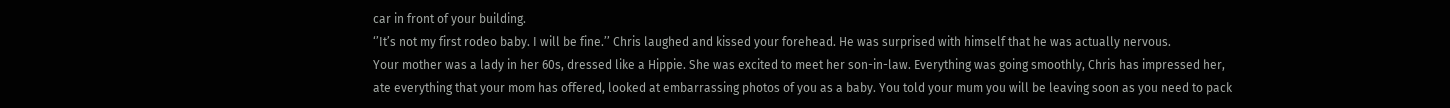car in front of your building.
‘’It’s not my first rodeo baby. I will be fine.’’ Chris laughed and kissed your forehead. He was surprised with himself that he was actually nervous.
Your mother was a lady in her 60s, dressed like a Hippie. She was excited to meet her son-in-law. Everything was going smoothly, Chris has impressed her, ate everything that your mom has offered, looked at embarrassing photos of you as a baby. You told your mum you will be leaving soon as you need to pack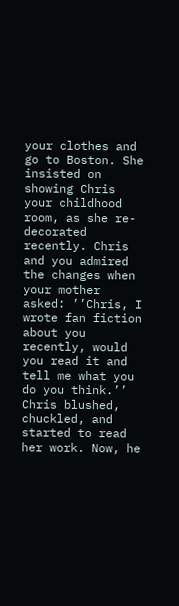your clothes and go to Boston. She insisted on showing Chris your childhood room, as she re-decorated recently. Chris and you admired the changes when your mother asked: ’’Chris, I wrote fan fiction about you recently, would you read it and tell me what you do you think.’’ Chris blushed, chuckled, and started to read her work. Now, he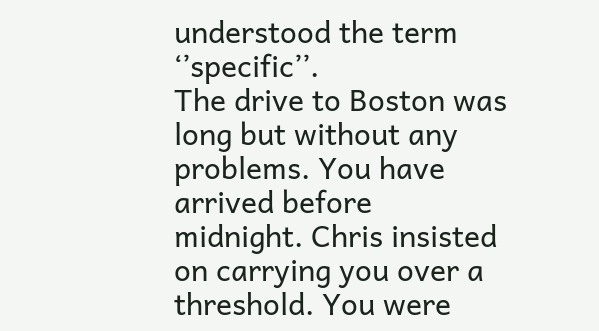understood the term ‘’specific’’.
The drive to Boston was long but without any problems. You have arrived before midnight. Chris insisted on carrying you over a threshold. You were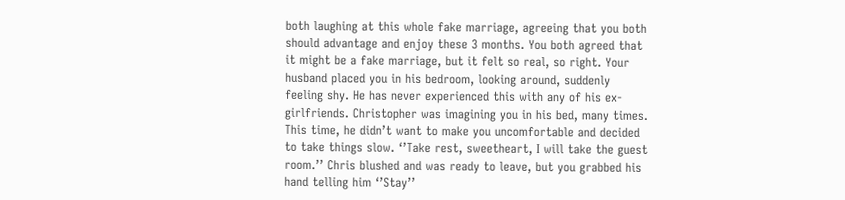both laughing at this whole fake marriage, agreeing that you both should advantage and enjoy these 3 months. You both agreed that it might be a fake marriage, but it felt so real, so right. Your husband placed you in his bedroom, looking around, suddenly feeling shy. He has never experienced this with any of his ex-girlfriends. Christopher was imagining you in his bed, many times. This time, he didn’t want to make you uncomfortable and decided to take things slow. ‘’Take rest, sweetheart, I will take the guest room.’’ Chris blushed and was ready to leave, but you grabbed his hand telling him ‘’Stay’’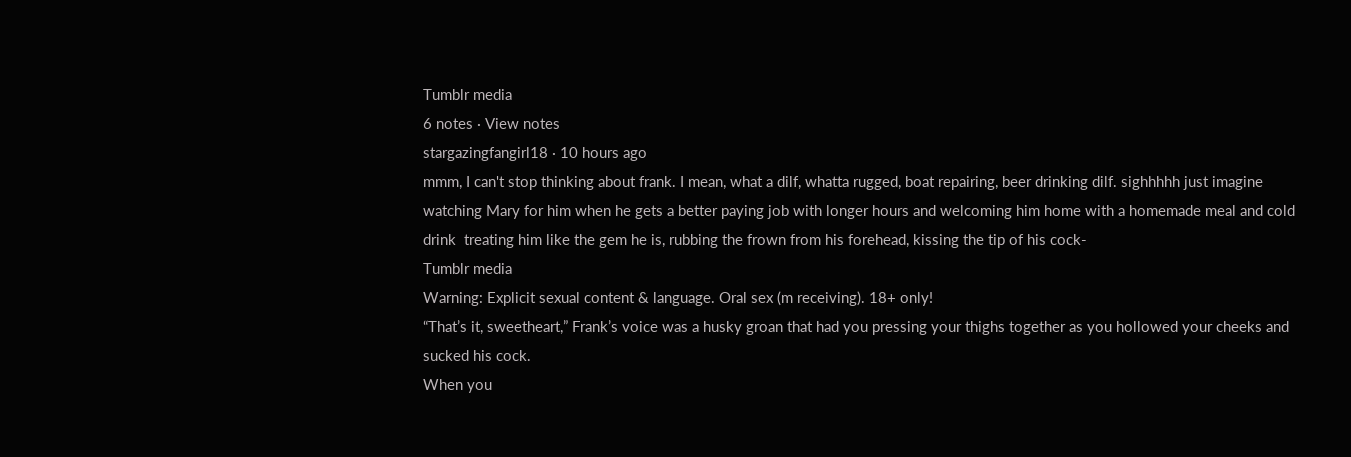Tumblr media
6 notes · View notes
stargazingfangirl18 · 10 hours ago
mmm, I can't stop thinking about frank. I mean, what a dilf, whatta rugged, boat repairing, beer drinking dilf. sighhhhh just imagine watching Mary for him when he gets a better paying job with longer hours and welcoming him home with a homemade meal and cold drink  treating him like the gem he is, rubbing the frown from his forehead, kissing the tip of his cock-
Tumblr media
Warning: Explicit sexual content & language. Oral sex (m receiving). 18+ only!
“That’s it, sweetheart,” Frank’s voice was a husky groan that had you pressing your thighs together as you hollowed your cheeks and sucked his cock.
When you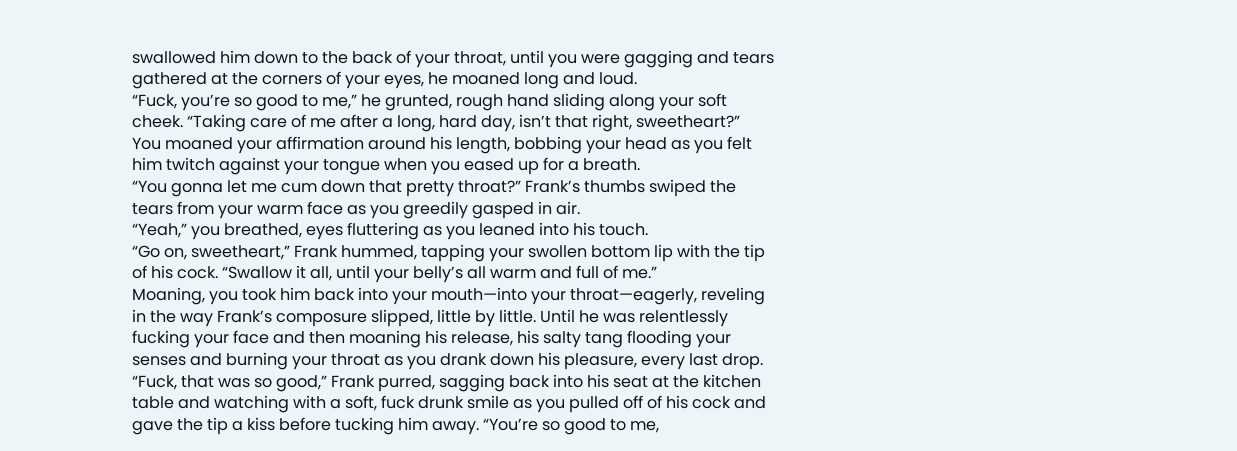swallowed him down to the back of your throat, until you were gagging and tears gathered at the corners of your eyes, he moaned long and loud.
“Fuck, you’re so good to me,” he grunted, rough hand sliding along your soft cheek. “Taking care of me after a long, hard day, isn’t that right, sweetheart?”
You moaned your affirmation around his length, bobbing your head as you felt him twitch against your tongue when you eased up for a breath.
“You gonna let me cum down that pretty throat?” Frank’s thumbs swiped the tears from your warm face as you greedily gasped in air.
“Yeah,” you breathed, eyes fluttering as you leaned into his touch.
“Go on, sweetheart,” Frank hummed, tapping your swollen bottom lip with the tip of his cock. “Swallow it all, until your belly’s all warm and full of me.”
Moaning, you took him back into your mouth—into your throat—eagerly, reveling in the way Frank’s composure slipped, little by little. Until he was relentlessly fucking your face and then moaning his release, his salty tang flooding your senses and burning your throat as you drank down his pleasure, every last drop.
“Fuck, that was so good,” Frank purred, sagging back into his seat at the kitchen table and watching with a soft, fuck drunk smile as you pulled off of his cock and gave the tip a kiss before tucking him away. “You’re so good to me,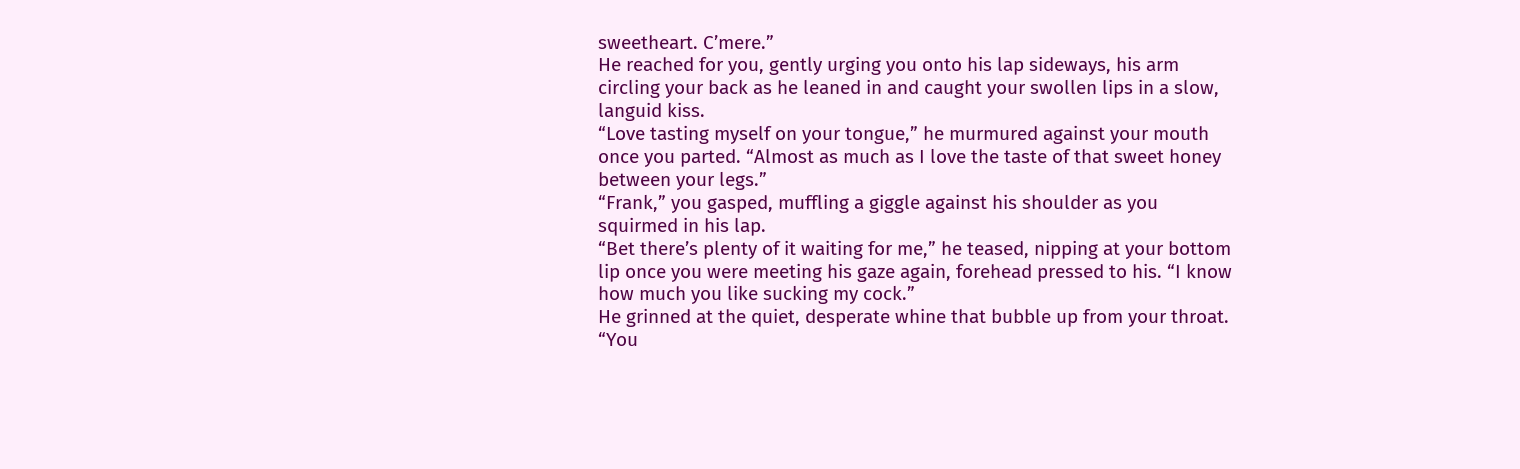sweetheart. C’mere.”
He reached for you, gently urging you onto his lap sideways, his arm circling your back as he leaned in and caught your swollen lips in a slow, languid kiss.
“Love tasting myself on your tongue,” he murmured against your mouth once you parted. “Almost as much as I love the taste of that sweet honey between your legs.”
“Frank,” you gasped, muffling a giggle against his shoulder as you squirmed in his lap.
“Bet there’s plenty of it waiting for me,” he teased, nipping at your bottom lip once you were meeting his gaze again, forehead pressed to his. “I know how much you like sucking my cock.”
He grinned at the quiet, desperate whine that bubble up from your throat. “You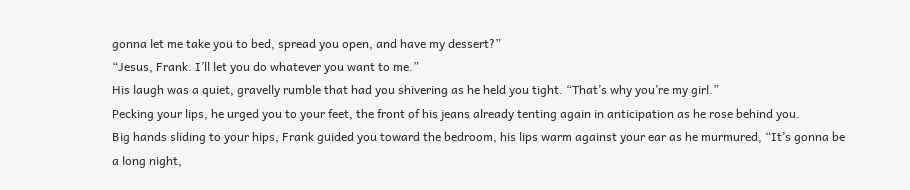gonna let me take you to bed, spread you open, and have my dessert?”
“Jesus, Frank. I’ll let you do whatever you want to me.”
His laugh was a quiet, gravelly rumble that had you shivering as he held you tight. “That’s why you’re my girl.”
Pecking your lips, he urged you to your feet, the front of his jeans already tenting again in anticipation as he rose behind you.
Big hands sliding to your hips, Frank guided you toward the bedroom, his lips warm against your ear as he murmured, “It’s gonna be a long night,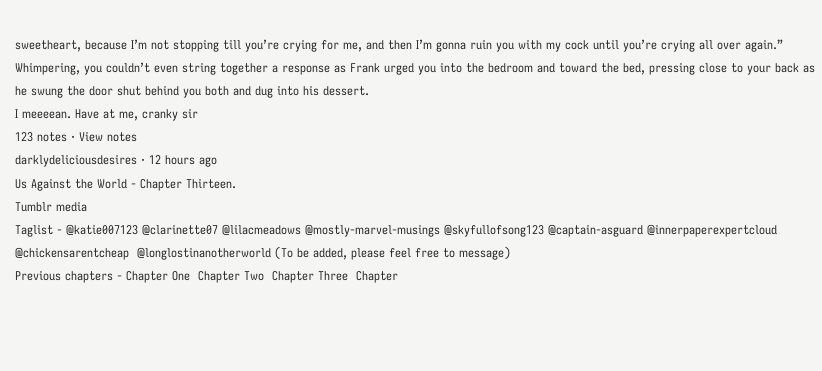sweetheart, because I’m not stopping till you’re crying for me, and then I’m gonna ruin you with my cock until you’re crying all over again.”
Whimpering, you couldn’t even string together a response as Frank urged you into the bedroom and toward the bed, pressing close to your back as he swung the door shut behind you both and dug into his dessert.
I meeeean. Have at me, cranky sir
123 notes · View notes
darklydeliciousdesires · 12 hours ago
Us Against the World - Chapter Thirteen.
Tumblr media
Taglist - @katie007123 @clarinette07 @lilacmeadows @mostly-marvel-musings @skyfullofsong123 @captain-asguard @innerpaperexpertcloud @chickensarentcheap  @longlostinanotherworld (To be added, please feel free to message)
Previous chapters - Chapter One  Chapter Two  Chapter Three  Chapter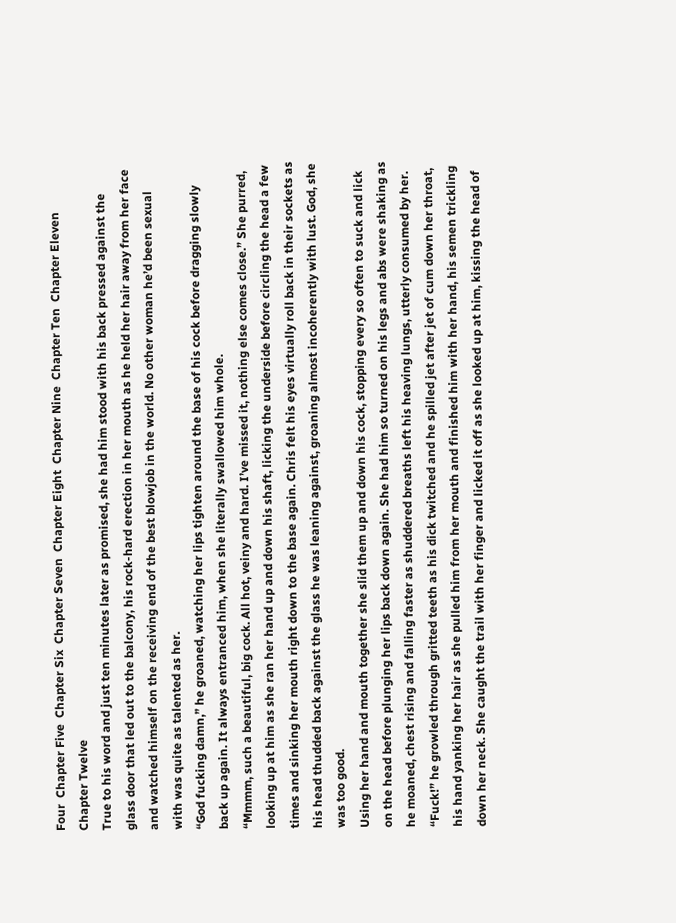Four  Chapter Five  Chapter Six  Chapter Seven  Chapter Eight  Chapter Nine  Chapter Ten  Chapter Eleven  Chapter Twelve
True to his word and just ten minutes later as promised, she had him stood with his back pressed against the glass door that led out to the balcony, his rock-hard erection in her mouth as he held her hair away from her face and watched himself on the receiving end of the best blowjob in the world. No other woman he’d been sexual with was quite as talented as her.
“God fucking damn,” he groaned, watching her lips tighten around the base of his cock before dragging slowly back up again. It always entranced him, when she literally swallowed him whole.
“Mmmm, such a beautiful, big cock. All hot, veiny and hard. I’ve missed it, nothing else comes close.” She purred, looking up at him as she ran her hand up and down his shaft, licking the underside before circling the head a few times and sinking her mouth right down to the base again. Chris felt his eyes virtually roll back in their sockets as his head thudded back against the glass he was leaning against, groaning almost incoherently with lust. God, she was too good.
Using her hand and mouth together she slid them up and down his cock, stopping every so often to suck and lick on the head before plunging her lips back down again. She had him so turned on his legs and abs were shaking as he moaned, chest rising and falling faster as shuddered breaths left his heaving lungs, utterly consumed by her.
“Fuck!” he growled through gritted teeth as his dick twitched and he spilled jet after jet of cum down her throat, his hand yanking her hair as she pulled him from her mouth and finished him with her hand, his semen trickling down her neck. She caught the trail with her finger and licked it off as she looked up at him, kissing the head of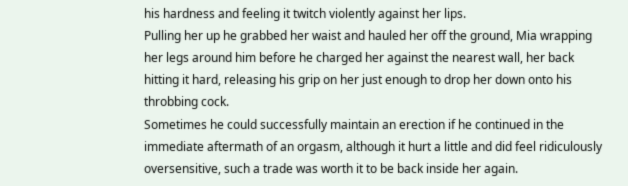his hardness and feeling it twitch violently against her lips.
Pulling her up he grabbed her waist and hauled her off the ground, Mia wrapping her legs around him before he charged her against the nearest wall, her back hitting it hard, releasing his grip on her just enough to drop her down onto his throbbing cock.
Sometimes he could successfully maintain an erection if he continued in the immediate aftermath of an orgasm, although it hurt a little and did feel ridiculously oversensitive, such a trade was worth it to be back inside her again.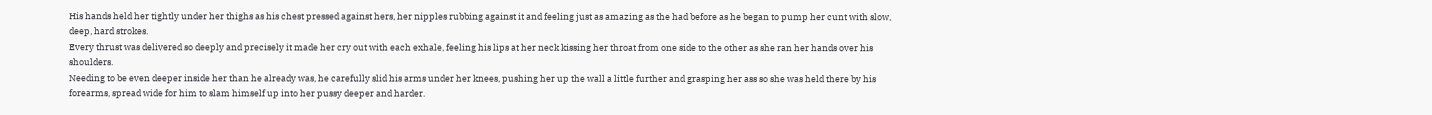His hands held her tightly under her thighs as his chest pressed against hers, her nipples rubbing against it and feeling just as amazing as the had before as he began to pump her cunt with slow, deep, hard strokes.
Every thrust was delivered so deeply and precisely it made her cry out with each exhale, feeling his lips at her neck kissing her throat from one side to the other as she ran her hands over his shoulders.
Needing to be even deeper inside her than he already was, he carefully slid his arms under her knees, pushing her up the wall a little further and grasping her ass so she was held there by his forearms, spread wide for him to slam himself up into her pussy deeper and harder.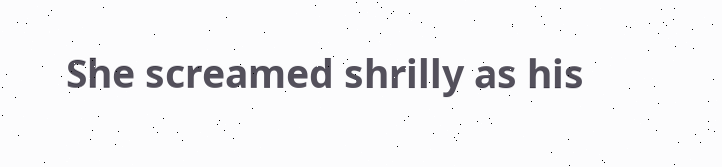She screamed shrilly as his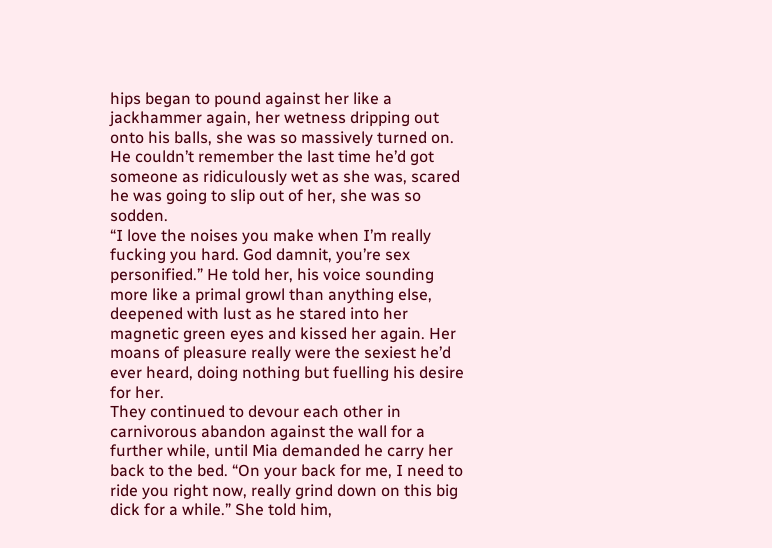hips began to pound against her like a jackhammer again, her wetness dripping out onto his balls, she was so massively turned on. He couldn’t remember the last time he’d got someone as ridiculously wet as she was, scared he was going to slip out of her, she was so sodden.
“I love the noises you make when I’m really fucking you hard. God damnit, you’re sex personified.” He told her, his voice sounding more like a primal growl than anything else, deepened with lust as he stared into her magnetic green eyes and kissed her again. Her moans of pleasure really were the sexiest he’d ever heard, doing nothing but fuelling his desire for her.
They continued to devour each other in carnivorous abandon against the wall for a further while, until Mia demanded he carry her back to the bed. “On your back for me, I need to ride you right now, really grind down on this big dick for a while.” She told him,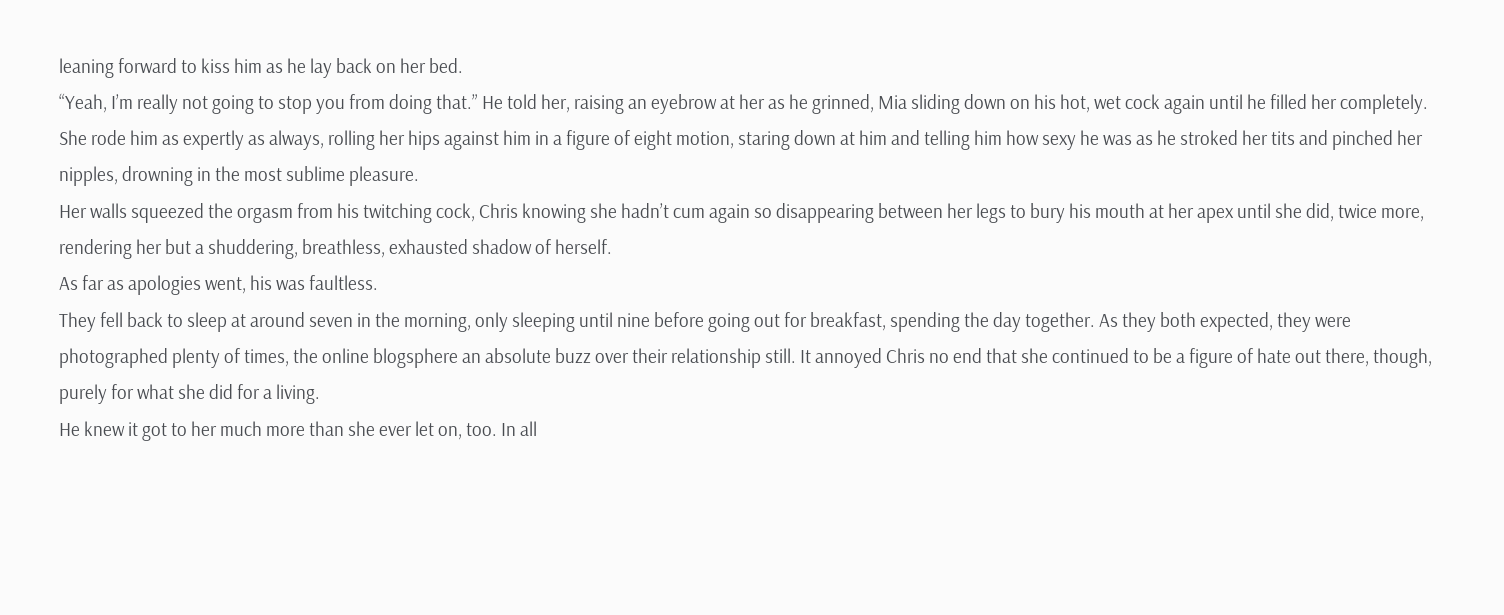leaning forward to kiss him as he lay back on her bed.
“Yeah, I’m really not going to stop you from doing that.” He told her, raising an eyebrow at her as he grinned, Mia sliding down on his hot, wet cock again until he filled her completely. She rode him as expertly as always, rolling her hips against him in a figure of eight motion, staring down at him and telling him how sexy he was as he stroked her tits and pinched her nipples, drowning in the most sublime pleasure.
Her walls squeezed the orgasm from his twitching cock, Chris knowing she hadn’t cum again so disappearing between her legs to bury his mouth at her apex until she did, twice more, rendering her but a shuddering, breathless, exhausted shadow of herself.
As far as apologies went, his was faultless.
They fell back to sleep at around seven in the morning, only sleeping until nine before going out for breakfast, spending the day together. As they both expected, they were photographed plenty of times, the online blogsphere an absolute buzz over their relationship still. It annoyed Chris no end that she continued to be a figure of hate out there, though, purely for what she did for a living.
He knew it got to her much more than she ever let on, too. In all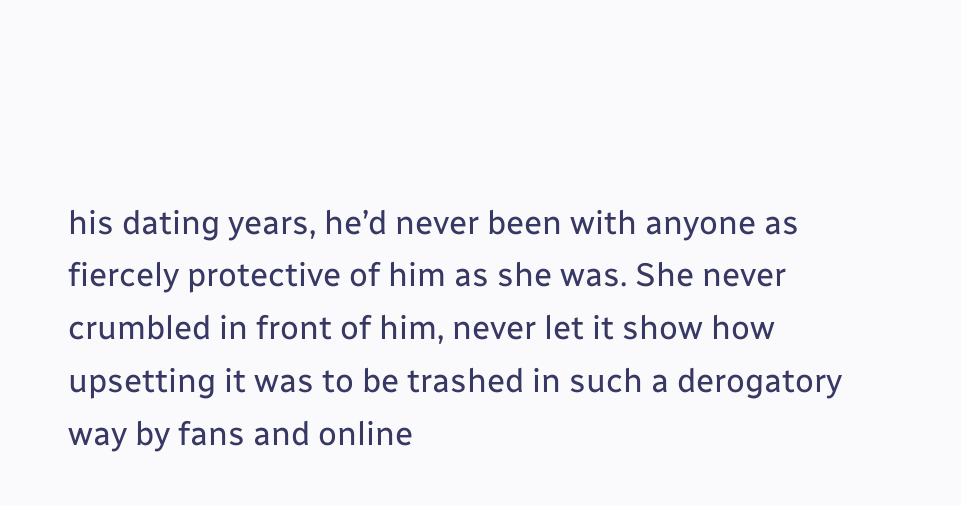his dating years, he’d never been with anyone as fiercely protective of him as she was. She never crumbled in front of him, never let it show how upsetting it was to be trashed in such a derogatory way by fans and online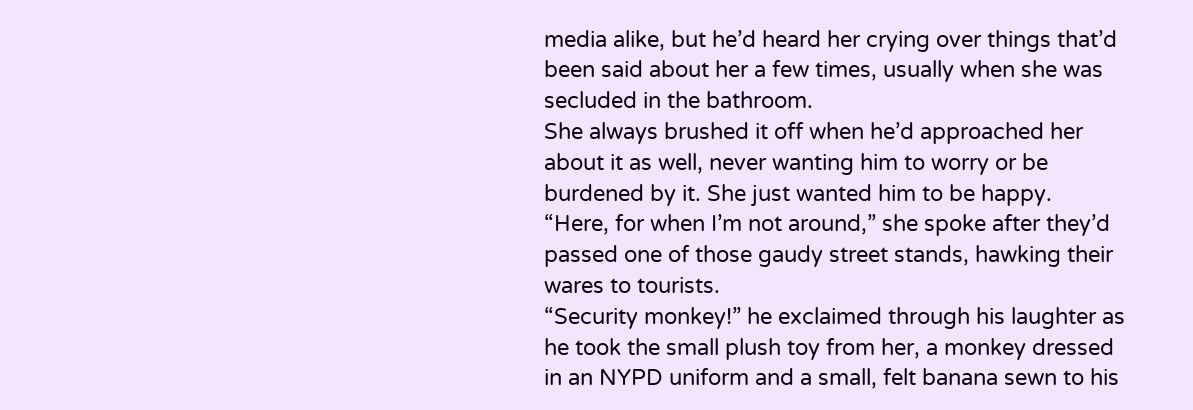media alike, but he’d heard her crying over things that’d been said about her a few times, usually when she was secluded in the bathroom.
She always brushed it off when he’d approached her about it as well, never wanting him to worry or be burdened by it. She just wanted him to be happy.
“Here, for when I’m not around,” she spoke after they’d passed one of those gaudy street stands, hawking their wares to tourists.
“Security monkey!” he exclaimed through his laughter as he took the small plush toy from her, a monkey dressed in an NYPD uniform and a small, felt banana sewn to his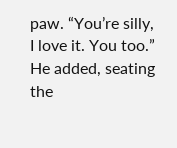paw. “You’re silly, I love it. You too.” He added, seating the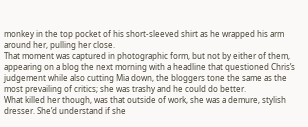monkey in the top pocket of his short-sleeved shirt as he wrapped his arm around her, pulling her close.
That moment was captured in photographic form, but not by either of them, appearing on a blog the next morning with a headline that questioned Chris’s judgement while also cutting Mia down, the bloggers tone the same as the most prevailing of critics; she was trashy and he could do better.
What killed her though, was that outside of work, she was a demure, stylish dresser. She’d understand if she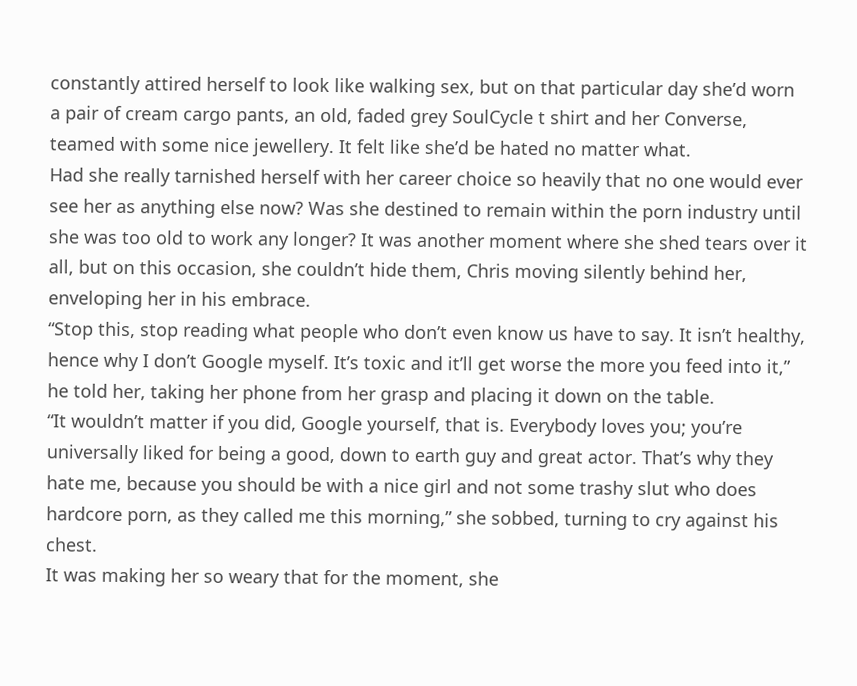constantly attired herself to look like walking sex, but on that particular day she’d worn a pair of cream cargo pants, an old, faded grey SoulCycle t shirt and her Converse, teamed with some nice jewellery. It felt like she’d be hated no matter what.
Had she really tarnished herself with her career choice so heavily that no one would ever see her as anything else now? Was she destined to remain within the porn industry until she was too old to work any longer? It was another moment where she shed tears over it all, but on this occasion, she couldn’t hide them, Chris moving silently behind her, enveloping her in his embrace.
“Stop this, stop reading what people who don’t even know us have to say. It isn’t healthy, hence why I don’t Google myself. It’s toxic and it’ll get worse the more you feed into it,” he told her, taking her phone from her grasp and placing it down on the table.
“It wouldn’t matter if you did, Google yourself, that is. Everybody loves you; you’re universally liked for being a good, down to earth guy and great actor. That’s why they hate me, because you should be with a nice girl and not some trashy slut who does hardcore porn, as they called me this morning,” she sobbed, turning to cry against his chest.
It was making her so weary that for the moment, she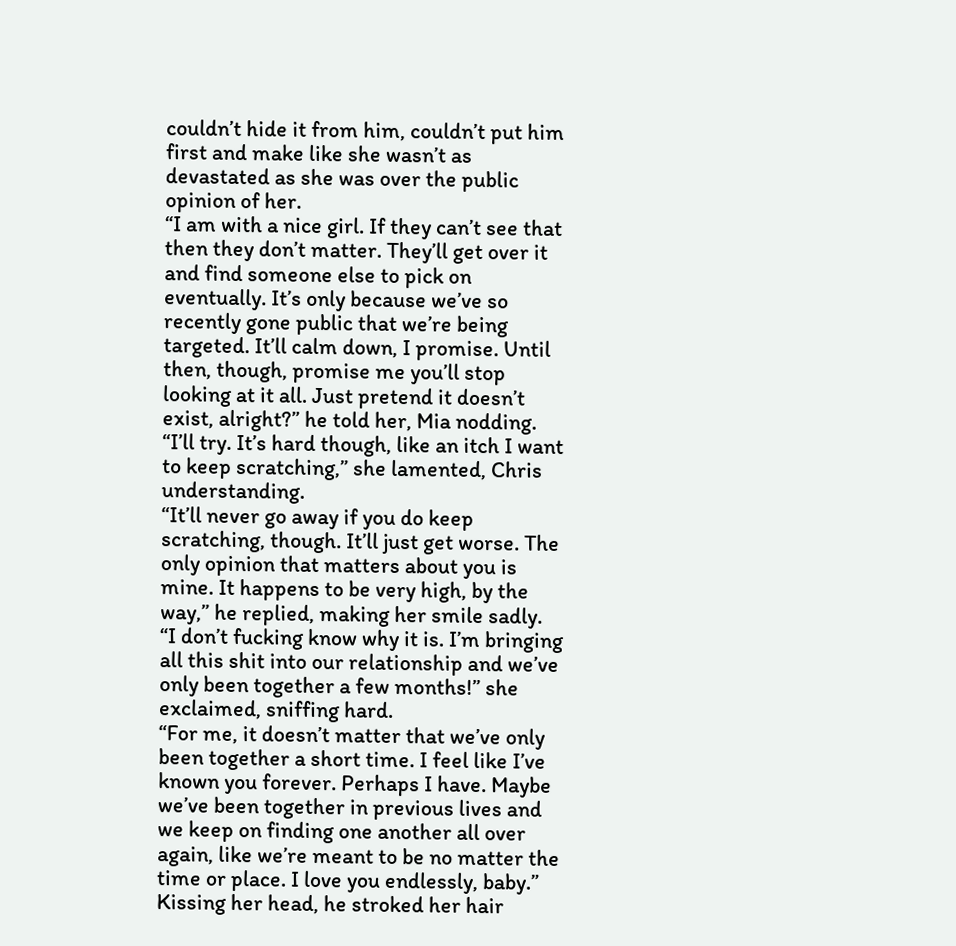couldn’t hide it from him, couldn’t put him first and make like she wasn’t as devastated as she was over the public opinion of her.
“I am with a nice girl. If they can’t see that then they don’t matter. They’ll get over it and find someone else to pick on eventually. It’s only because we’ve so recently gone public that we’re being targeted. It’ll calm down, I promise. Until then, though, promise me you’ll stop looking at it all. Just pretend it doesn’t exist, alright?” he told her, Mia nodding.
“I’ll try. It’s hard though, like an itch I want to keep scratching,” she lamented, Chris understanding.
“It’ll never go away if you do keep scratching, though. It’ll just get worse. The only opinion that matters about you is mine. It happens to be very high, by the way,” he replied, making her smile sadly.
“I don’t fucking know why it is. I’m bringing all this shit into our relationship and we’ve only been together a few months!” she exclaimed, sniffing hard.
“For me, it doesn’t matter that we’ve only been together a short time. I feel like I’ve known you forever. Perhaps I have. Maybe we’ve been together in previous lives and we keep on finding one another all over again, like we’re meant to be no matter the time or place. I love you endlessly, baby.” Kissing her head, he stroked her hair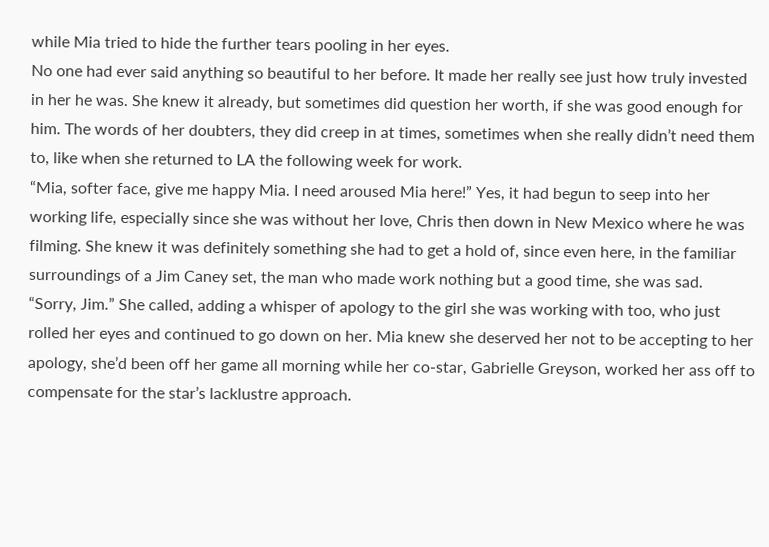while Mia tried to hide the further tears pooling in her eyes.
No one had ever said anything so beautiful to her before. It made her really see just how truly invested in her he was. She knew it already, but sometimes did question her worth, if she was good enough for him. The words of her doubters, they did creep in at times, sometimes when she really didn’t need them to, like when she returned to LA the following week for work.
“Mia, softer face, give me happy Mia. I need aroused Mia here!” Yes, it had begun to seep into her working life, especially since she was without her love, Chris then down in New Mexico where he was filming. She knew it was definitely something she had to get a hold of, since even here, in the familiar surroundings of a Jim Caney set, the man who made work nothing but a good time, she was sad.
“Sorry, Jim.” She called, adding a whisper of apology to the girl she was working with too, who just rolled her eyes and continued to go down on her. Mia knew she deserved her not to be accepting to her apology, she’d been off her game all morning while her co-star, Gabrielle Greyson, worked her ass off to compensate for the star’s lacklustre approach.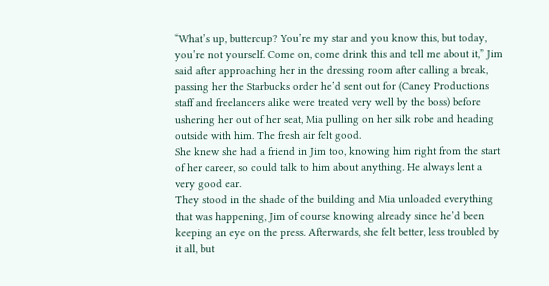“What’s up, buttercup? You’re my star and you know this, but today, you’re not yourself. Come on, come drink this and tell me about it,” Jim said after approaching her in the dressing room after calling a break, passing her the Starbucks order he’d sent out for (Caney Productions staff and freelancers alike were treated very well by the boss) before ushering her out of her seat, Mia pulling on her silk robe and heading outside with him. The fresh air felt good.
She knew she had a friend in Jim too, knowing him right from the start of her career, so could talk to him about anything. He always lent a very good ear.
They stood in the shade of the building and Mia unloaded everything that was happening, Jim of course knowing already since he’d been keeping an eye on the press. Afterwards, she felt better, less troubled by it all, but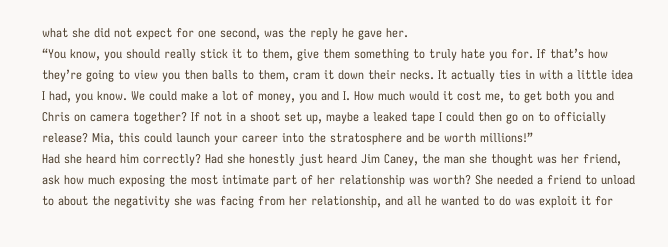what she did not expect for one second, was the reply he gave her.
“You know, you should really stick it to them, give them something to truly hate you for. If that’s how they’re going to view you then balls to them, cram it down their necks. It actually ties in with a little idea I had, you know. We could make a lot of money, you and I. How much would it cost me, to get both you and Chris on camera together? If not in a shoot set up, maybe a leaked tape I could then go on to officially release? Mia, this could launch your career into the stratosphere and be worth millions!”
Had she heard him correctly? Had she honestly just heard Jim Caney, the man she thought was her friend, ask how much exposing the most intimate part of her relationship was worth? She needed a friend to unload to about the negativity she was facing from her relationship, and all he wanted to do was exploit it for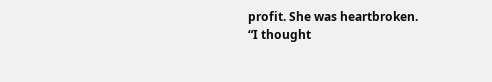profit. She was heartbroken.
“I thought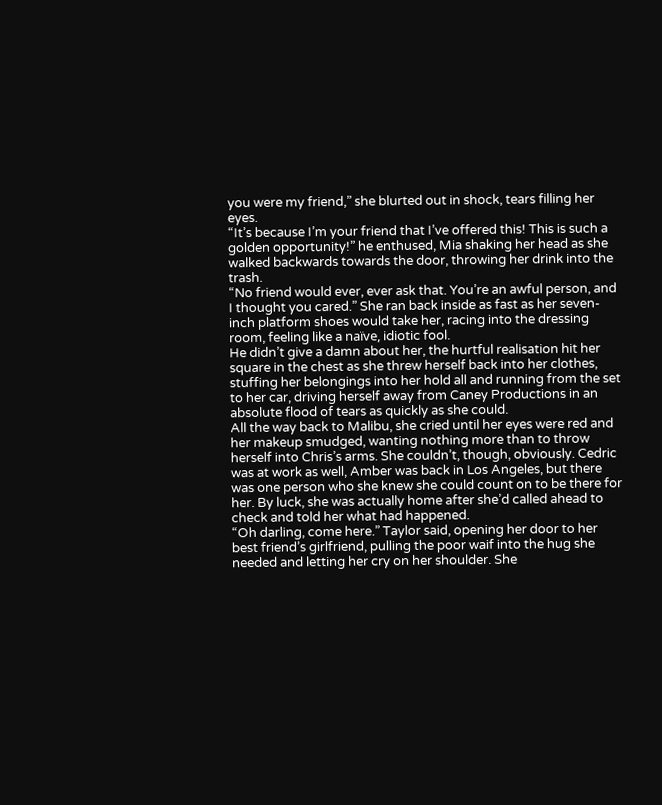you were my friend,” she blurted out in shock, tears filling her eyes.
“It’s because I’m your friend that I’ve offered this! This is such a golden opportunity!” he enthused, Mia shaking her head as she walked backwards towards the door, throwing her drink into the trash.
“No friend would ever, ever ask that. You’re an awful person, and I thought you cared.” She ran back inside as fast as her seven-inch platform shoes would take her, racing into the dressing room, feeling like a naïve, idiotic fool.
He didn’t give a damn about her, the hurtful realisation hit her square in the chest as she threw herself back into her clothes, stuffing her belongings into her hold all and running from the set to her car, driving herself away from Caney Productions in an absolute flood of tears as quickly as she could.
All the way back to Malibu, she cried until her eyes were red and her makeup smudged, wanting nothing more than to throw herself into Chris’s arms. She couldn’t, though, obviously. Cedric was at work as well, Amber was back in Los Angeles, but there was one person who she knew she could count on to be there for her. By luck, she was actually home after she’d called ahead to check and told her what had happened.
“Oh darling, come here.” Taylor said, opening her door to her best friend’s girlfriend, pulling the poor waif into the hug she needed and letting her cry on her shoulder. She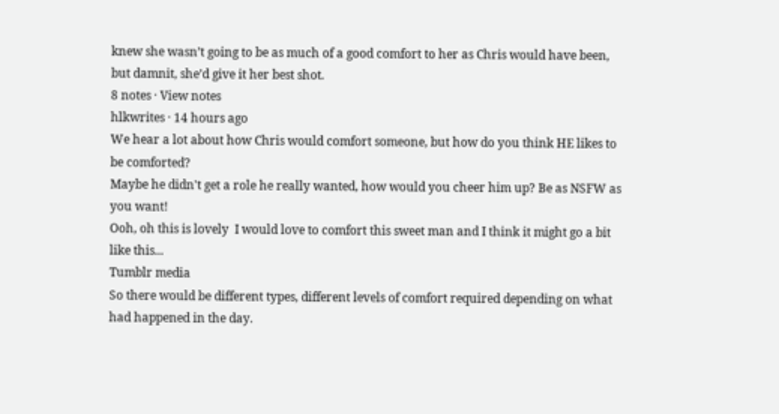knew she wasn’t going to be as much of a good comfort to her as Chris would have been, but damnit, she’d give it her best shot.
8 notes · View notes
hlkwrites · 14 hours ago
We hear a lot about how Chris would comfort someone, but how do you think HE likes to be comforted?
Maybe he didn't get a role he really wanted, how would you cheer him up? Be as NSFW as you want!
Ooh, oh this is lovely  I would love to comfort this sweet man and I think it might go a bit like this...
Tumblr media
So there would be different types, different levels of comfort required depending on what had happened in the day.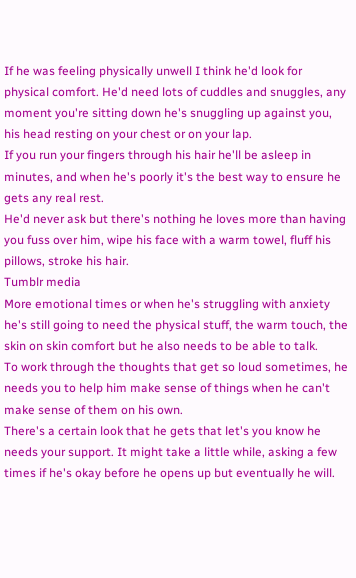If he was feeling physically unwell I think he'd look for physical comfort. He'd need lots of cuddles and snuggles, any moment you're sitting down he's snuggling up against you, his head resting on your chest or on your lap.
If you run your fingers through his hair he'll be asleep in minutes, and when he's poorly it's the best way to ensure he gets any real rest.
He'd never ask but there's nothing he loves more than having you fuss over him, wipe his face with a warm towel, fluff his pillows, stroke his hair.
Tumblr media
More emotional times or when he's struggling with anxiety he's still going to need the physical stuff, the warm touch, the skin on skin comfort but he also needs to be able to talk.
To work through the thoughts that get so loud sometimes, he needs you to help him make sense of things when he can't make sense of them on his own.
There's a certain look that he gets that let's you know he needs your support. It might take a little while, asking a few times if he's okay before he opens up but eventually he will.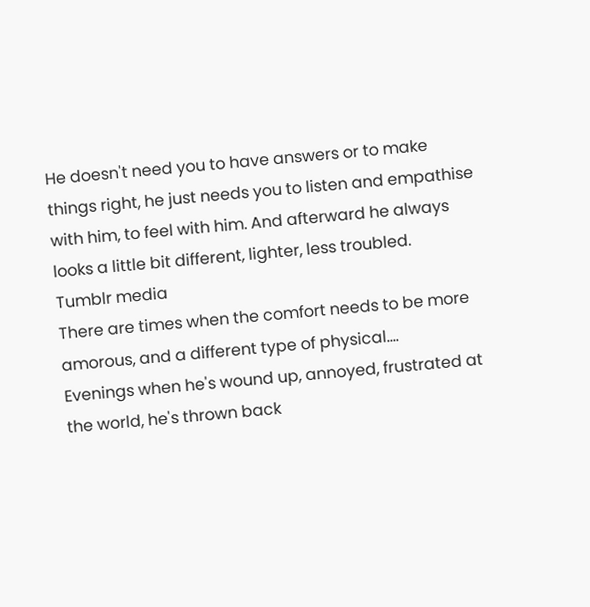He doesn't need you to have answers or to make things right, he just needs you to listen and empathise with him, to feel with him. And afterward he always looks a little bit different, lighter, less troubled.
Tumblr media
There are times when the comfort needs to be more amorous, and a different type of physical....
Evenings when he's wound up, annoyed, frustrated at the world, he's thrown back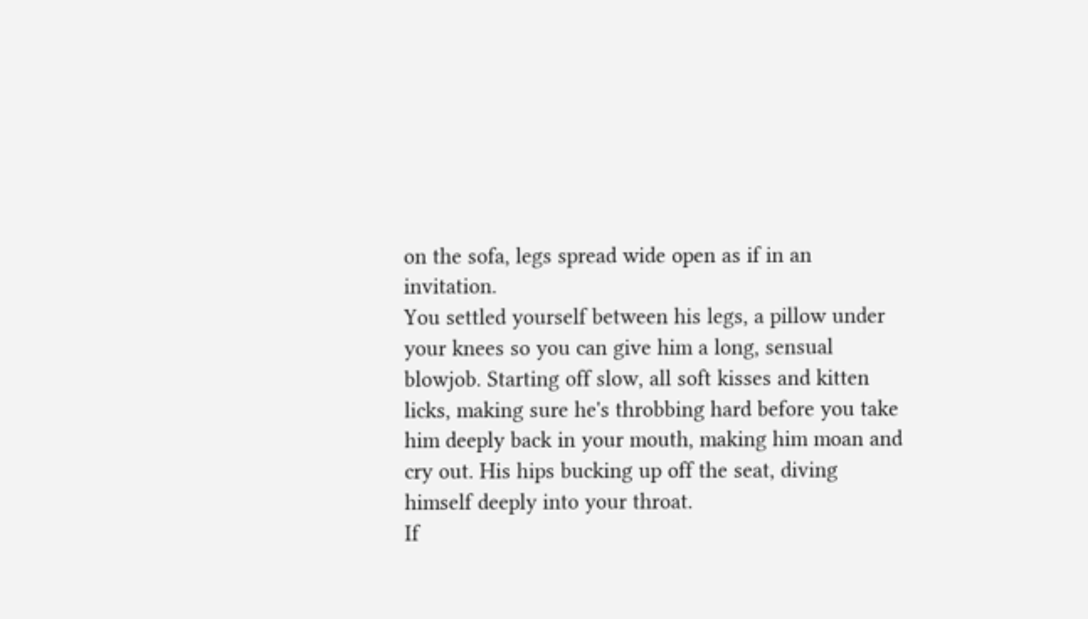on the sofa, legs spread wide open as if in an invitation.
You settled yourself between his legs, a pillow under your knees so you can give him a long, sensual blowjob. Starting off slow, all soft kisses and kitten licks, making sure he's throbbing hard before you take him deeply back in your mouth, making him moan and cry out. His hips bucking up off the seat, diving himself deeply into your throat.
If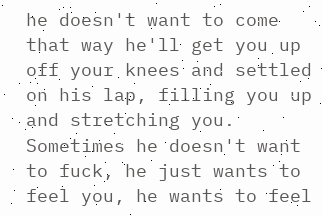he doesn't want to come that way he'll get you up off your knees and settled on his lap, filling you up and stretching you.
Sometimes he doesn't want to fuck, he just wants to feel you, he wants to feel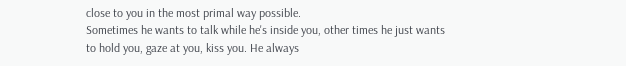close to you in the most primal way possible.
Sometimes he wants to talk while he's inside you, other times he just wants to hold you, gaze at you, kiss you. He always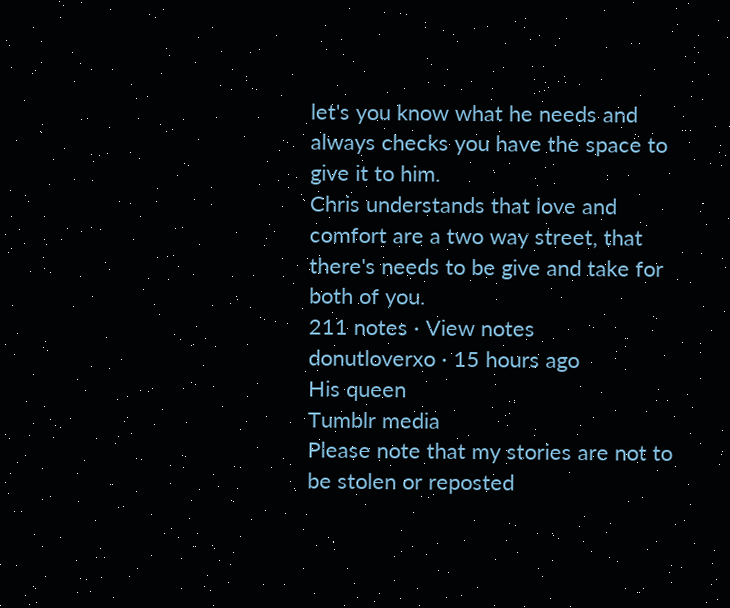let's you know what he needs and always checks you have the space to give it to him.
Chris understands that love and comfort are a two way street, that there's needs to be give and take for both of you.
211 notes · View notes
donutloverxo · 15 hours ago
His queen
Tumblr media
Please note that my stories are not to be stolen or reposted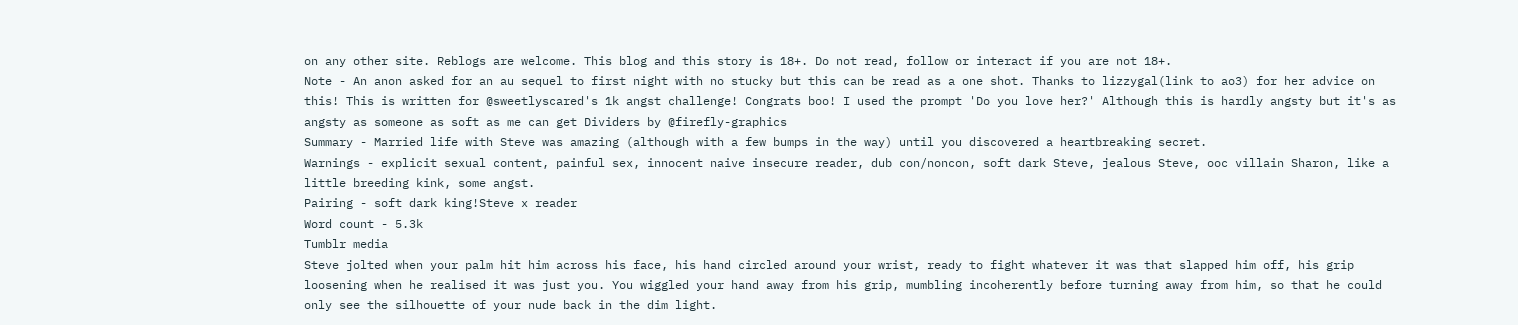on any other site. Reblogs are welcome. This blog and this story is 18+. Do not read, follow or interact if you are not 18+.
Note - An anon asked for an au sequel to first night with no stucky but this can be read as a one shot. Thanks to lizzygal(link to ao3) for her advice on this! This is written for @sweetlyscared's 1k angst challenge! Congrats boo! I used the prompt 'Do you love her?' Although this is hardly angsty but it's as angsty as someone as soft as me can get Dividers by @firefly-graphics
Summary - Married life with Steve was amazing (although with a few bumps in the way) until you discovered a heartbreaking secret.
Warnings - explicit sexual content, painful sex, innocent naive insecure reader, dub con/noncon, soft dark Steve, jealous Steve, ooc villain Sharon, like a little breeding kink, some angst.
Pairing - soft dark king!Steve x reader
Word count - 5.3k
Tumblr media
Steve jolted when your palm hit him across his face, his hand circled around your wrist, ready to fight whatever it was that slapped him off, his grip loosening when he realised it was just you. You wiggled your hand away from his grip, mumbling incoherently before turning away from him, so that he could only see the silhouette of your nude back in the dim light.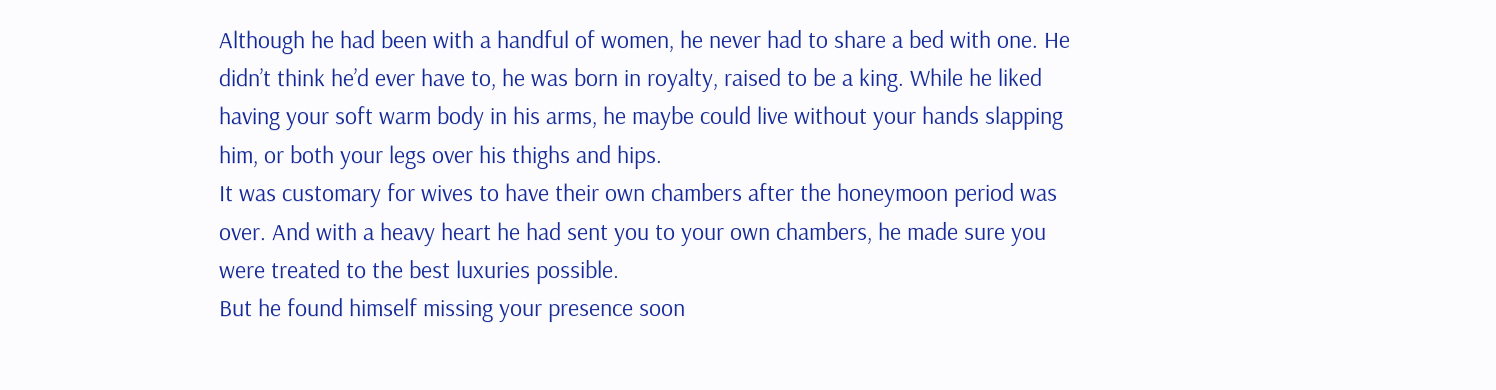Although he had been with a handful of women, he never had to share a bed with one. He didn’t think he’d ever have to, he was born in royalty, raised to be a king. While he liked having your soft warm body in his arms, he maybe could live without your hands slapping him, or both your legs over his thighs and hips.
It was customary for wives to have their own chambers after the honeymoon period was over. And with a heavy heart he had sent you to your own chambers, he made sure you were treated to the best luxuries possible.
But he found himself missing your presence soon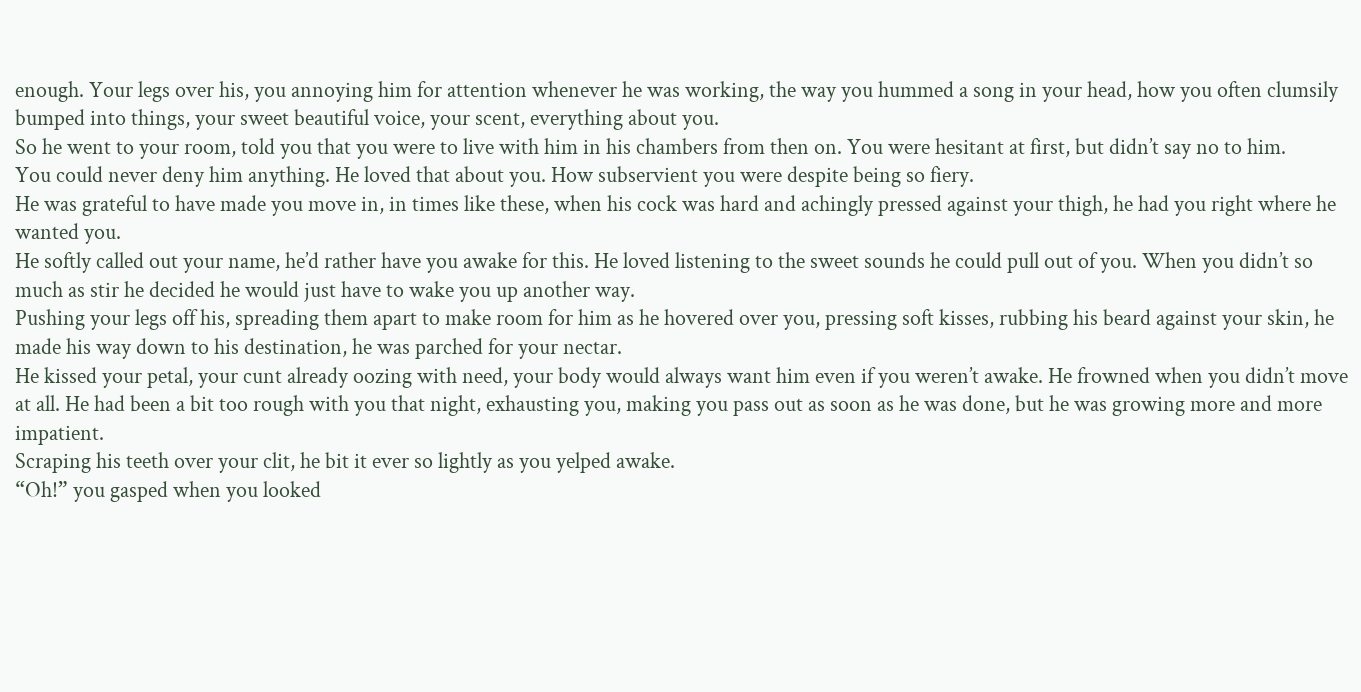enough. Your legs over his, you annoying him for attention whenever he was working, the way you hummed a song in your head, how you often clumsily bumped into things, your sweet beautiful voice, your scent, everything about you.
So he went to your room, told you that you were to live with him in his chambers from then on. You were hesitant at first, but didn’t say no to him.
You could never deny him anything. He loved that about you. How subservient you were despite being so fiery.
He was grateful to have made you move in, in times like these, when his cock was hard and achingly pressed against your thigh, he had you right where he wanted you.
He softly called out your name, he’d rather have you awake for this. He loved listening to the sweet sounds he could pull out of you. When you didn’t so much as stir he decided he would just have to wake you up another way.
Pushing your legs off his, spreading them apart to make room for him as he hovered over you, pressing soft kisses, rubbing his beard against your skin, he made his way down to his destination, he was parched for your nectar.
He kissed your petal, your cunt already oozing with need, your body would always want him even if you weren’t awake. He frowned when you didn’t move at all. He had been a bit too rough with you that night, exhausting you, making you pass out as soon as he was done, but he was growing more and more impatient.
Scraping his teeth over your clit, he bit it ever so lightly as you yelped awake.
“Oh!” you gasped when you looked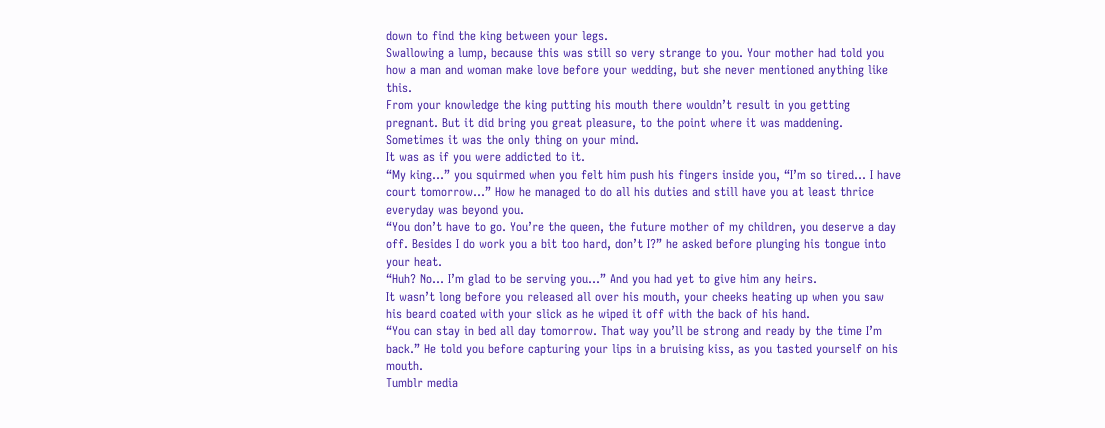down to find the king between your legs.
Swallowing a lump, because this was still so very strange to you. Your mother had told you how a man and woman make love before your wedding, but she never mentioned anything like this.
From your knowledge the king putting his mouth there wouldn’t result in you getting pregnant. But it did bring you great pleasure, to the point where it was maddening.
Sometimes it was the only thing on your mind.
It was as if you were addicted to it.
“My king...” you squirmed when you felt him push his fingers inside you, “I’m so tired... I have court tomorrow...” How he managed to do all his duties and still have you at least thrice everyday was beyond you.
“You don’t have to go. You’re the queen, the future mother of my children, you deserve a day off. Besides I do work you a bit too hard, don’t I?” he asked before plunging his tongue into your heat.
“Huh? No... I’m glad to be serving you...” And you had yet to give him any heirs.
It wasn’t long before you released all over his mouth, your cheeks heating up when you saw his beard coated with your slick as he wiped it off with the back of his hand.
“You can stay in bed all day tomorrow. That way you’ll be strong and ready by the time I’m back.” He told you before capturing your lips in a bruising kiss, as you tasted yourself on his mouth.
Tumblr media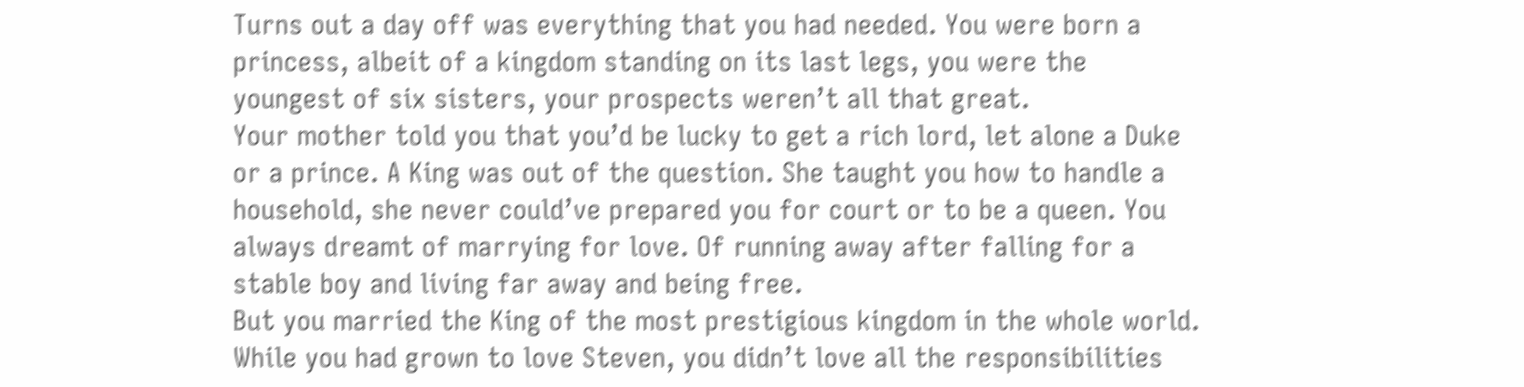Turns out a day off was everything that you had needed. You were born a princess, albeit of a kingdom standing on its last legs, you were the youngest of six sisters, your prospects weren’t all that great.
Your mother told you that you’d be lucky to get a rich lord, let alone a Duke or a prince. A King was out of the question. She taught you how to handle a household, she never could’ve prepared you for court or to be a queen. You always dreamt of marrying for love. Of running away after falling for a stable boy and living far away and being free.
But you married the King of the most prestigious kingdom in the whole world. While you had grown to love Steven, you didn’t love all the responsibilities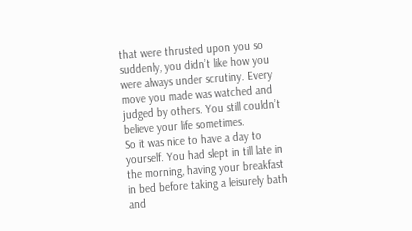that were thrusted upon you so suddenly, you didn’t like how you were always under scrutiny. Every move you made was watched and judged by others. You still couldn’t believe your life sometimes.
So it was nice to have a day to yourself. You had slept in till late in the morning, having your breakfast in bed before taking a leisurely bath and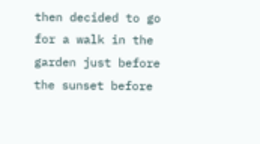then decided to go for a walk in the garden just before the sunset before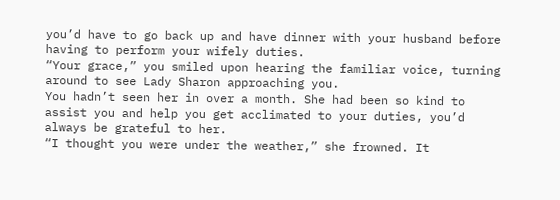you’d have to go back up and have dinner with your husband before having to perform your wifely duties.
“Your grace,” you smiled upon hearing the familiar voice, turning around to see Lady Sharon approaching you.
You hadn’t seen her in over a month. She had been so kind to assist you and help you get acclimated to your duties, you’d always be grateful to her.
“I thought you were under the weather,” she frowned. It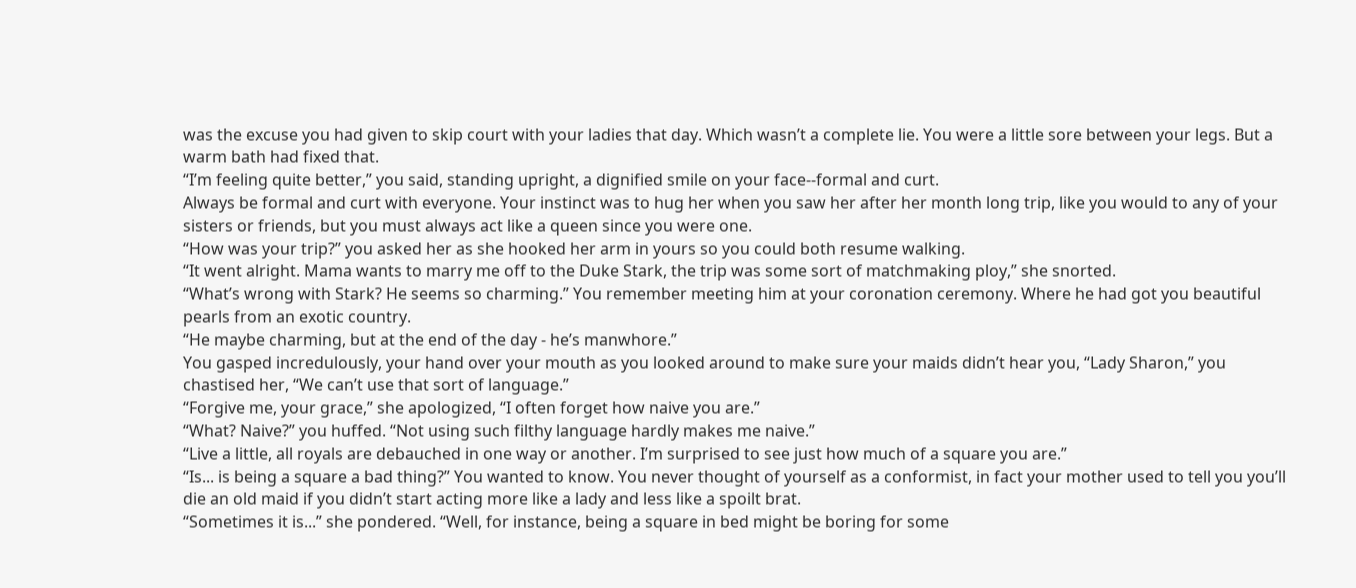was the excuse you had given to skip court with your ladies that day. Which wasn’t a complete lie. You were a little sore between your legs. But a warm bath had fixed that.
“I’m feeling quite better,” you said, standing upright, a dignified smile on your face--formal and curt.
Always be formal and curt with everyone. Your instinct was to hug her when you saw her after her month long trip, like you would to any of your sisters or friends, but you must always act like a queen since you were one.
“How was your trip?” you asked her as she hooked her arm in yours so you could both resume walking.
“It went alright. Mama wants to marry me off to the Duke Stark, the trip was some sort of matchmaking ploy,” she snorted.
“What’s wrong with Stark? He seems so charming.” You remember meeting him at your coronation ceremony. Where he had got you beautiful pearls from an exotic country.
“He maybe charming, but at the end of the day - he’s manwhore.”
You gasped incredulously, your hand over your mouth as you looked around to make sure your maids didn’t hear you, “Lady Sharon,” you chastised her, “We can’t use that sort of language.”
“Forgive me, your grace,” she apologized, “I often forget how naive you are.”
“What? Naive?” you huffed. “Not using such filthy language hardly makes me naive.”
“Live a little, all royals are debauched in one way or another. I’m surprised to see just how much of a square you are.”
“Is... is being a square a bad thing?” You wanted to know. You never thought of yourself as a conformist, in fact your mother used to tell you you’ll die an old maid if you didn’t start acting more like a lady and less like a spoilt brat.
“Sometimes it is...” she pondered. “Well, for instance, being a square in bed might be boring for some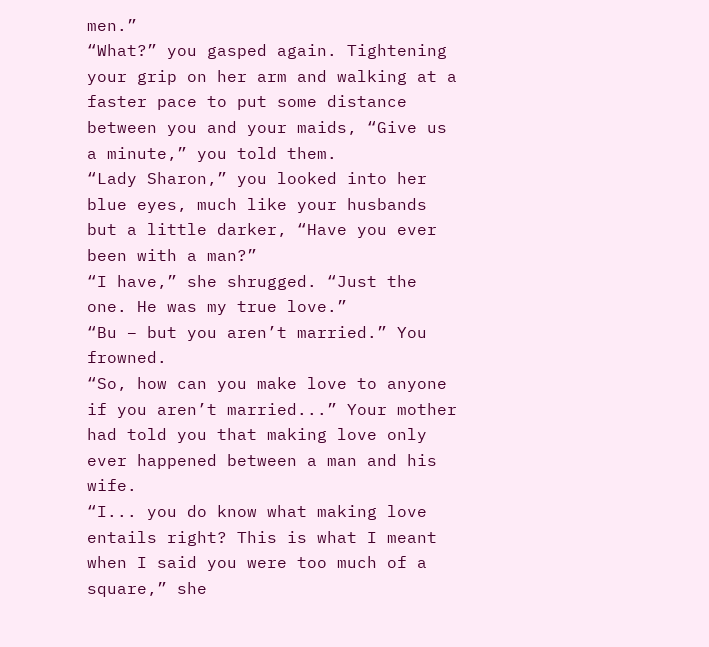men.”
“What?” you gasped again. Tightening your grip on her arm and walking at a faster pace to put some distance between you and your maids, “Give us a minute,” you told them.
“Lady Sharon,” you looked into her blue eyes, much like your husbands but a little darker, “Have you ever been with a man?”
“I have,” she shrugged. “Just the one. He was my true love.”
“Bu – but you aren’t married.” You frowned.
“So, how can you make love to anyone if you aren’t married...” Your mother had told you that making love only ever happened between a man and his wife.
“I... you do know what making love entails right? This is what I meant when I said you were too much of a square,” she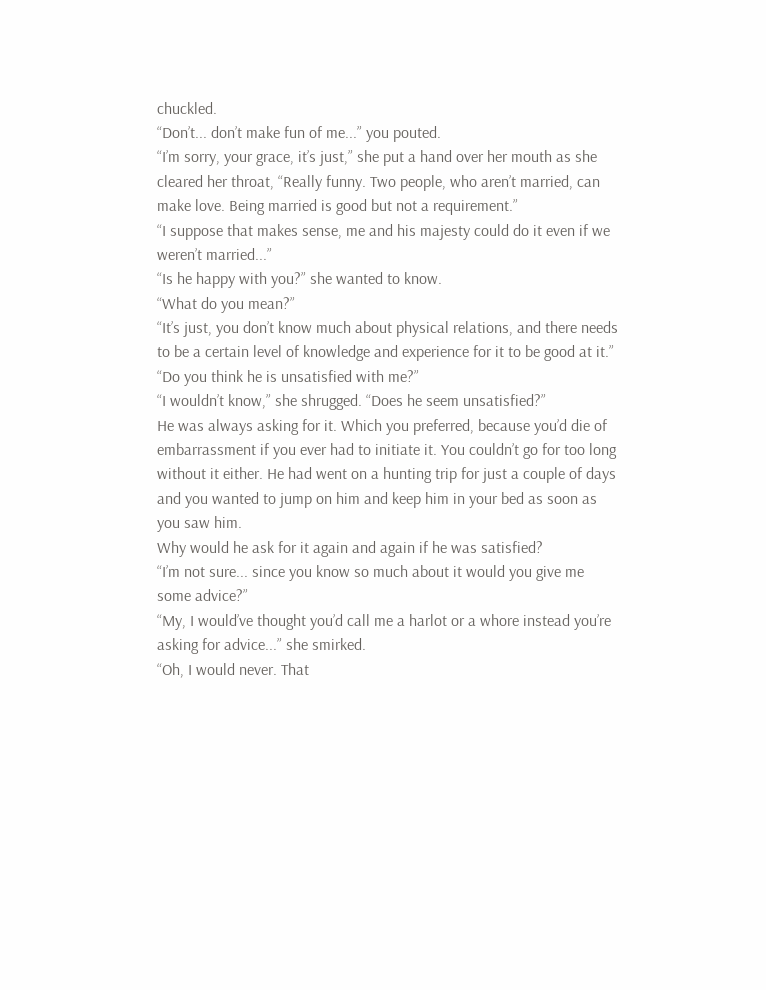chuckled.
“Don’t... don’t make fun of me...” you pouted.
“I’m sorry, your grace, it’s just,” she put a hand over her mouth as she cleared her throat, “Really funny. Two people, who aren’t married, can make love. Being married is good but not a requirement.”
“I suppose that makes sense, me and his majesty could do it even if we weren’t married...”
“Is he happy with you?” she wanted to know.
“What do you mean?”
“It’s just, you don’t know much about physical relations, and there needs to be a certain level of knowledge and experience for it to be good at it.”
“Do you think he is unsatisfied with me?”
“I wouldn’t know,” she shrugged. “Does he seem unsatisfied?”
He was always asking for it. Which you preferred, because you’d die of embarrassment if you ever had to initiate it. You couldn’t go for too long without it either. He had went on a hunting trip for just a couple of days and you wanted to jump on him and keep him in your bed as soon as you saw him.
Why would he ask for it again and again if he was satisfied?
“I’m not sure... since you know so much about it would you give me some advice?”
“My, I would’ve thought you’d call me a harlot or a whore instead you’re asking for advice...” she smirked.
“Oh, I would never. That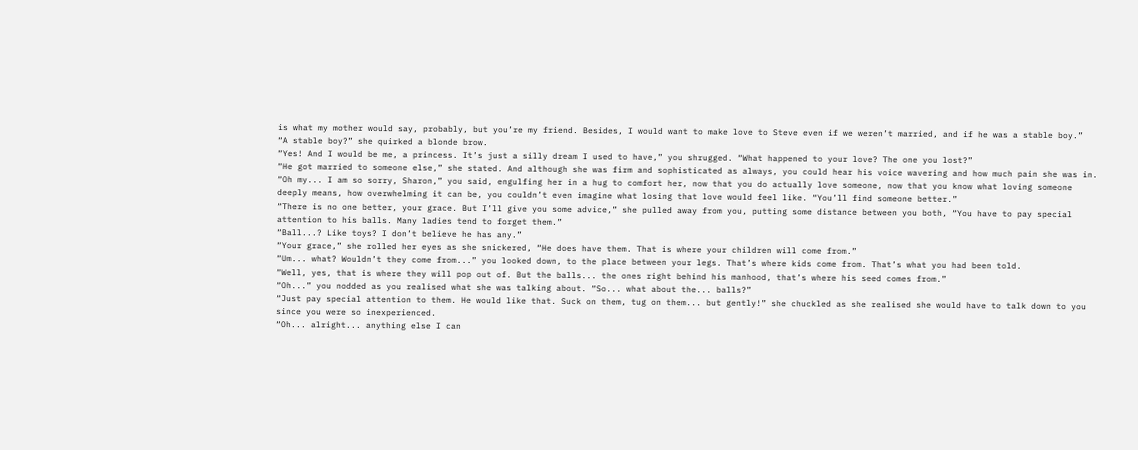is what my mother would say, probably, but you’re my friend. Besides, I would want to make love to Steve even if we weren’t married, and if he was a stable boy.”
“A stable boy?” she quirked a blonde brow.
“Yes! And I would be me, a princess. It’s just a silly dream I used to have,” you shrugged. “What happened to your love? The one you lost?”
“He got married to someone else,” she stated. And although she was firm and sophisticated as always, you could hear his voice wavering and how much pain she was in.
“Oh my... I am so sorry, Sharon,” you said, engulfing her in a hug to comfort her, now that you do actually love someone, now that you know what loving someone deeply means, how overwhelming it can be, you couldn’t even imagine what losing that love would feel like. “You’ll find someone better.”
“There is no one better, your grace. But I’ll give you some advice,” she pulled away from you, putting some distance between you both, “You have to pay special attention to his balls. Many ladies tend to forget them.”
“Ball...? Like toys? I don’t believe he has any.”
“Your grace,” she rolled her eyes as she snickered, “He does have them. That is where your children will come from.”
“Um... what? Wouldn’t they come from...” you looked down, to the place between your legs. That’s where kids come from. That’s what you had been told.
“Well, yes, that is where they will pop out of. But the balls... the ones right behind his manhood, that’s where his seed comes from.”
“Oh...” you nodded as you realised what she was talking about. “So... what about the... balls?”
“Just pay special attention to them. He would like that. Suck on them, tug on them... but gently!” she chuckled as she realised she would have to talk down to you since you were so inexperienced.
“Oh... alright... anything else I can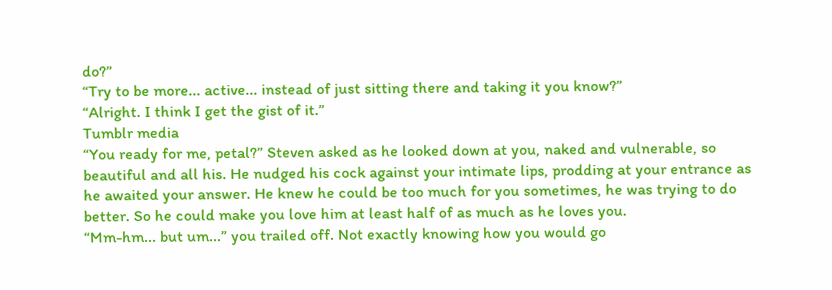do?”
“Try to be more... active... instead of just sitting there and taking it you know?”
“Alright. I think I get the gist of it.”
Tumblr media
“You ready for me, petal?” Steven asked as he looked down at you, naked and vulnerable, so beautiful and all his. He nudged his cock against your intimate lips, prodding at your entrance as he awaited your answer. He knew he could be too much for you sometimes, he was trying to do better. So he could make you love him at least half of as much as he loves you.
“Mm-hm... but um...” you trailed off. Not exactly knowing how you would go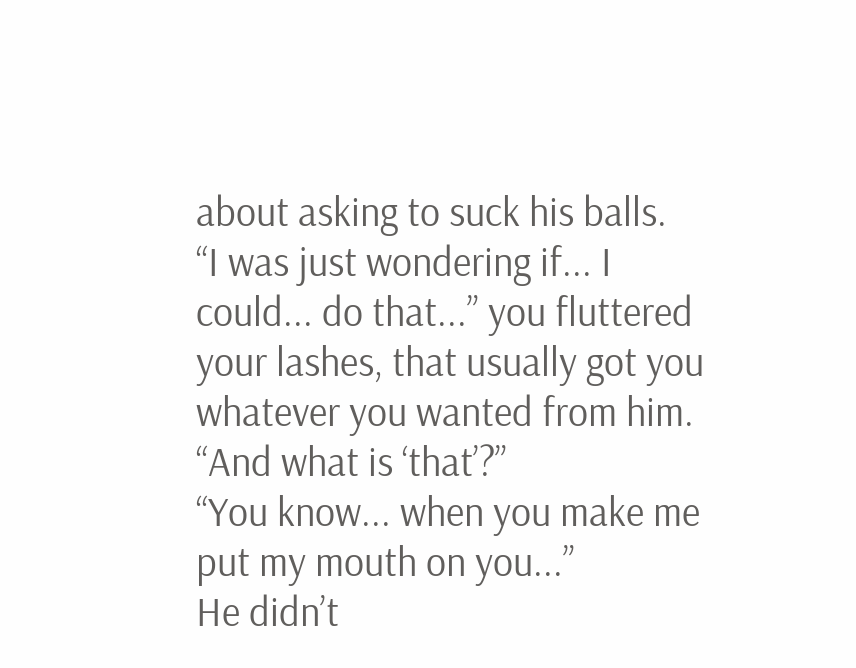about asking to suck his balls.
“I was just wondering if... I could... do that...” you fluttered your lashes, that usually got you whatever you wanted from him.
“And what is ‘that’?”
“You know... when you make me put my mouth on you...”
He didn’t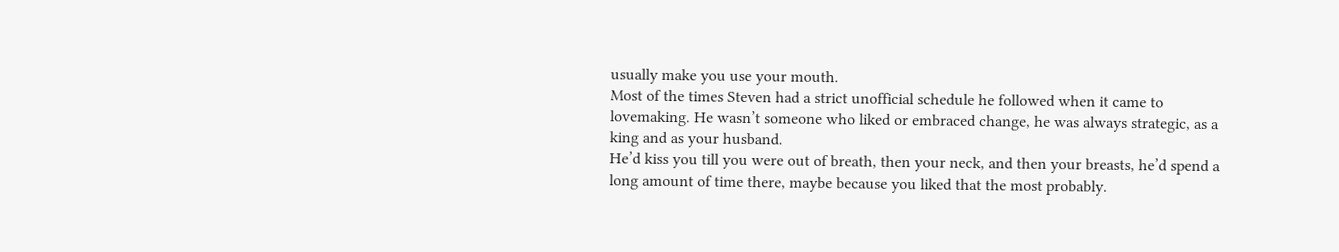usually make you use your mouth.
Most of the times Steven had a strict unofficial schedule he followed when it came to lovemaking. He wasn’t someone who liked or embraced change, he was always strategic, as a king and as your husband.
He’d kiss you till you were out of breath, then your neck, and then your breasts, he’d spend a long amount of time there, maybe because you liked that the most probably.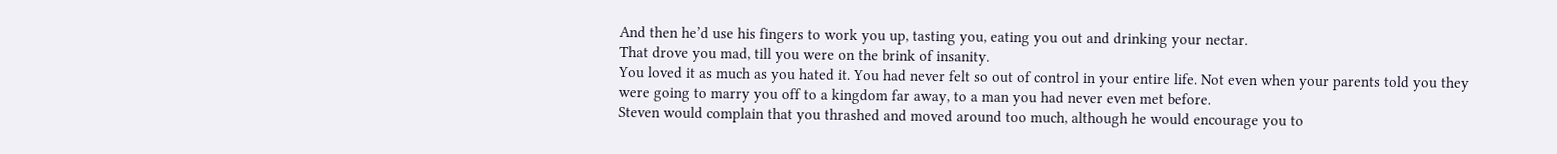And then he’d use his fingers to work you up, tasting you, eating you out and drinking your nectar.
That drove you mad, till you were on the brink of insanity.
You loved it as much as you hated it. You had never felt so out of control in your entire life. Not even when your parents told you they were going to marry you off to a kingdom far away, to a man you had never even met before.
Steven would complain that you thrashed and moved around too much, although he would encourage you to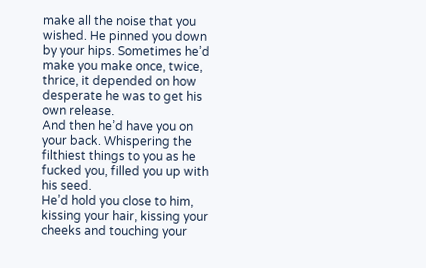make all the noise that you wished. He pinned you down by your hips. Sometimes he’d make you make once, twice, thrice, it depended on how desperate he was to get his own release.
And then he’d have you on your back. Whispering the filthiest things to you as he fucked you, filled you up with his seed.
He’d hold you close to him, kissing your hair, kissing your cheeks and touching your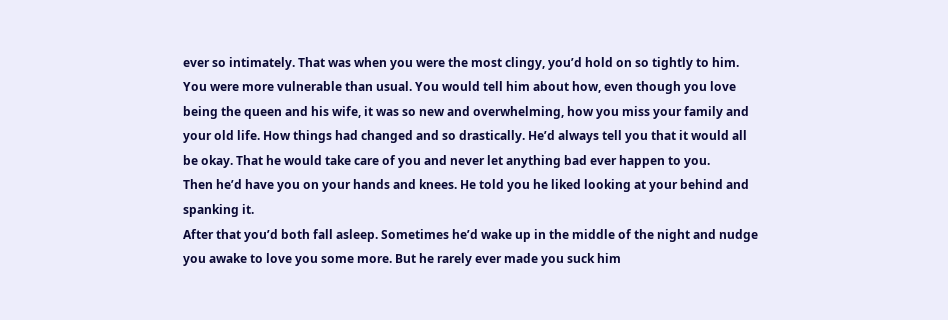ever so intimately. That was when you were the most clingy, you’d hold on so tightly to him. You were more vulnerable than usual. You would tell him about how, even though you love being the queen and his wife, it was so new and overwhelming, how you miss your family and your old life. How things had changed and so drastically. He’d always tell you that it would all be okay. That he would take care of you and never let anything bad ever happen to you.
Then he’d have you on your hands and knees. He told you he liked looking at your behind and spanking it.
After that you’d both fall asleep. Sometimes he’d wake up in the middle of the night and nudge you awake to love you some more. But he rarely ever made you suck him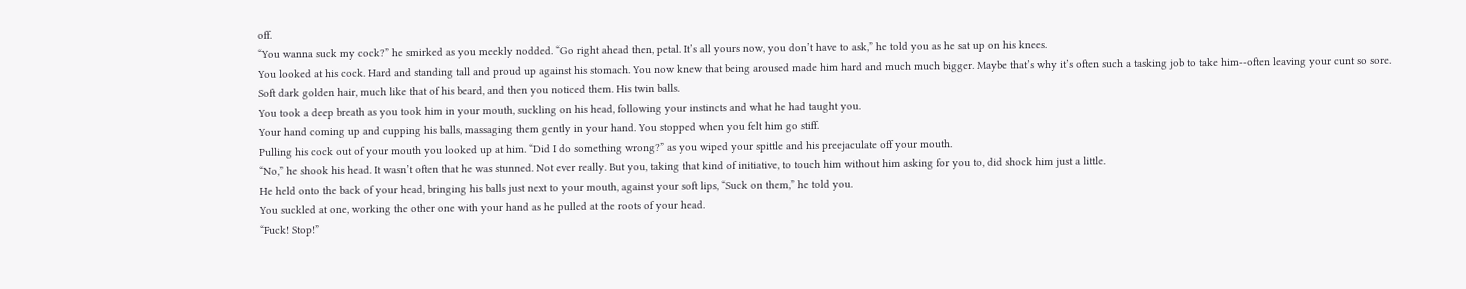off.
“You wanna suck my cock?” he smirked as you meekly nodded. “Go right ahead then, petal. It’s all yours now, you don’t have to ask,” he told you as he sat up on his knees.
You looked at his cock. Hard and standing tall and proud up against his stomach. You now knew that being aroused made him hard and much much bigger. Maybe that’s why it’s often such a tasking job to take him--often leaving your cunt so sore.
Soft dark golden hair, much like that of his beard, and then you noticed them. His twin balls.
You took a deep breath as you took him in your mouth, suckling on his head, following your instincts and what he had taught you.
Your hand coming up and cupping his balls, massaging them gently in your hand. You stopped when you felt him go stiff.
Pulling his cock out of your mouth you looked up at him. “Did I do something wrong?” as you wiped your spittle and his preejaculate off your mouth.
“No,” he shook his head. It wasn’t often that he was stunned. Not ever really. But you, taking that kind of initiative, to touch him without him asking for you to, did shock him just a little.
He held onto the back of your head, bringing his balls just next to your mouth, against your soft lips, “Suck on them,” he told you.
You suckled at one, working the other one with your hand as he pulled at the roots of your head.
“Fuck! Stop!”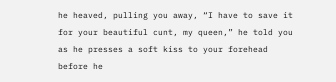he heaved, pulling you away, “I have to save it for your beautiful cunt, my queen,” he told you as he presses a soft kiss to your forehead before he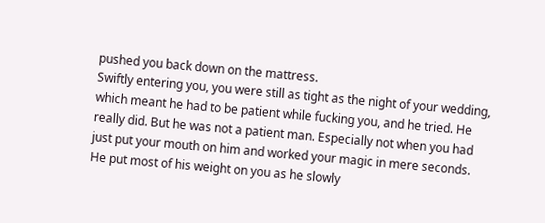pushed you back down on the mattress.
Swiftly entering you, you were still as tight as the night of your wedding, which meant he had to be patient while fucking you, and he tried. He really did. But he was not a patient man. Especially not when you had just put your mouth on him and worked your magic in mere seconds.
He put most of his weight on you as he slowly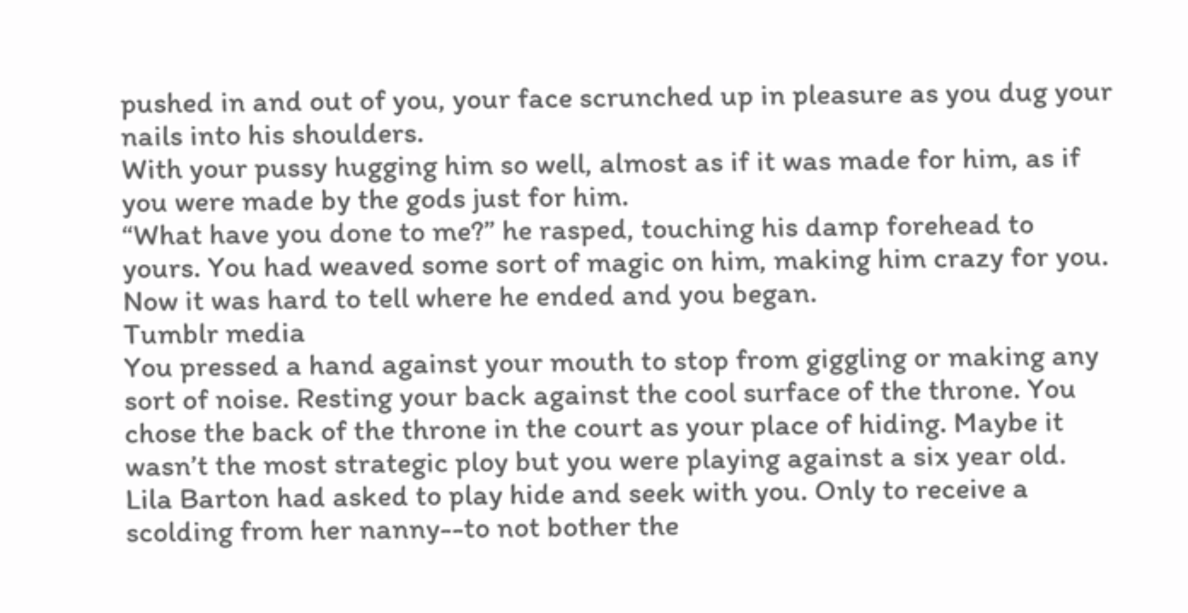pushed in and out of you, your face scrunched up in pleasure as you dug your nails into his shoulders.
With your pussy hugging him so well, almost as if it was made for him, as if you were made by the gods just for him.
“What have you done to me?” he rasped, touching his damp forehead to yours. You had weaved some sort of magic on him, making him crazy for you. Now it was hard to tell where he ended and you began.
Tumblr media
You pressed a hand against your mouth to stop from giggling or making any sort of noise. Resting your back against the cool surface of the throne. You chose the back of the throne in the court as your place of hiding. Maybe it wasn’t the most strategic ploy but you were playing against a six year old.
Lila Barton had asked to play hide and seek with you. Only to receive a scolding from her nanny--to not bother the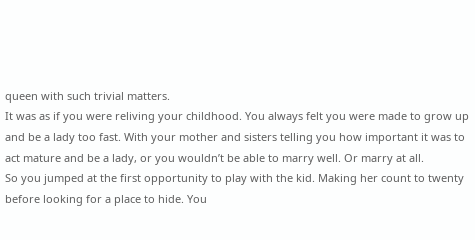queen with such trivial matters.
It was as if you were reliving your childhood. You always felt you were made to grow up and be a lady too fast. With your mother and sisters telling you how important it was to act mature and be a lady, or you wouldn’t be able to marry well. Or marry at all.
So you jumped at the first opportunity to play with the kid. Making her count to twenty before looking for a place to hide. You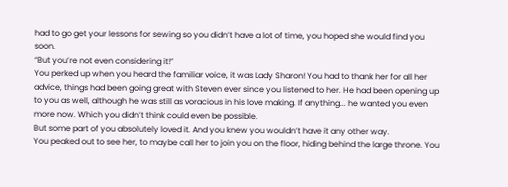had to go get your lessons for sewing so you didn’t have a lot of time, you hoped she would find you soon.
“But you’re not even considering it!”
You perked up when you heard the familiar voice, it was Lady Sharon! You had to thank her for all her advice, things had been going great with Steven ever since you listened to her. He had been opening up to you as well, although he was still as voracious in his love making. If anything... he wanted you even more now. Which you didn’t think could even be possible.
But some part of you absolutely loved it. And you knew you wouldn’t have it any other way.
You peaked out to see her, to maybe call her to join you on the floor, hiding behind the large throne. You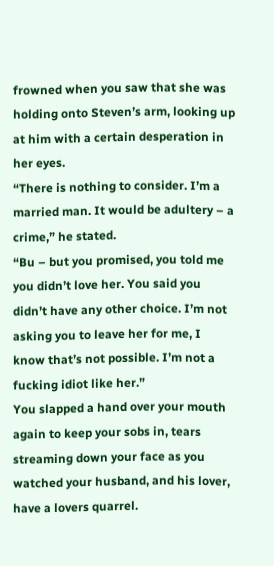frowned when you saw that she was holding onto Steven’s arm, looking up at him with a certain desperation in her eyes.
“There is nothing to consider. I’m a married man. It would be adultery – a crime,” he stated.
“Bu – but you promised, you told me you didn’t love her. You said you didn’t have any other choice. I’m not asking you to leave her for me, I know that’s not possible. I’m not a fucking idiot like her.”
You slapped a hand over your mouth again to keep your sobs in, tears streaming down your face as you watched your husband, and his lover, have a lovers quarrel.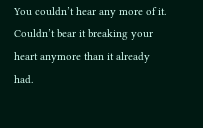You couldn’t hear any more of it. Couldn’t bear it breaking your heart anymore than it already had.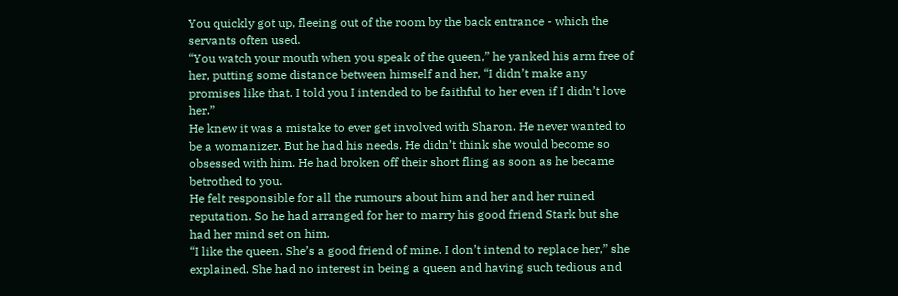You quickly got up, fleeing out of the room by the back entrance - which the servants often used.
“You watch your mouth when you speak of the queen,” he yanked his arm free of her, putting some distance between himself and her, “I didn’t make any promises like that. I told you I intended to be faithful to her even if I didn’t love her.”
He knew it was a mistake to ever get involved with Sharon. He never wanted to be a womanizer. But he had his needs. He didn’t think she would become so obsessed with him. He had broken off their short fling as soon as he became betrothed to you.
He felt responsible for all the rumours about him and her and her ruined reputation. So he had arranged for her to marry his good friend Stark but she had her mind set on him.
“I like the queen. She’s a good friend of mine. I don’t intend to replace her,” she explained. She had no interest in being a queen and having such tedious and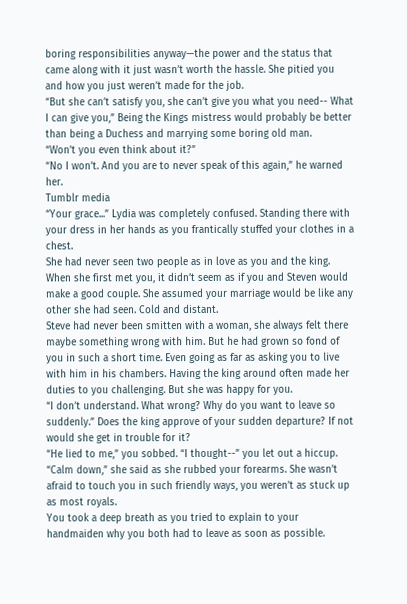boring responsibilities anyway—the power and the status that came along with it just wasn’t worth the hassle. She pitied you and how you just weren’t made for the job.
“But she can’t satisfy you, she can’t give you what you need-- What I can give you,” Being the Kings mistress would probably be better than being a Duchess and marrying some boring old man.
“Won’t you even think about it?”
“No I won’t. And you are to never speak of this again,” he warned her.
Tumblr media
“Your grace...” Lydia was completely confused. Standing there with your dress in her hands as you frantically stuffed your clothes in a chest.
She had never seen two people as in love as you and the king. When she first met you, it didn’t seem as if you and Steven would make a good couple. She assumed your marriage would be like any other she had seen. Cold and distant.
Steve had never been smitten with a woman, she always felt there maybe something wrong with him. But he had grown so fond of you in such a short time. Even going as far as asking you to live with him in his chambers. Having the king around often made her duties to you challenging. But she was happy for you.
“I don’t understand. What wrong? Why do you want to leave so suddenly.” Does the king approve of your sudden departure? If not would she get in trouble for it?
“He lied to me,” you sobbed. “I thought--” you let out a hiccup.
“Calm down,” she said as she rubbed your forearms. She wasn’t afraid to touch you in such friendly ways, you weren’t as stuck up as most royals.
You took a deep breath as you tried to explain to your handmaiden why you both had to leave as soon as possible.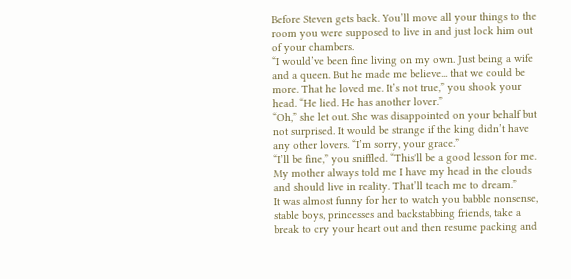Before Steven gets back. You’ll move all your things to the room you were supposed to live in and just lock him out of your chambers.
“I would’ve been fine living on my own. Just being a wife and a queen. But he made me believe... that we could be more. That he loved me. It’s not true,” you shook your head. “He lied. He has another lover.”
“Oh,” she let out. She was disappointed on your behalf but not surprised. It would be strange if the king didn’t have any other lovers. “I’m sorry, your grace.”
“I’ll be fine,” you sniffled. “This'll be a good lesson for me. My mother always told me I have my head in the clouds and should live in reality. That’ll teach me to dream.”
It was almost funny for her to watch you babble nonsense, stable boys, princesses and backstabbing friends, take a break to cry your heart out and then resume packing and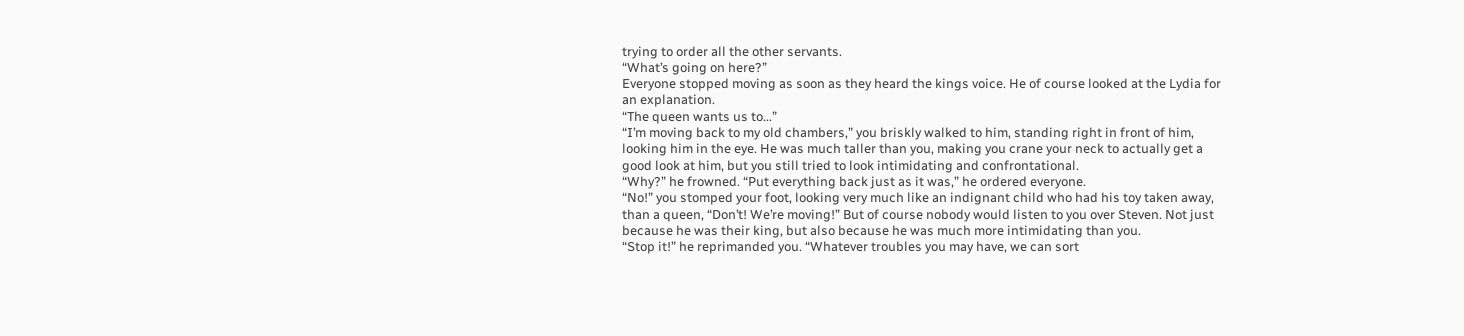trying to order all the other servants.
“What’s going on here?”
Everyone stopped moving as soon as they heard the kings voice. He of course looked at the Lydia for an explanation.
“The queen wants us to...”
“I’m moving back to my old chambers,” you briskly walked to him, standing right in front of him, looking him in the eye. He was much taller than you, making you crane your neck to actually get a good look at him, but you still tried to look intimidating and confrontational.
“Why?” he frowned. “Put everything back just as it was,” he ordered everyone.
“No!” you stomped your foot, looking very much like an indignant child who had his toy taken away, than a queen, “Don’t! We’re moving!” But of course nobody would listen to you over Steven. Not just because he was their king, but also because he was much more intimidating than you.
“Stop it!” he reprimanded you. “Whatever troubles you may have, we can sort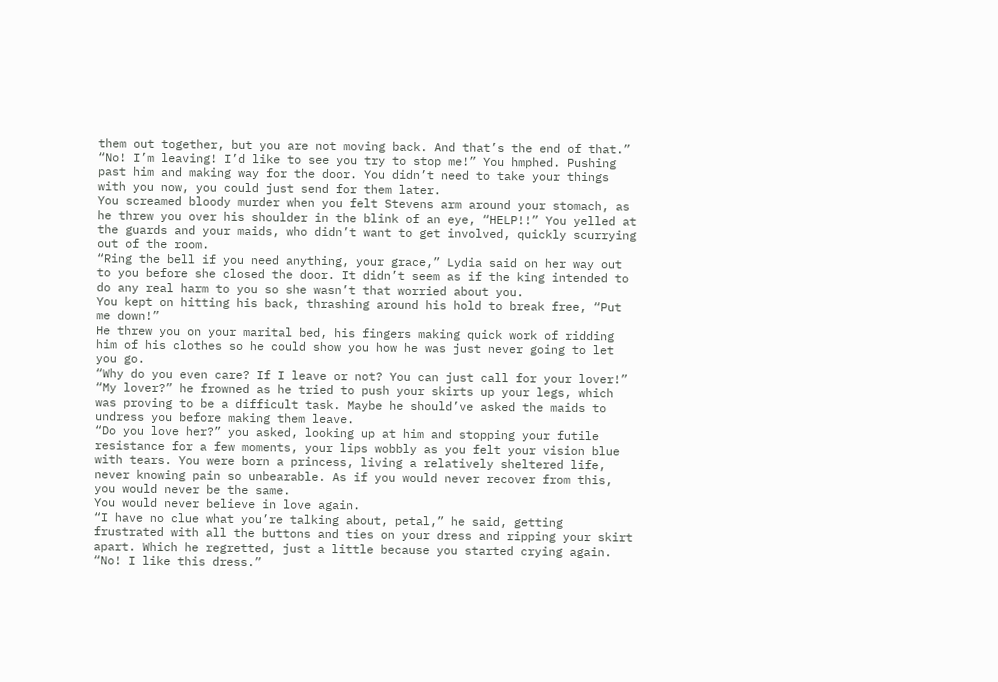them out together, but you are not moving back. And that’s the end of that.”
“No! I’m leaving! I’d like to see you try to stop me!” You hmphed. Pushing past him and making way for the door. You didn’t need to take your things with you now, you could just send for them later.
You screamed bloody murder when you felt Stevens arm around your stomach, as he threw you over his shoulder in the blink of an eye, “HELP!!” You yelled at the guards and your maids, who didn’t want to get involved, quickly scurrying out of the room.
“Ring the bell if you need anything, your grace,” Lydia said on her way out to you before she closed the door. It didn’t seem as if the king intended to do any real harm to you so she wasn’t that worried about you.
You kept on hitting his back, thrashing around his hold to break free, “Put me down!”
He threw you on your marital bed, his fingers making quick work of ridding him of his clothes so he could show you how he was just never going to let you go.
“Why do you even care? If I leave or not? You can just call for your lover!”
“My lover?” he frowned as he tried to push your skirts up your legs, which was proving to be a difficult task. Maybe he should’ve asked the maids to undress you before making them leave.
“Do you love her?” you asked, looking up at him and stopping your futile resistance for a few moments, your lips wobbly as you felt your vision blue with tears. You were born a princess, living a relatively sheltered life, never knowing pain so unbearable. As if you would never recover from this, you would never be the same.
You would never believe in love again.
“I have no clue what you’re talking about, petal,” he said, getting frustrated with all the buttons and ties on your dress and ripping your skirt apart. Which he regretted, just a little because you started crying again.
“No! I like this dress.”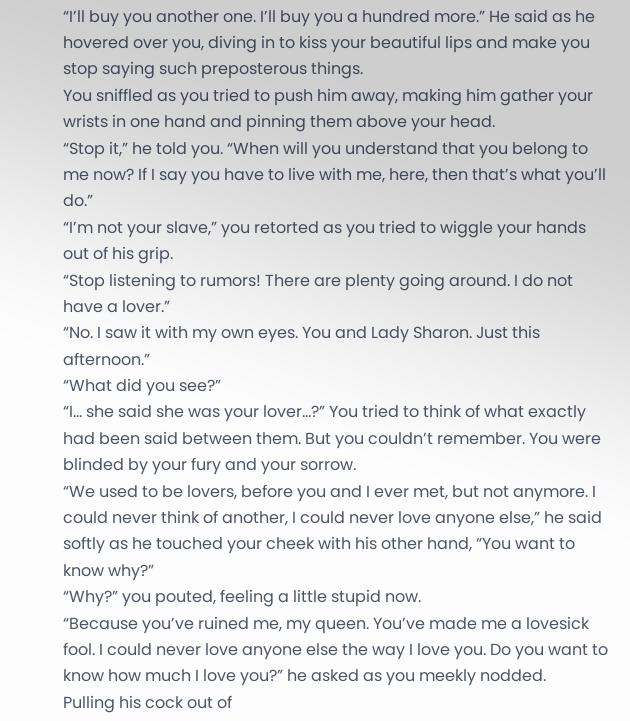“I’ll buy you another one. I’ll buy you a hundred more.” He said as he hovered over you, diving in to kiss your beautiful lips and make you stop saying such preposterous things.
You sniffled as you tried to push him away, making him gather your wrists in one hand and pinning them above your head.
“Stop it,” he told you. “When will you understand that you belong to me now? If I say you have to live with me, here, then that’s what you’ll do.”
“I’m not your slave,” you retorted as you tried to wiggle your hands out of his grip.
“Stop listening to rumors! There are plenty going around. I do not have a lover.”
“No. I saw it with my own eyes. You and Lady Sharon. Just this afternoon.”
“What did you see?”
“I... she said she was your lover...?” You tried to think of what exactly had been said between them. But you couldn’t remember. You were blinded by your fury and your sorrow.
“We used to be lovers, before you and I ever met, but not anymore. I could never think of another, I could never love anyone else,” he said softly as he touched your cheek with his other hand, “You want to know why?”
“Why?” you pouted, feeling a little stupid now.
“Because you’ve ruined me, my queen. You’ve made me a lovesick fool. I could never love anyone else the way I love you. Do you want to know how much I love you?” he asked as you meekly nodded.
Pulling his cock out of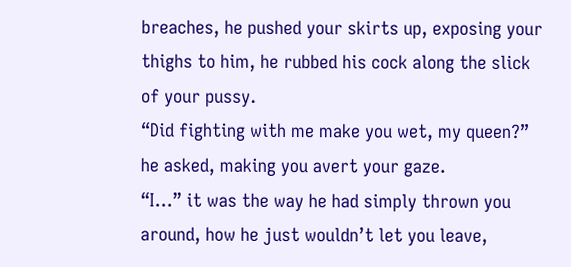breaches, he pushed your skirts up, exposing your thighs to him, he rubbed his cock along the slick of your pussy.
“Did fighting with me make you wet, my queen?” he asked, making you avert your gaze.
“I...” it was the way he had simply thrown you around, how he just wouldn’t let you leave,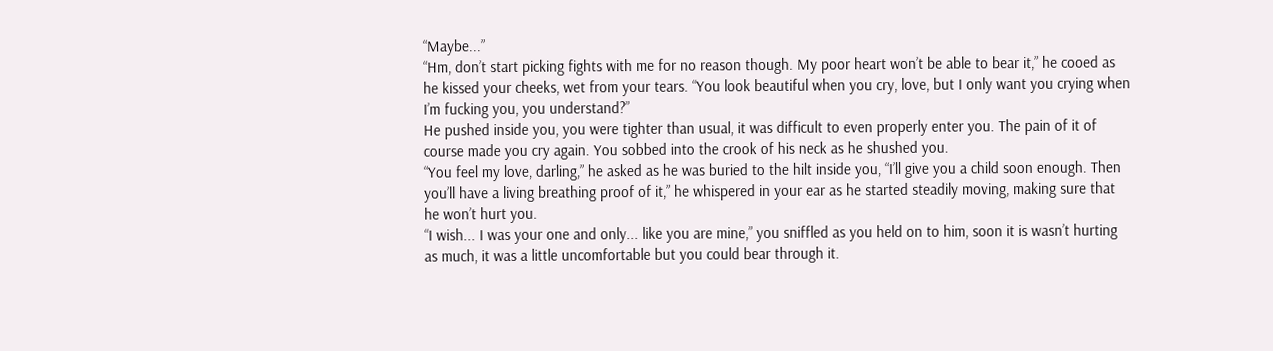“Maybe...”
“Hm, don’t start picking fights with me for no reason though. My poor heart won’t be able to bear it,” he cooed as he kissed your cheeks, wet from your tears. “You look beautiful when you cry, love, but I only want you crying when I’m fucking you, you understand?”
He pushed inside you, you were tighter than usual, it was difficult to even properly enter you. The pain of it of course made you cry again. You sobbed into the crook of his neck as he shushed you.
“You feel my love, darling,” he asked as he was buried to the hilt inside you, “I’ll give you a child soon enough. Then you’ll have a living breathing proof of it,” he whispered in your ear as he started steadily moving, making sure that he won’t hurt you.
“I wish... I was your one and only... like you are mine,” you sniffled as you held on to him, soon it is wasn’t hurting as much, it was a little uncomfortable but you could bear through it.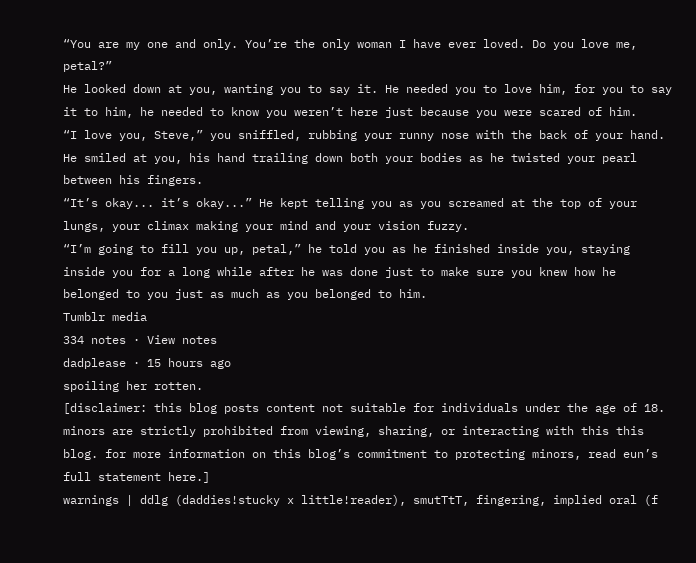“You are my one and only. You’re the only woman I have ever loved. Do you love me, petal?”
He looked down at you, wanting you to say it. He needed you to love him, for you to say it to him, he needed to know you weren’t here just because you were scared of him.
“I love you, Steve,” you sniffled, rubbing your runny nose with the back of your hand.
He smiled at you, his hand trailing down both your bodies as he twisted your pearl between his fingers.
“It’s okay... it’s okay...” He kept telling you as you screamed at the top of your lungs, your climax making your mind and your vision fuzzy.
“I’m going to fill you up, petal,” he told you as he finished inside you, staying inside you for a long while after he was done just to make sure you knew how he belonged to you just as much as you belonged to him.
Tumblr media
334 notes · View notes
dadplease · 15 hours ago
spoiling her rotten.
[disclaimer: this blog posts content not suitable for individuals under the age of 18. minors are strictly prohibited from viewing, sharing, or interacting with this this blog. for more information on this blog’s commitment to protecting minors, read eun’s full statement here.]
warnings | ddlg (daddies!stucky x little!reader), smutTtT, fingering, implied oral (f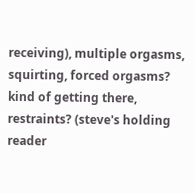receiving), multiple orgasms, squirting, forced orgasms? kind of getting there, restraints? (steve's holding reader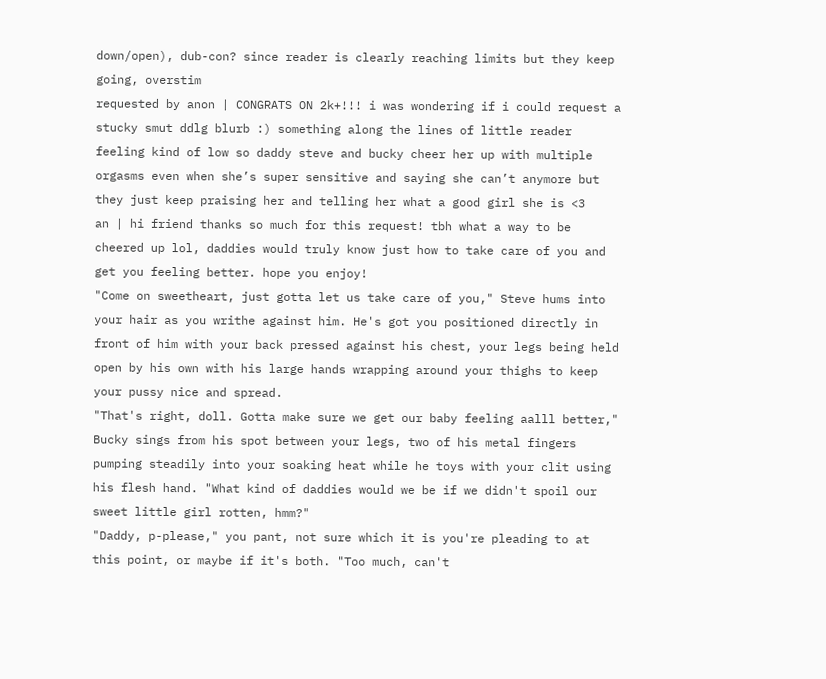down/open), dub-con? since reader is clearly reaching limits but they keep going, overstim
requested by anon | CONGRATS ON 2k+!!! i was wondering if i could request a stucky smut ddlg blurb :) something along the lines of little reader feeling kind of low so daddy steve and bucky cheer her up with multiple orgasms even when she’s super sensitive and saying she can’t anymore but they just keep praising her and telling her what a good girl she is <3
an | hi friend thanks so much for this request! tbh what a way to be cheered up lol, daddies would truly know just how to take care of you and get you feeling better. hope you enjoy!
"Come on sweetheart, just gotta let us take care of you," Steve hums into your hair as you writhe against him. He's got you positioned directly in front of him with your back pressed against his chest, your legs being held open by his own with his large hands wrapping around your thighs to keep your pussy nice and spread.
"That's right, doll. Gotta make sure we get our baby feeling aalll better," Bucky sings from his spot between your legs, two of his metal fingers pumping steadily into your soaking heat while he toys with your clit using his flesh hand. "What kind of daddies would we be if we didn't spoil our sweet little girl rotten, hmm?"
"Daddy, p-please," you pant, not sure which it is you're pleading to at this point, or maybe if it's both. "Too much, can't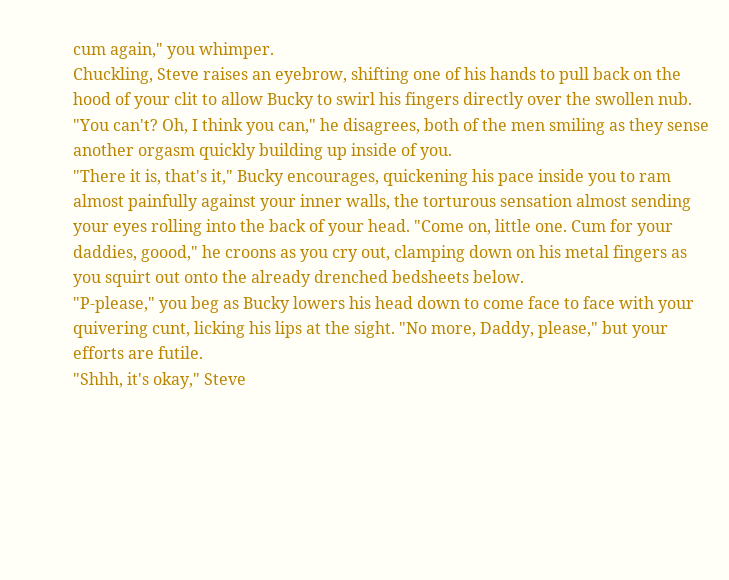cum again," you whimper.
Chuckling, Steve raises an eyebrow, shifting one of his hands to pull back on the hood of your clit to allow Bucky to swirl his fingers directly over the swollen nub. "You can't? Oh, I think you can," he disagrees, both of the men smiling as they sense another orgasm quickly building up inside of you.
"There it is, that's it," Bucky encourages, quickening his pace inside you to ram almost painfully against your inner walls, the torturous sensation almost sending your eyes rolling into the back of your head. "Come on, little one. Cum for your daddies, goood," he croons as you cry out, clamping down on his metal fingers as you squirt out onto the already drenched bedsheets below.
"P-please," you beg as Bucky lowers his head down to come face to face with your quivering cunt, licking his lips at the sight. "No more, Daddy, please," but your efforts are futile.
"Shhh, it's okay," Steve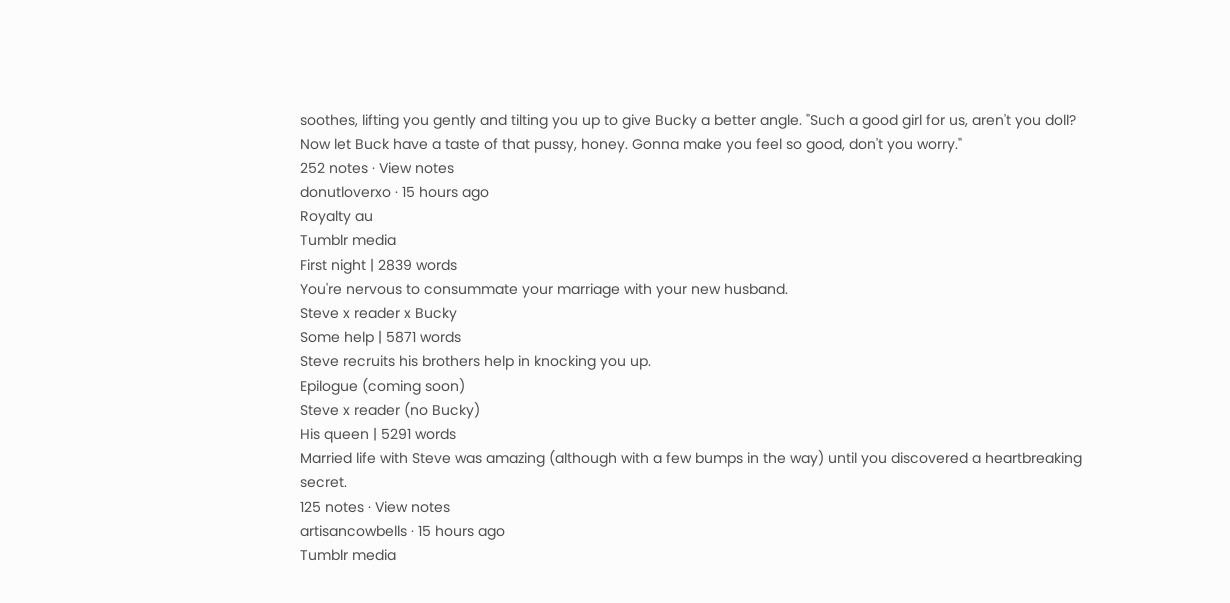soothes, lifting you gently and tilting you up to give Bucky a better angle. "Such a good girl for us, aren't you doll? Now let Buck have a taste of that pussy, honey. Gonna make you feel so good, don't you worry."
252 notes · View notes
donutloverxo · 15 hours ago
Royalty au
Tumblr media
First night | 2839 words
You're nervous to consummate your marriage with your new husband.
Steve x reader x Bucky
Some help | 5871 words
Steve recruits his brothers help in knocking you up.
Epilogue (coming soon)
Steve x reader (no Bucky)
His queen | 5291 words
Married life with Steve was amazing (although with a few bumps in the way) until you discovered a heartbreaking secret.
125 notes · View notes
artisancowbells · 15 hours ago
Tumblr media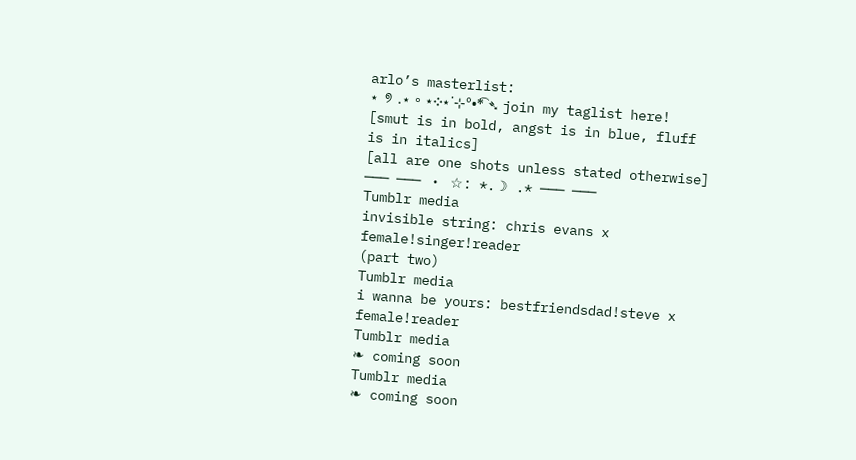arlo’s masterlist:
⋆ ୭ .⋆。⋆༶⋆˙⊹°•*⁀ ➴ join my taglist here!
[smut is in bold, angst is in blue, fluff is in italics]
[all are one shots unless stated otherwise]
─── ─── ・ ☆: *.☽ .* ─── ───
Tumblr media
invisible string: chris evans x female!singer!reader
(part two)
Tumblr media
i wanna be yours: bestfriendsdad!steve x female!reader
Tumblr media
❧ coming soon
Tumblr media
❧ coming soon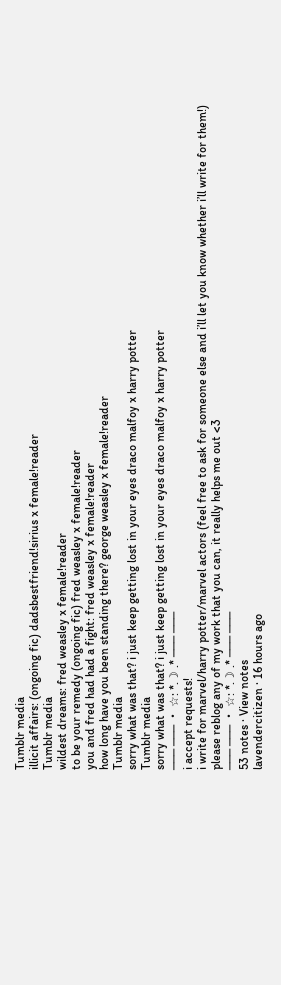Tumblr media
illicit affairs: (ongoing fic) dadsbestfriend!sirius x female!reader
Tumblr media
wildest dreams: fred weasley x female!reader
to be your remedy (ongoing fic) fred weasley x female!reader
you and fred had had a fight: fred weasley x female!reader
how long have you been standing there? george weasley x female!reader
Tumblr media
sorry what was that? i just keep getting lost in your eyes draco malfoy x harry potter
Tumblr media
sorry what was that? i just keep getting lost in your eyes draco malfoy x harry potter
─── ─── ・ ☆: *.☽ .* ─── ───
i accept requests!
i write for marvel/harry potter/marvel actors (feel free to ask for someone else and i’ll let you know whether i’ll write for them!)
please reblog any of my work that you can, it really helps me out <3
─── ─── ・ ☆: *.☽ .* ─── ───
53 notes · View notes
lavendercitizen · 16 hours ago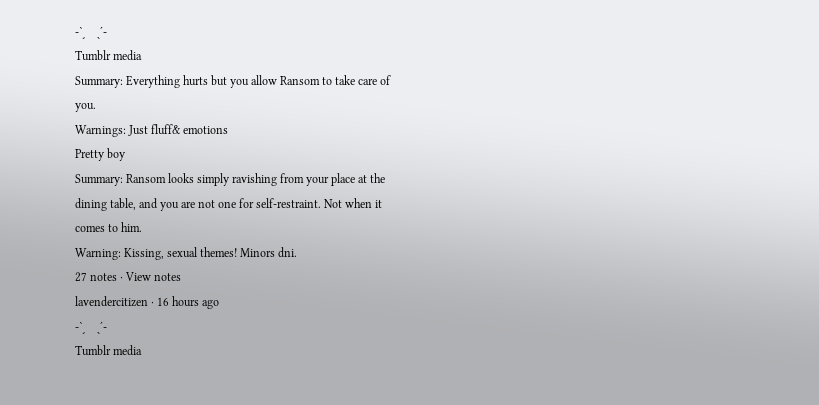-ˋˏ    ˎˊ-
Tumblr media
Summary: Everything hurts but you allow Ransom to take care of you.
Warnings: Just fluff& emotions
Pretty boy
Summary: Ransom looks simply ravishing from your place at the dining table, and you are not one for self-restraint. Not when it comes to him.
Warning: Kissing, sexual themes! Minors dni.
27 notes · View notes
lavendercitizen · 16 hours ago
-ˋˏ    ˎˊ-
Tumblr media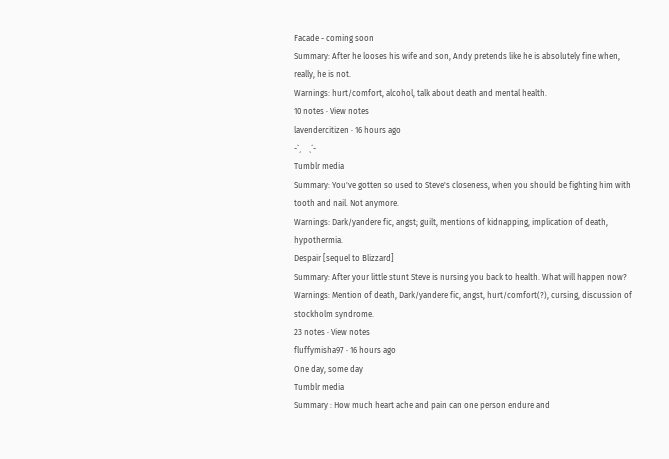Facade - coming soon
Summary: After he looses his wife and son, Andy pretends like he is absolutely fine when, really, he is not.
Warnings: hurt/comfort, alcohol, talk about death and mental health.
10 notes · View notes
lavendercitizen · 16 hours ago
-ˋˏ    ˎˊ-
Tumblr media
Summary: You've gotten so used to Steve's closeness, when you should be fighting him with tooth and nail. Not anymore.
Warnings: Dark/yandere fic, angst; guilt, mentions of kidnapping, implication of death, hypothermia.
Despair [sequel to Blizzard]
Summary: After your little stunt Steve is nursing you back to health. What will happen now?
Warnings: Mention of death, Dark/yandere fic, angst, hurt/comfort(?), cursing, discussion of stockholm syndrome.
23 notes · View notes
fluffymisha97 · 16 hours ago
One day, some day
Tumblr media
Summary : How much heart ache and pain can one person endure and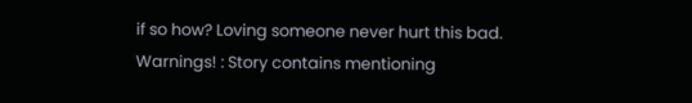if so how? Loving someone never hurt this bad.
Warnings! : Story contains mentioning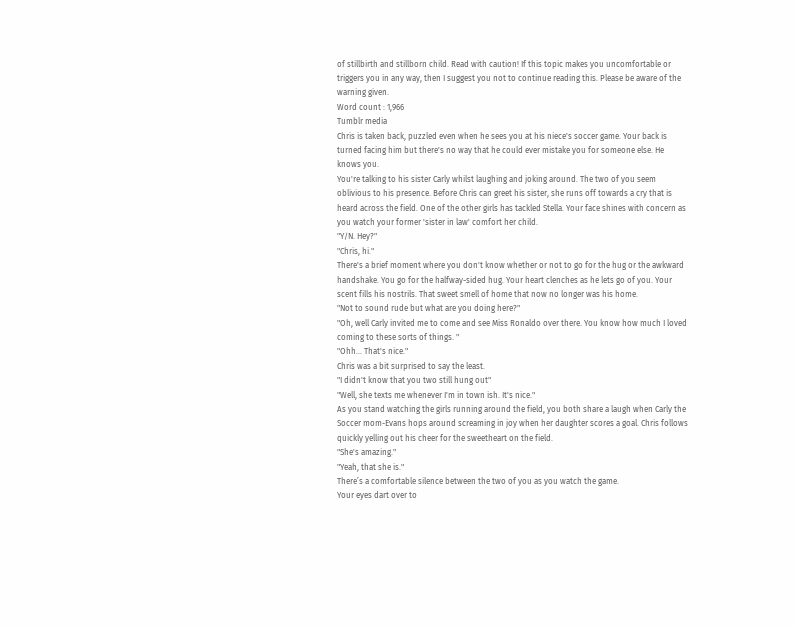of stillbirth and stillborn child. Read with caution! If this topic makes you uncomfortable or triggers you in any way, then I suggest you not to continue reading this. Please be aware of the warning given.
Word count : 1,966
Tumblr media
Chris is taken back, puzzled even when he sees you at his niece's soccer game. Your back is turned facing him but there's no way that he could ever mistake you for someone else. He knows you.
You're talking to his sister Carly whilst laughing and joking around. The two of you seem oblivious to his presence. Before Chris can greet his sister, she runs off towards a cry that is heard across the field. One of the other girls has tackled Stella. Your face shines with concern as you watch your former 'sister in law' comfort her child.
"Y/N. Hey?"
"Chris, hi."
There's a brief moment where you don't know whether or not to go for the hug or the awkward handshake. You go for the halfway-sided hug. Your heart clenches as he lets go of you. Your scent fills his nostrils. That sweet smell of home that now no longer was his home.
"Not to sound rude but what are you doing here?"
"Oh, well Carly invited me to come and see Miss Ronaldo over there. You know how much I loved coming to these sorts of things. "
"Ohh... That's nice."
Chris was a bit surprised to say the least.
"I didn't know that you two still hung out"
"Well, she texts me whenever I'm in town ish. It's nice."
As you stand watching the girls running around the field, you both share a laugh when Carly the Soccer mom-Evans hops around screaming in joy when her daughter scores a goal. Chris follows quickly yelling out his cheer for the sweetheart on the field.
"She's amazing."
"Yeah, that she is."
There’s a comfortable silence between the two of you as you watch the game.
Your eyes dart over to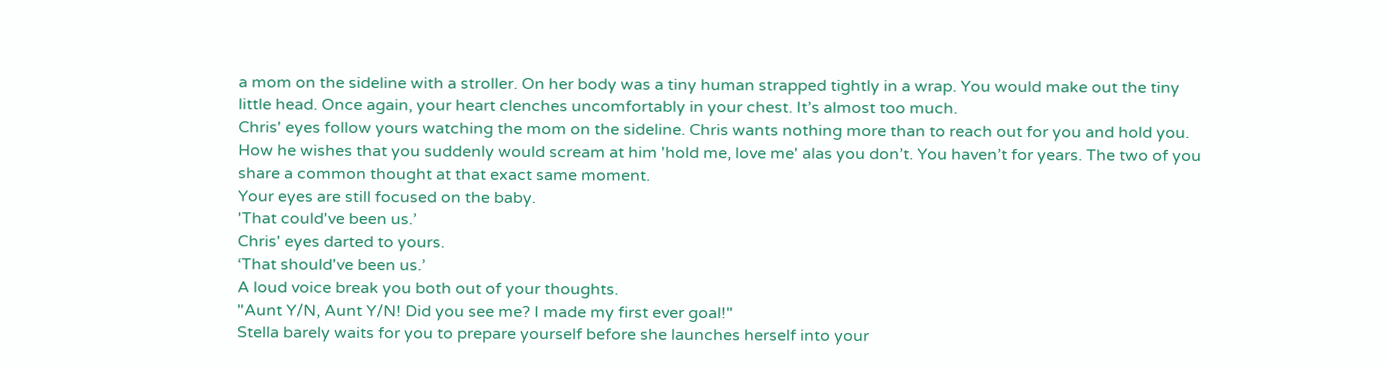a mom on the sideline with a stroller. On her body was a tiny human strapped tightly in a wrap. You would make out the tiny little head. Once again, your heart clenches uncomfortably in your chest. It’s almost too much.
Chris' eyes follow yours watching the mom on the sideline. Chris wants nothing more than to reach out for you and hold you. How he wishes that you suddenly would scream at him 'hold me, love me' alas you don’t. You haven’t for years. The two of you share a common thought at that exact same moment.
Your eyes are still focused on the baby.
'That could've been us.’
Chris' eyes darted to yours.
‘That should've been us.’
A loud voice break you both out of your thoughts.
"Aunt Y/N, Aunt Y/N! Did you see me? I made my first ever goal!"
Stella barely waits for you to prepare yourself before she launches herself into your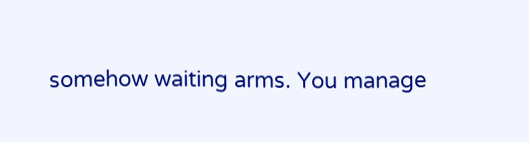somehow waiting arms. You manage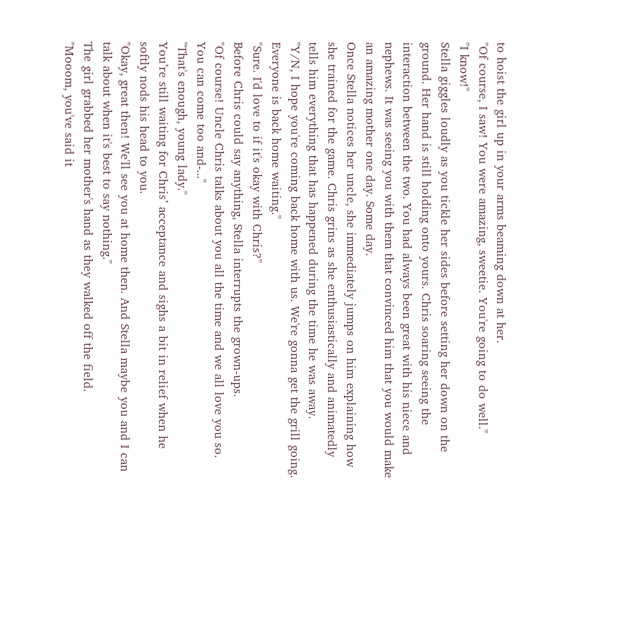to hoist the girl up in your arms beaming down at her.
"Of course, I saw! You were amazing, sweetie. You're going to do well."
"I know!"
Stella giggles loudly as you tickle her sides before setting her down on the ground. Her hand is still holding onto yours. Chris soaring seeing the interaction between the two. You had always been great with his niece and nephews. It was seeing you with them that convinced him that you would make an amazing mother one day. Some day.
Once Stella notices her uncle, she immediately jumps on him explaining how she trained for the game. Chris grins as she enthusiastically and animatedly tells him everything that has happened during the time he was away.
"Y/N, I hope you're coming back home with us. We're gonna get the grill going. Everyone is back home waiting."
"Sure. I'd love to if it's okay with Chris?"
Before Chris could say anything, Stella interrupts the grown-ups.
"Of course! Uncle Chris talks about you all the time and we all love you so. You can come too and-..."
"That's enough, young lady."
You’re still waiting for Chris’ acceptance and sighs a bit in relief when he softly nods his head to you.
"Okay, great then! We'll see you at home then. And Stella maybe you and I can talk about when it's best to say nothing."
The girl grabbed her mother's hand as they walked off the field.
"Mooom, you've said it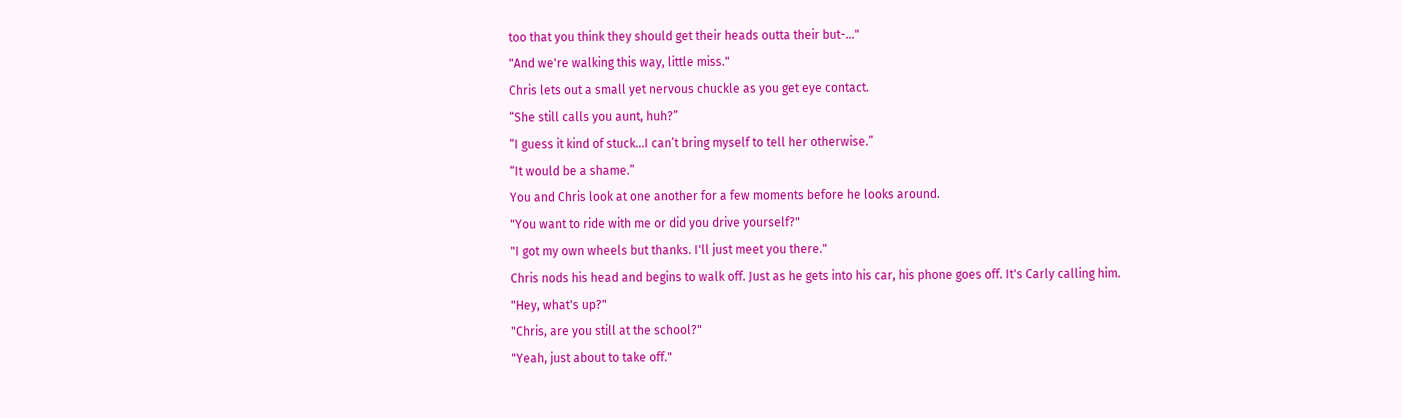too that you think they should get their heads outta their but-..."
"And we're walking this way, little miss."
Chris lets out a small yet nervous chuckle as you get eye contact.
“She still calls you aunt, huh?”
“I guess it kind of stuck...I can’t bring myself to tell her otherwise.”
“It would be a shame.”
You and Chris look at one another for a few moments before he looks around.
"You want to ride with me or did you drive yourself?"
"I got my own wheels but thanks. I'll just meet you there."
Chris nods his head and begins to walk off. Just as he gets into his car, his phone goes off. It's Carly calling him.
"Hey, what's up?"
"Chris, are you still at the school?"
"Yeah, just about to take off."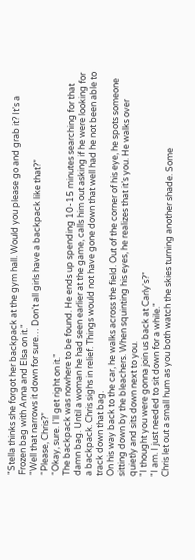"Stella thinks she forgot her backpack at the gym hall. Would you please go and grab it? It's a Frozen bag with Anna and Elsa on it."
"Well that narrows it down for sure… Don't all girls have a backpack like that?”
“Please, Chris?”
“Okay, sure. I'll get right on it."
The backpack was nowhere to be found. He ends up spending 10-15 minutes searching for that damn bag. Until a woman he had seen earlier at the game, calls him out asking if he were looking for a backpack. Chris sighs in relief. Things would not have gone down that well had he not been able to track down that bag.
On his way back to the car, he walks across the field. Out of the corner of his eye, he spots someone sitting down by the bleachers. When squinting his eyes, he realizes that it’s you. He walks over quietly and sits down next to you.
"I thought you were gonna join us back at Carly's?"
"I am. I just needed to sit down for a while."
Chris let out a small hum as you both watch the skies turning another shade. Some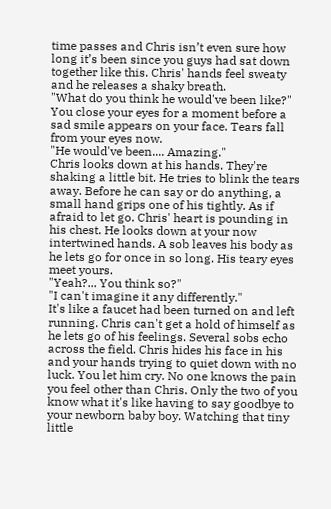time passes and Chris isn’t even sure how long it’s been since you guys had sat down together like this. Chris' hands feel sweaty and he releases a shaky breath.
"What do you think he would've been like?"
You close your eyes for a moment before a sad smile appears on your face. Tears fall from your eyes now.
"He would've been.... Amazing."
Chris looks down at his hands. They're shaking a little bit. He tries to blink the tears away. Before he can say or do anything, a small hand grips one of his tightly. As if afraid to let go. Chris' heart is pounding in his chest. He looks down at your now intertwined hands. A sob leaves his body as he lets go for once in so long. His teary eyes meet yours.
"Yeah?... You think so?"
"I can't imagine it any differently."
It's like a faucet had been turned on and left running. Chris can't get a hold of himself as he lets go of his feelings. Several sobs echo across the field. Chris hides his face in his and your hands trying to quiet down with no luck. You let him cry. No one knows the pain you feel other than Chris. Only the two of you know what it's like having to say goodbye to your newborn baby boy. Watching that tiny little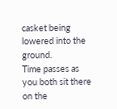casket being lowered into the ground.
Time passes as you both sit there on the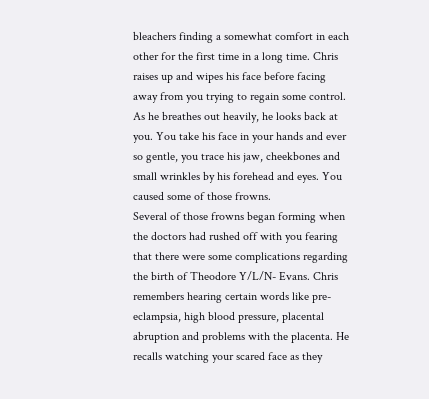bleachers finding a somewhat comfort in each other for the first time in a long time. Chris raises up and wipes his face before facing away from you trying to regain some control. As he breathes out heavily, he looks back at you. You take his face in your hands and ever so gentle, you trace his jaw, cheekbones and small wrinkles by his forehead and eyes. You caused some of those frowns.
Several of those frowns began forming when the doctors had rushed off with you fearing that there were some complications regarding the birth of Theodore Y/L/N- Evans. Chris remembers hearing certain words like pre-eclampsia, high blood pressure, placental abruption and problems with the placenta. He recalls watching your scared face as they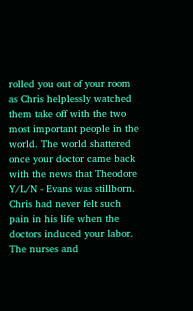rolled you out of your room as Chris helplessly watched them take off with the two most important people in the world. The world shattered once your doctor came back with the news that Theodore Y/L/N - Evans was stillborn. Chris had never felt such pain in his life when the doctors induced your labor. The nurses and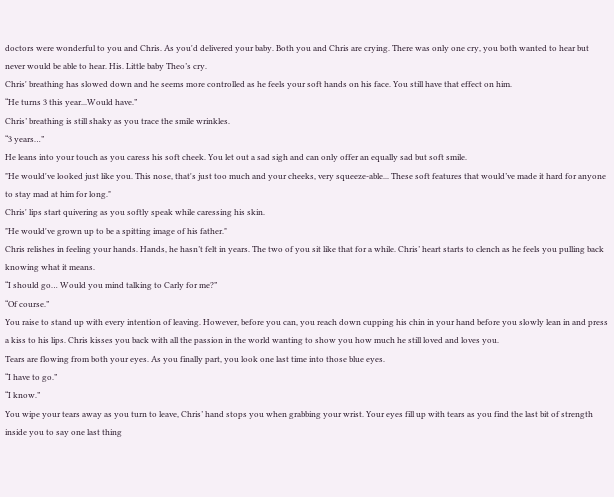doctors were wonderful to you and Chris. As you'd delivered your baby. Both you and Chris are crying. There was only one cry, you both wanted to hear but never would be able to hear. His. Little baby Theo’s cry.
Chris' breathing has slowed down and he seems more controlled as he feels your soft hands on his face. You still have that effect on him.
“He turns 3 this year...Would have.”
Chris’ breathing is still shaky as you trace the smile wrinkles.
“3 years…”
He leans into your touch as you caress his soft cheek. You let out a sad sigh and can only offer an equally sad but soft smile.
"He would've looked just like you. This nose, that's just too much and your cheeks, very squeeze-able... These soft features that would’ve made it hard for anyone to stay mad at him for long."
Chris' lips start quivering as you softly speak while caressing his skin.
"He would've grown up to be a spitting image of his father."
Chris relishes in feeling your hands. Hands, he hasn’t felt in years. The two of you sit like that for a while. Chris’ heart starts to clench as he feels you pulling back knowing what it means.
“I should go… Would you mind talking to Carly for me?”
“Of course.”
You raise to stand up with every intention of leaving. However, before you can, you reach down cupping his chin in your hand before you slowly lean in and press a kiss to his lips. Chris kisses you back with all the passion in the world wanting to show you how much he still loved and loves you.
Tears are flowing from both your eyes. As you finally part, you look one last time into those blue eyes.
“I have to go.”
“I know.”
You wipe your tears away as you turn to leave, Chris’ hand stops you when grabbing your wrist. Your eyes fill up with tears as you find the last bit of strength inside you to say one last thing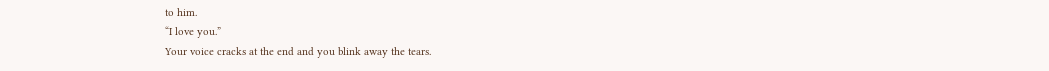to him.
“I love you.”
Your voice cracks at the end and you blink away the tears.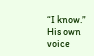“I know.”
His own voice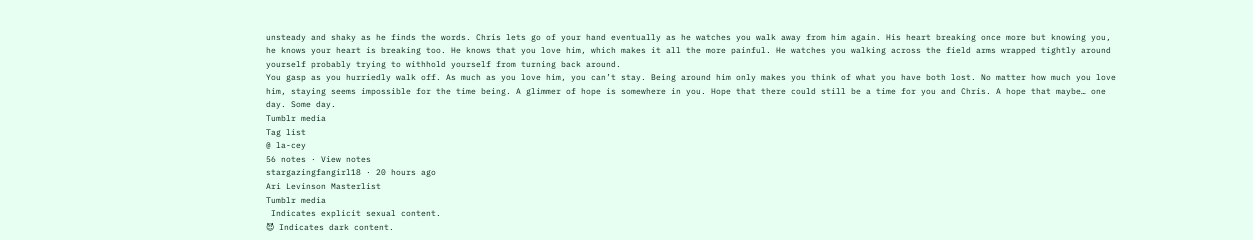unsteady and shaky as he finds the words. Chris lets go of your hand eventually as he watches you walk away from him again. His heart breaking once more but knowing you, he knows your heart is breaking too. He knows that you love him, which makes it all the more painful. He watches you walking across the field arms wrapped tightly around yourself probably trying to withhold yourself from turning back around.
You gasp as you hurriedly walk off. As much as you love him, you can’t stay. Being around him only makes you think of what you have both lost. No matter how much you love him, staying seems impossible for the time being. A glimmer of hope is somewhere in you. Hope that there could still be a time for you and Chris. A hope that maybe… one day. Some day.
Tumblr media
Tag list
@ la-cey
56 notes · View notes
stargazingfangirl18 · 20 hours ago
Ari Levinson Masterlist
Tumblr media
 Indicates explicit sexual content.
😈 Indicates dark content.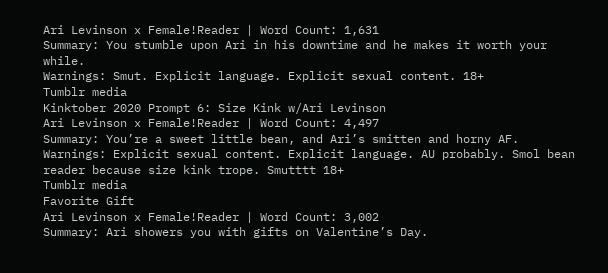Ari Levinson x Female!Reader | Word Count: 1,631
Summary: You stumble upon Ari in his downtime and he makes it worth your while.
Warnings: Smut. Explicit language. Explicit sexual content. 18+
Tumblr media
Kinktober 2020 Prompt 6: Size Kink w/Ari Levinson
Ari Levinson x Female!Reader | Word Count: 4,497
Summary: You’re a sweet little bean, and Ari’s smitten and horny AF.
Warnings: Explicit sexual content. Explicit language. AU probably. Smol bean reader because size kink trope. Smutttt 18+
Tumblr media
Favorite Gift
Ari Levinson x Female!Reader | Word Count: 3,002
Summary: Ari showers you with gifts on Valentine’s Day.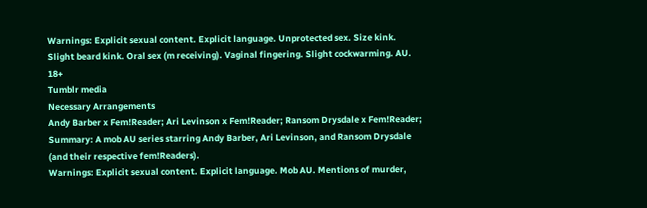Warnings: Explicit sexual content. Explicit language. Unprotected sex. Size kink. Slight beard kink. Oral sex (m receiving). Vaginal fingering. Slight cockwarming. AU. 18+
Tumblr media
Necessary Arrangements
Andy Barber x Fem!Reader; Ari Levinson x Fem!Reader; Ransom Drysdale x Fem!Reader;
Summary: A mob AU series starring Andy Barber, Ari Levinson, and Ransom Drysdale (and their respective fem!Readers).
Warnings: Explicit sexual content. Explicit language. Mob AU. Mentions of murder,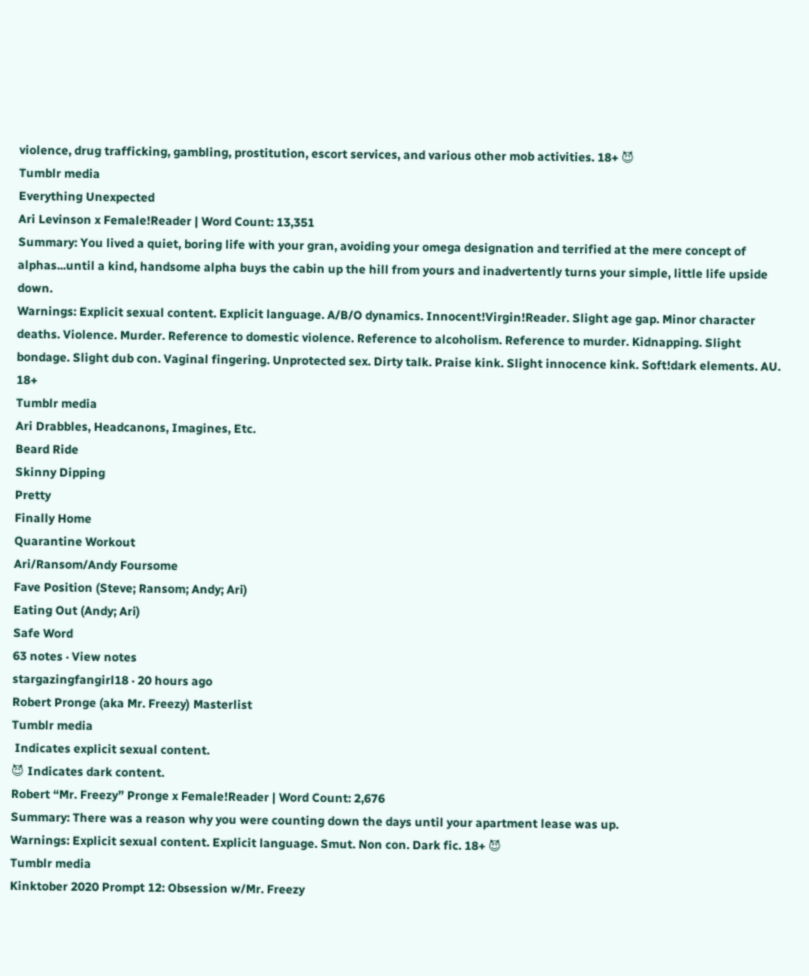violence, drug trafficking, gambling, prostitution, escort services, and various other mob activities. 18+ 😈
Tumblr media
Everything Unexpected
Ari Levinson x Female!Reader | Word Count: 13,351
Summary: You lived a quiet, boring life with your gran, avoiding your omega designation and terrified at the mere concept of alphas...until a kind, handsome alpha buys the cabin up the hill from yours and inadvertently turns your simple, little life upside down.
Warnings: Explicit sexual content. Explicit language. A/B/O dynamics. Innocent!Virgin!Reader. Slight age gap. Minor character deaths. Violence. Murder. Reference to domestic violence. Reference to alcoholism. Reference to murder. Kidnapping. Slight bondage. Slight dub con. Vaginal fingering. Unprotected sex. Dirty talk. Praise kink. Slight innocence kink. Soft!dark elements. AU. 18+
Tumblr media
Ari Drabbles, Headcanons, Imagines, Etc.
Beard Ride
Skinny Dipping
Pretty
Finally Home
Quarantine Workout
Ari/Ransom/Andy Foursome
Fave Position (Steve; Ransom; Andy; Ari)
Eating Out (Andy; Ari)
Safe Word
63 notes · View notes
stargazingfangirl18 · 20 hours ago
Robert Pronge (aka Mr. Freezy) Masterlist
Tumblr media
 Indicates explicit sexual content.
😈 Indicates dark content.
Robert “Mr. Freezy” Pronge x Female!Reader | Word Count: 2,676
Summary: There was a reason why you were counting down the days until your apartment lease was up.
Warnings: Explicit sexual content. Explicit language. Smut. Non con. Dark fic. 18+ 😈
Tumblr media
Kinktober 2020 Prompt 12: Obsession w/Mr. Freezy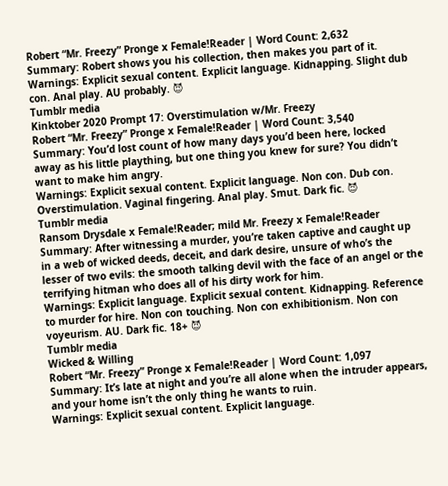Robert “Mr. Freezy” Pronge x Female!Reader | Word Count: 2,632
Summary: Robert shows you his collection, then makes you part of it.
Warnings: Explicit sexual content. Explicit language. Kidnapping. Slight dub con. Anal play. AU probably. 😈
Tumblr media
Kinktober 2020 Prompt 17: Overstimulation w/Mr. Freezy
Robert “Mr. Freezy” Pronge x Female!Reader | Word Count: 3,540
Summary: You’d lost count of how many days you’d been here, locked away as his little plaything, but one thing you knew for sure? You didn’t want to make him angry.
Warnings: Explicit sexual content. Explicit language. Non con. Dub con. Overstimulation. Vaginal fingering. Anal play. Smut. Dark fic. 😈
Tumblr media
Ransom Drysdale x Female!Reader; mild Mr. Freezy x Female!Reader
Summary: After witnessing a murder, you’re taken captive and caught up in a web of wicked deeds, deceit, and dark desire, unsure of who’s the lesser of two evils: the smooth talking devil with the face of an angel or the terrifying hitman who does all of his dirty work for him.
Warnings: Explicit language. Explicit sexual content. Kidnapping. Reference to murder for hire. Non con touching. Non con exhibitionism. Non con voyeurism. AU. Dark fic. 18+ 😈
Tumblr media
Wicked & Willing
Robert “Mr. Freezy” Pronge x Female!Reader | Word Count: 1,097
Summary: It’s late at night and you’re all alone when the intruder appears, and your home isn’t the only thing he wants to ruin.
Warnings: Explicit sexual content. Explicit language.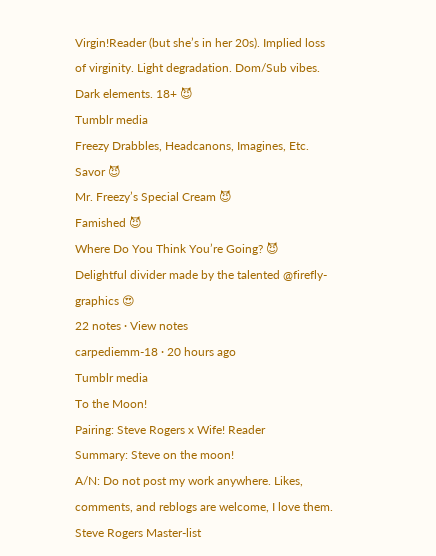Virgin!Reader (but she’s in her 20s). Implied loss of virginity. Light degradation. Dom/Sub vibes. Dark elements. 18+ 😈
Tumblr media
Freezy Drabbles, Headcanons, Imagines, Etc.
Savor 😈
Mr. Freezy’s Special Cream 😈
Famished 😈
Where Do You Think You’re Going? 😈
Delightful divider made by the talented @firefly-graphics 😍
22 notes · View notes
carpediemm-18 · 20 hours ago
Tumblr media
To the Moon!
Pairing: Steve Rogers x Wife! Reader
Summary: Steve on the moon!
A/N: Do not post my work anywhere. Likes, comments, and reblogs are welcome, I love them.
Steve Rogers Master-list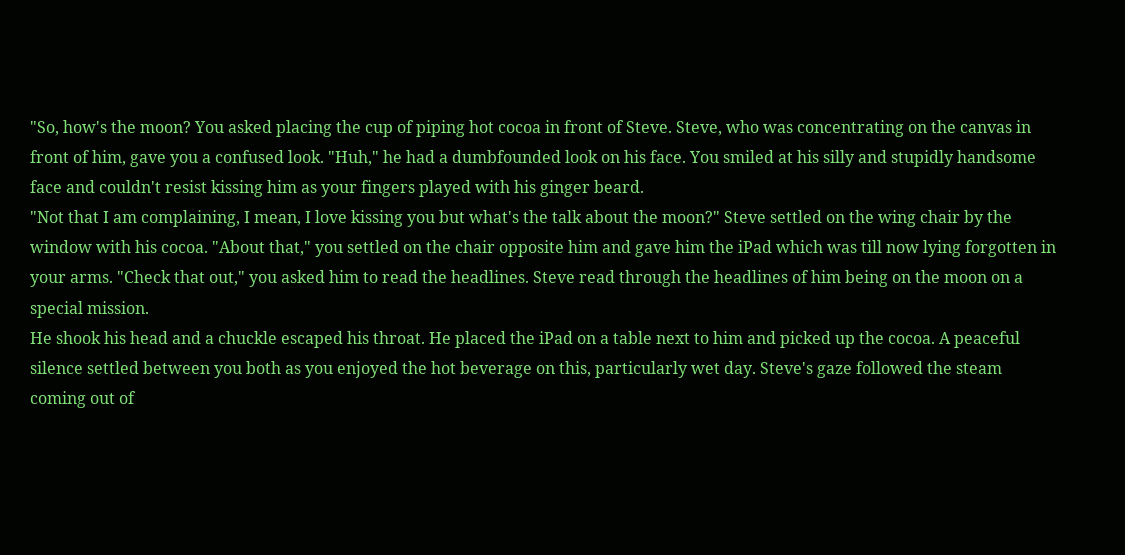"So, how's the moon? You asked placing the cup of piping hot cocoa in front of Steve. Steve, who was concentrating on the canvas in front of him, gave you a confused look. "Huh," he had a dumbfounded look on his face. You smiled at his silly and stupidly handsome face and couldn't resist kissing him as your fingers played with his ginger beard.
"Not that I am complaining, I mean, I love kissing you but what's the talk about the moon?" Steve settled on the wing chair by the window with his cocoa. "About that," you settled on the chair opposite him and gave him the iPad which was till now lying forgotten in your arms. "Check that out," you asked him to read the headlines. Steve read through the headlines of him being on the moon on a special mission.
He shook his head and a chuckle escaped his throat. He placed the iPad on a table next to him and picked up the cocoa. A peaceful silence settled between you both as you enjoyed the hot beverage on this, particularly wet day. Steve's gaze followed the steam coming out of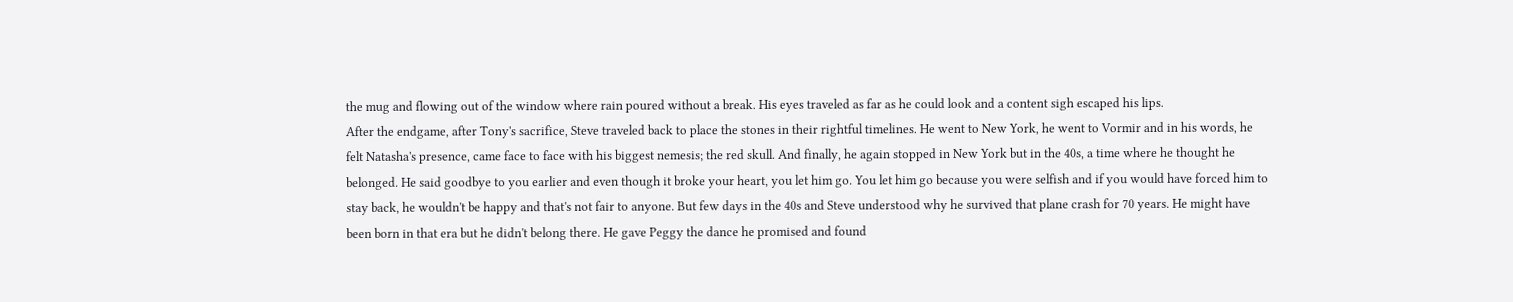the mug and flowing out of the window where rain poured without a break. His eyes traveled as far as he could look and a content sigh escaped his lips.
After the endgame, after Tony's sacrifice, Steve traveled back to place the stones in their rightful timelines. He went to New York, he went to Vormir and in his words, he felt Natasha's presence, came face to face with his biggest nemesis; the red skull. And finally, he again stopped in New York but in the 40s, a time where he thought he belonged. He said goodbye to you earlier and even though it broke your heart, you let him go. You let him go because you were selfish and if you would have forced him to stay back, he wouldn't be happy and that's not fair to anyone. But few days in the 40s and Steve understood why he survived that plane crash for 70 years. He might have been born in that era but he didn't belong there. He gave Peggy the dance he promised and found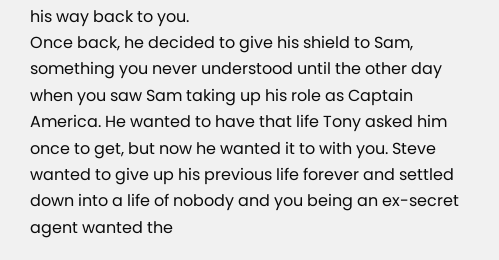his way back to you.
Once back, he decided to give his shield to Sam, something you never understood until the other day when you saw Sam taking up his role as Captain America. He wanted to have that life Tony asked him once to get, but now he wanted it to with you. Steve wanted to give up his previous life forever and settled down into a life of nobody and you being an ex-secret agent wanted the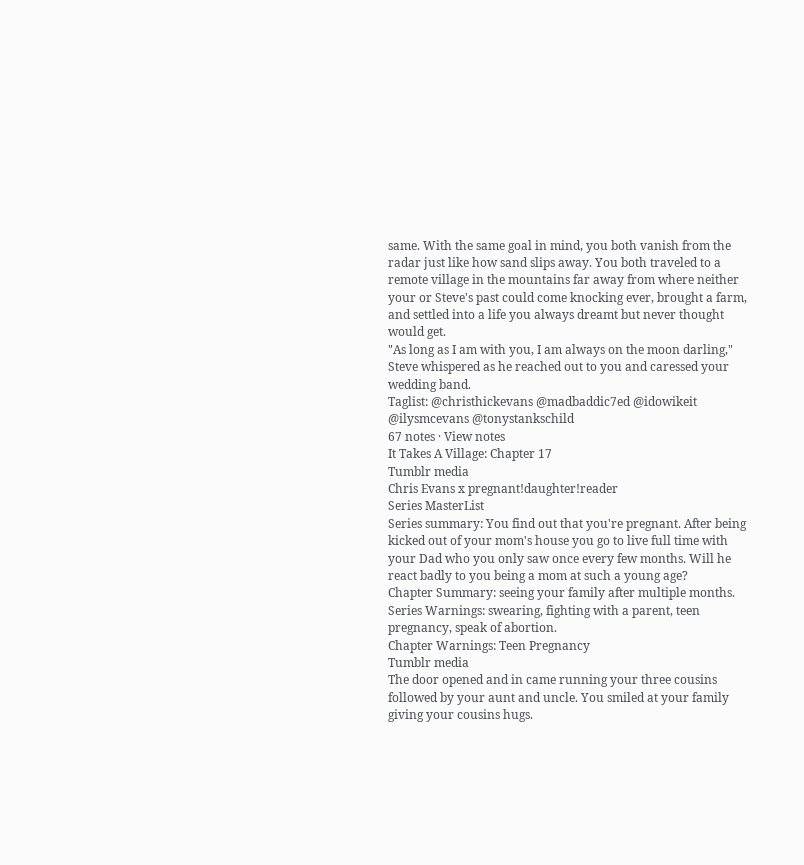same. With the same goal in mind, you both vanish from the radar just like how sand slips away. You both traveled to a remote village in the mountains far away from where neither your or Steve's past could come knocking ever, brought a farm, and settled into a life you always dreamt but never thought would get.
"As long as I am with you, I am always on the moon darling," Steve whispered as he reached out to you and caressed your wedding band.
Taglist: @christhickevans @madbaddic7ed @idowikeit @ilysmcevans @tonystankschild
67 notes · View notes
It Takes A Village: Chapter 17
Tumblr media
Chris Evans x pregnant!daughter!reader
Series MasterList
Series summary: You find out that you're pregnant. After being kicked out of your mom's house you go to live full time with your Dad who you only saw once every few months. Will he react badly to you being a mom at such a young age?
Chapter Summary: seeing your family after multiple months.
Series Warnings: swearing, fighting with a parent, teen pregnancy, speak of abortion.
Chapter Warnings: Teen Pregnancy
Tumblr media
The door opened and in came running your three cousins followed by your aunt and uncle. You smiled at your family giving your cousins hugs.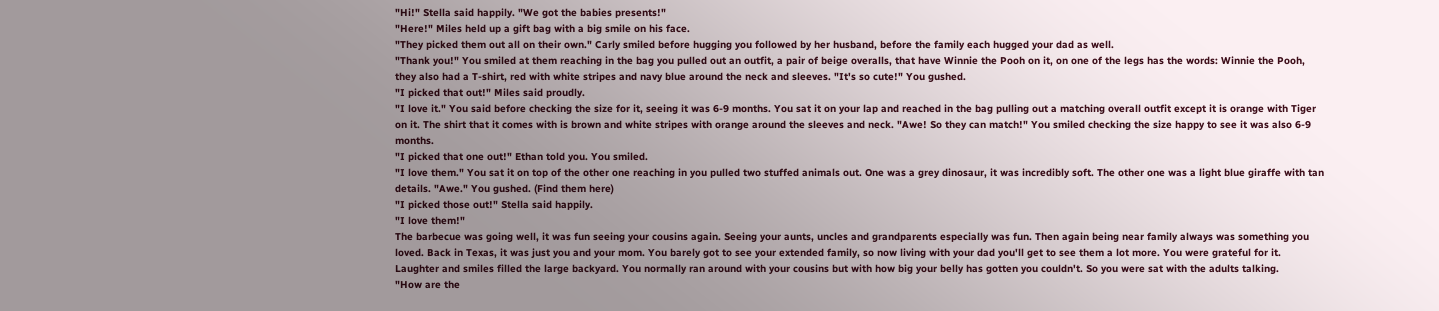"Hi!" Stella said happily. "We got the babies presents!"
"Here!" Miles held up a gift bag with a big smile on his face.
"They picked them out all on their own." Carly smiled before hugging you followed by her husband, before the family each hugged your dad as well.
"Thank you!" You smiled at them reaching in the bag you pulled out an outfit, a pair of beige overalls, that have Winnie the Pooh on it, on one of the legs has the words: Winnie the Pooh, they also had a T-shirt, red with white stripes and navy blue around the neck and sleeves. "It's so cute!" You gushed.
"I picked that out!" Miles said proudly.
"I love it." You said before checking the size for it, seeing it was 6-9 months. You sat it on your lap and reached in the bag pulling out a matching overall outfit except it is orange with Tiger on it. The shirt that it comes with is brown and white stripes with orange around the sleeves and neck. "Awe! So they can match!" You smiled checking the size happy to see it was also 6-9 months.
"I picked that one out!" Ethan told you. You smiled.
"I love them." You sat it on top of the other one reaching in you pulled two stuffed animals out. One was a grey dinosaur, it was incredibly soft. The other one was a light blue giraffe with tan details. "Awe." You gushed. (Find them here)
"I picked those out!" Stella said happily.
"I love them!"
The barbecue was going well, it was fun seeing your cousins again. Seeing your aunts, uncles and grandparents especially was fun. Then again being near family always was something you loved. Back in Texas, it was just you and your mom. You barely got to see your extended family, so now living with your dad you'll get to see them a lot more. You were grateful for it. Laughter and smiles filled the large backyard. You normally ran around with your cousins but with how big your belly has gotten you couldn't. So you were sat with the adults talking.
"How are the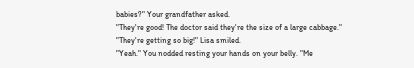babies?" Your grandfather asked.
"They're good! The doctor said they're the size of a large cabbage."
"They're getting so big!" Lisa smiled.
"Yeah." You nodded resting your hands on your belly. "Me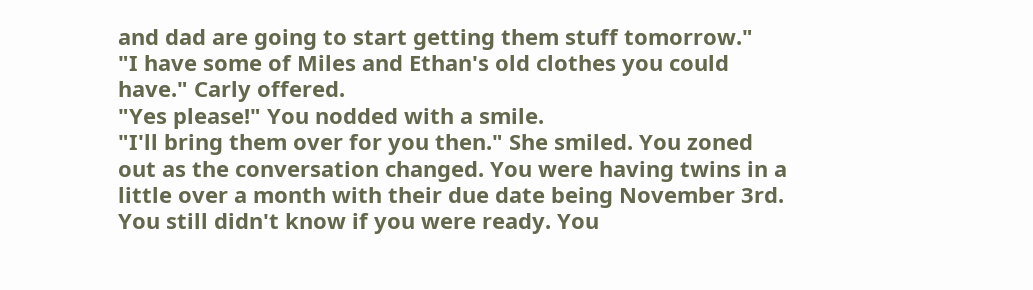and dad are going to start getting them stuff tomorrow."
"I have some of Miles and Ethan's old clothes you could have." Carly offered.
"Yes please!" You nodded with a smile.
"I'll bring them over for you then." She smiled. You zoned out as the conversation changed. You were having twins in a little over a month with their due date being November 3rd. You still didn't know if you were ready. You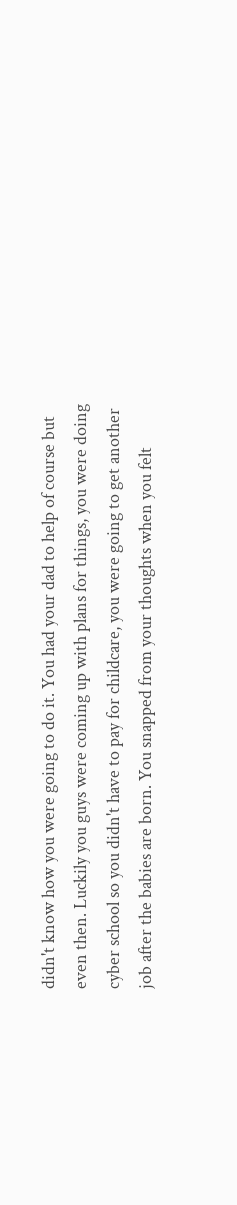didn't know how you were going to do it. You had your dad to help of course but even then. Luckily you guys were coming up with plans for things, you were doing cyber school so you didn't have to pay for childcare, you were going to get another job after the babies are born. You snapped from your thoughts when you felt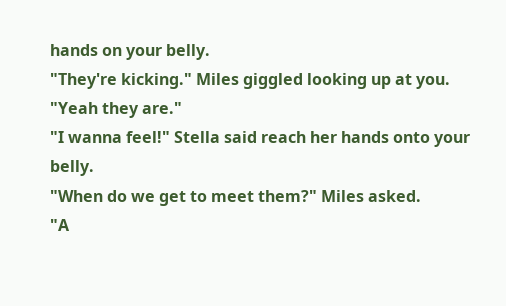hands on your belly.
"They're kicking." Miles giggled looking up at you.
"Yeah they are."
"I wanna feel!" Stella said reach her hands onto your belly.
"When do we get to meet them?" Miles asked.
"A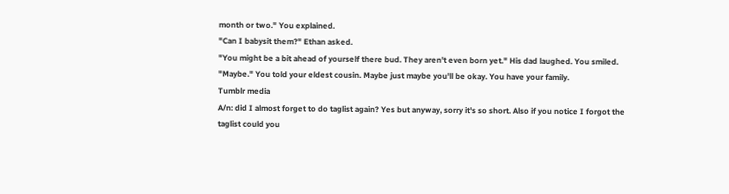month or two." You explained.
"Can I babysit them?" Ethan asked.
"You might be a bit ahead of yourself there bud. They aren't even born yet." His dad laughed. You smiled.
"Maybe." You told your eldest cousin. Maybe just maybe you'll be okay. You have your family.
Tumblr media
A/n: did I almost forget to do taglist again? Yes but anyway, sorry it's so short. Also if you notice I forgot the taglist could you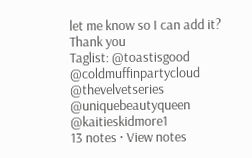let me know so I can add it? Thank you
Taglist: @toastisgood @coldmuffinpartycloud @thevelvetseries @uniquebeautyqueen @kaitieskidmore1
13 notes · View notes